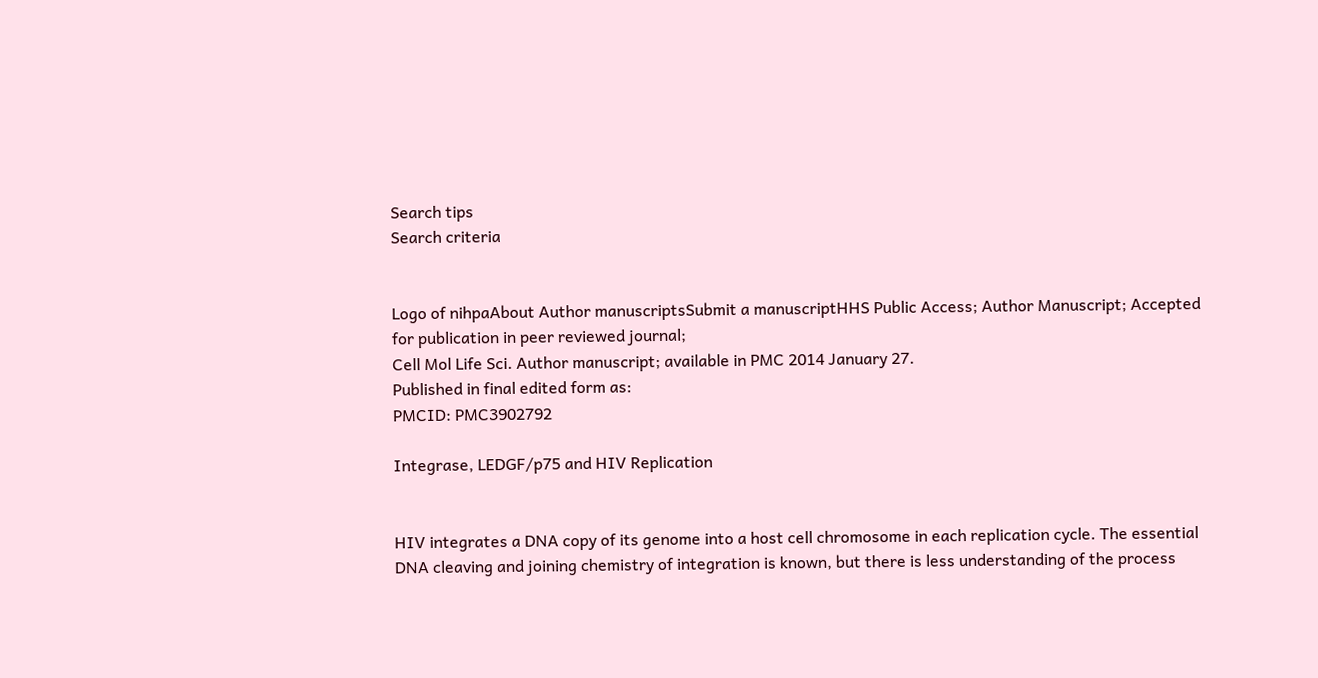Search tips
Search criteria


Logo of nihpaAbout Author manuscriptsSubmit a manuscriptHHS Public Access; Author Manuscript; Accepted for publication in peer reviewed journal;
Cell Mol Life Sci. Author manuscript; available in PMC 2014 January 27.
Published in final edited form as:
PMCID: PMC3902792

Integrase, LEDGF/p75 and HIV Replication


HIV integrates a DNA copy of its genome into a host cell chromosome in each replication cycle. The essential DNA cleaving and joining chemistry of integration is known, but there is less understanding of the process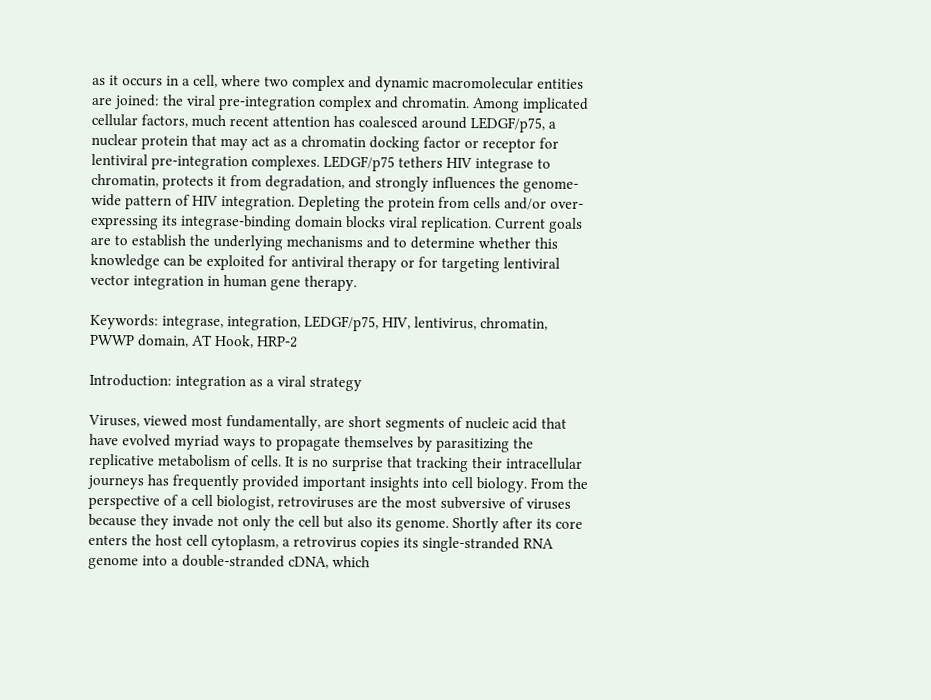as it occurs in a cell, where two complex and dynamic macromolecular entities are joined: the viral pre-integration complex and chromatin. Among implicated cellular factors, much recent attention has coalesced around LEDGF/p75, a nuclear protein that may act as a chromatin docking factor or receptor for lentiviral pre-integration complexes. LEDGF/p75 tethers HIV integrase to chromatin, protects it from degradation, and strongly influences the genome-wide pattern of HIV integration. Depleting the protein from cells and/or over-expressing its integrase-binding domain blocks viral replication. Current goals are to establish the underlying mechanisms and to determine whether this knowledge can be exploited for antiviral therapy or for targeting lentiviral vector integration in human gene therapy.

Keywords: integrase, integration, LEDGF/p75, HIV, lentivirus, chromatin, PWWP domain, AT Hook, HRP-2

Introduction: integration as a viral strategy

Viruses, viewed most fundamentally, are short segments of nucleic acid that have evolved myriad ways to propagate themselves by parasitizing the replicative metabolism of cells. It is no surprise that tracking their intracellular journeys has frequently provided important insights into cell biology. From the perspective of a cell biologist, retroviruses are the most subversive of viruses because they invade not only the cell but also its genome. Shortly after its core enters the host cell cytoplasm, a retrovirus copies its single-stranded RNA genome into a double-stranded cDNA, which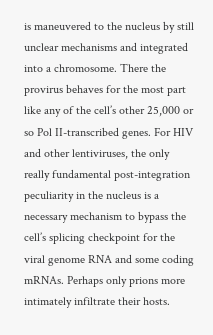is maneuvered to the nucleus by still unclear mechanisms and integrated into a chromosome. There the provirus behaves for the most part like any of the cell’s other 25,000 or so Pol II-transcribed genes. For HIV and other lentiviruses, the only really fundamental post-integration peculiarity in the nucleus is a necessary mechanism to bypass the cell’s splicing checkpoint for the viral genome RNA and some coding mRNAs. Perhaps only prions more intimately infiltrate their hosts.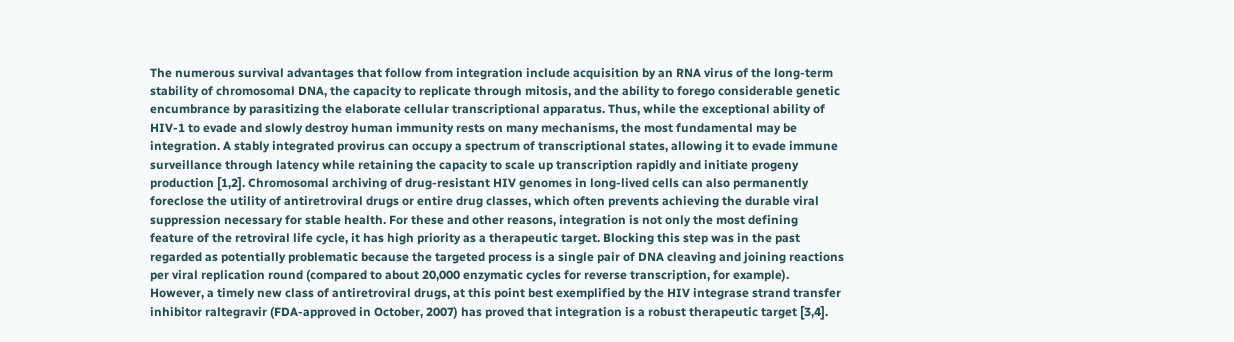The numerous survival advantages that follow from integration include acquisition by an RNA virus of the long-term stability of chromosomal DNA, the capacity to replicate through mitosis, and the ability to forego considerable genetic encumbrance by parasitizing the elaborate cellular transcriptional apparatus. Thus, while the exceptional ability of HIV-1 to evade and slowly destroy human immunity rests on many mechanisms, the most fundamental may be integration. A stably integrated provirus can occupy a spectrum of transcriptional states, allowing it to evade immune surveillance through latency while retaining the capacity to scale up transcription rapidly and initiate progeny production [1,2]. Chromosomal archiving of drug-resistant HIV genomes in long-lived cells can also permanently foreclose the utility of antiretroviral drugs or entire drug classes, which often prevents achieving the durable viral suppression necessary for stable health. For these and other reasons, integration is not only the most defining feature of the retroviral life cycle, it has high priority as a therapeutic target. Blocking this step was in the past regarded as potentially problematic because the targeted process is a single pair of DNA cleaving and joining reactions per viral replication round (compared to about 20,000 enzymatic cycles for reverse transcription, for example). However, a timely new class of antiretroviral drugs, at this point best exemplified by the HIV integrase strand transfer inhibitor raltegravir (FDA-approved in October, 2007) has proved that integration is a robust therapeutic target [3,4].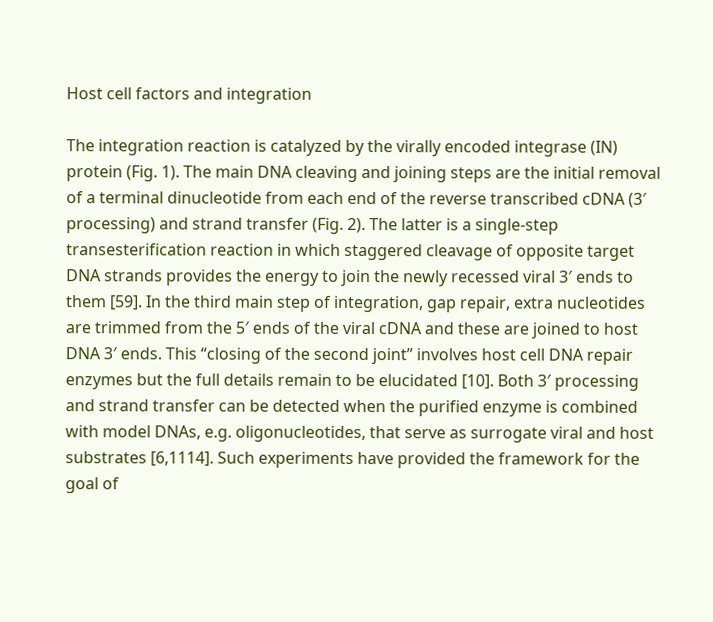Host cell factors and integration

The integration reaction is catalyzed by the virally encoded integrase (IN) protein (Fig. 1). The main DNA cleaving and joining steps are the initial removal of a terminal dinucleotide from each end of the reverse transcribed cDNA (3′ processing) and strand transfer (Fig. 2). The latter is a single-step transesterification reaction in which staggered cleavage of opposite target DNA strands provides the energy to join the newly recessed viral 3′ ends to them [59]. In the third main step of integration, gap repair, extra nucleotides are trimmed from the 5′ ends of the viral cDNA and these are joined to host DNA 3′ ends. This “closing of the second joint” involves host cell DNA repair enzymes but the full details remain to be elucidated [10]. Both 3′ processing and strand transfer can be detected when the purified enzyme is combined with model DNAs, e.g. oligonucleotides, that serve as surrogate viral and host substrates [6,1114]. Such experiments have provided the framework for the goal of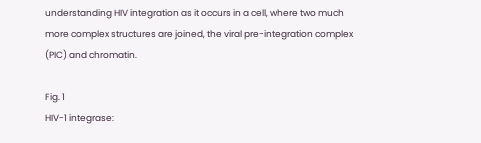understanding HIV integration as it occurs in a cell, where two much more complex structures are joined, the viral pre-integration complex (PIC) and chromatin.

Fig. 1
HIV-1 integrase: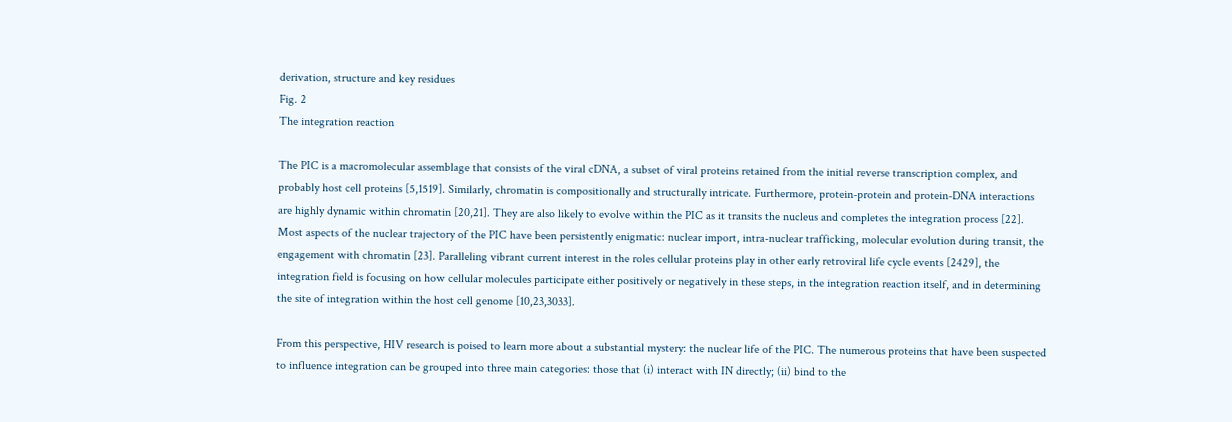derivation, structure and key residues
Fig. 2
The integration reaction

The PIC is a macromolecular assemblage that consists of the viral cDNA, a subset of viral proteins retained from the initial reverse transcription complex, and probably host cell proteins [5,1519]. Similarly, chromatin is compositionally and structurally intricate. Furthermore, protein-protein and protein-DNA interactions are highly dynamic within chromatin [20,21]. They are also likely to evolve within the PIC as it transits the nucleus and completes the integration process [22]. Most aspects of the nuclear trajectory of the PIC have been persistently enigmatic: nuclear import, intra-nuclear trafficking, molecular evolution during transit, the engagement with chromatin [23]. Paralleling vibrant current interest in the roles cellular proteins play in other early retroviral life cycle events [2429], the integration field is focusing on how cellular molecules participate either positively or negatively in these steps, in the integration reaction itself, and in determining the site of integration within the host cell genome [10,23,3033].

From this perspective, HIV research is poised to learn more about a substantial mystery: the nuclear life of the PIC. The numerous proteins that have been suspected to influence integration can be grouped into three main categories: those that (i) interact with IN directly; (ii) bind to the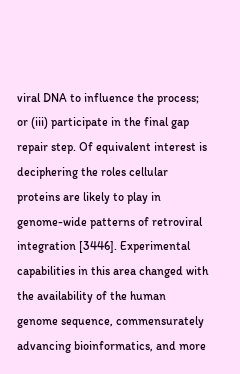viral DNA to influence the process; or (iii) participate in the final gap repair step. Of equivalent interest is deciphering the roles cellular proteins are likely to play in genome-wide patterns of retroviral integration [3446]. Experimental capabilities in this area changed with the availability of the human genome sequence, commensurately advancing bioinformatics, and more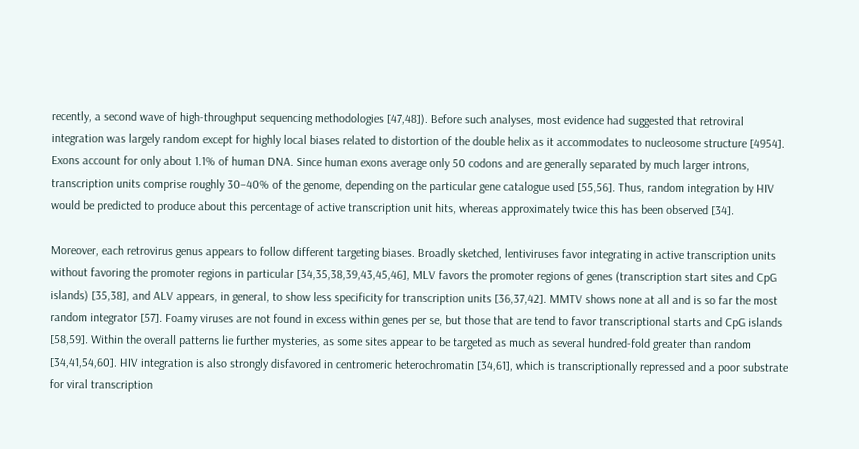recently, a second wave of high-throughput sequencing methodologies [47,48]). Before such analyses, most evidence had suggested that retroviral integration was largely random except for highly local biases related to distortion of the double helix as it accommodates to nucleosome structure [4954]. Exons account for only about 1.1% of human DNA. Since human exons average only 50 codons and are generally separated by much larger introns, transcription units comprise roughly 30–40% of the genome, depending on the particular gene catalogue used [55,56]. Thus, random integration by HIV would be predicted to produce about this percentage of active transcription unit hits, whereas approximately twice this has been observed [34].

Moreover, each retrovirus genus appears to follow different targeting biases. Broadly sketched, lentiviruses favor integrating in active transcription units without favoring the promoter regions in particular [34,35,38,39,43,45,46], MLV favors the promoter regions of genes (transcription start sites and CpG islands) [35,38], and ALV appears, in general, to show less specificity for transcription units [36,37,42]. MMTV shows none at all and is so far the most random integrator [57]. Foamy viruses are not found in excess within genes per se, but those that are tend to favor transcriptional starts and CpG islands [58,59]. Within the overall patterns lie further mysteries, as some sites appear to be targeted as much as several hundred-fold greater than random [34,41,54,60]. HIV integration is also strongly disfavored in centromeric heterochromatin [34,61], which is transcriptionally repressed and a poor substrate for viral transcription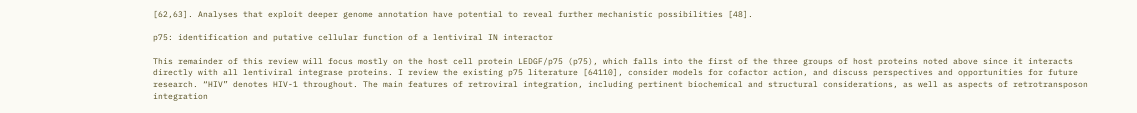[62,63]. Analyses that exploit deeper genome annotation have potential to reveal further mechanistic possibilities [48].

p75: identification and putative cellular function of a lentiviral IN interactor

This remainder of this review will focus mostly on the host cell protein LEDGF/p75 (p75), which falls into the first of the three groups of host proteins noted above since it interacts directly with all lentiviral integrase proteins. I review the existing p75 literature [64110], consider models for cofactor action, and discuss perspectives and opportunities for future research. “HIV” denotes HIV-1 throughout. The main features of retroviral integration, including pertinent biochemical and structural considerations, as well as aspects of retrotransposon integration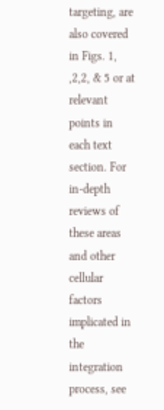targeting, are also covered in Figs. 1, ,2,2, & 5 or at relevant points in each text section. For in-depth reviews of these areas and other cellular factors implicated in the integration process, see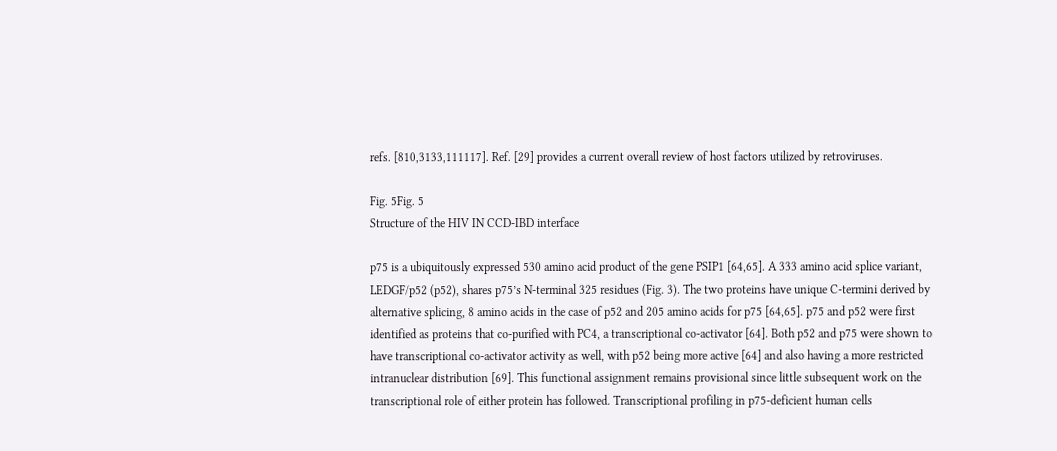refs. [810,3133,111117]. Ref. [29] provides a current overall review of host factors utilized by retroviruses.

Fig. 5Fig. 5
Structure of the HIV IN CCD-IBD interface

p75 is a ubiquitously expressed 530 amino acid product of the gene PSIP1 [64,65]. A 333 amino acid splice variant, LEDGF/p52 (p52), shares p75’s N-terminal 325 residues (Fig. 3). The two proteins have unique C-termini derived by alternative splicing, 8 amino acids in the case of p52 and 205 amino acids for p75 [64,65]. p75 and p52 were first identified as proteins that co-purified with PC4, a transcriptional co-activator [64]. Both p52 and p75 were shown to have transcriptional co-activator activity as well, with p52 being more active [64] and also having a more restricted intranuclear distribution [69]. This functional assignment remains provisional since little subsequent work on the transcriptional role of either protein has followed. Transcriptional profiling in p75-deficient human cells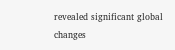revealed significant global changes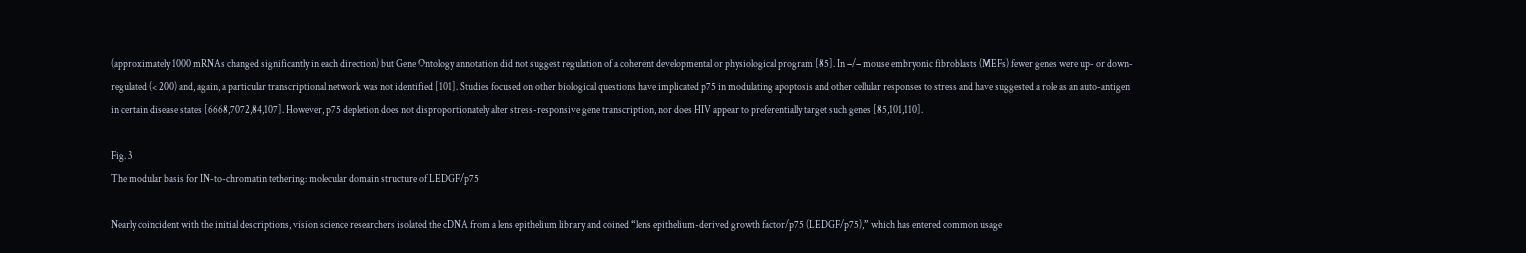(approximately 1000 mRNAs changed significantly in each direction) but Gene Ontology annotation did not suggest regulation of a coherent developmental or physiological program [85]. In −/− mouse embryonic fibroblasts (MEFs) fewer genes were up- or down-regulated (< 200) and, again, a particular transcriptional network was not identified [101]. Studies focused on other biological questions have implicated p75 in modulating apoptosis and other cellular responses to stress and have suggested a role as an auto-antigen in certain disease states [6668,7072,84,107]. However, p75 depletion does not disproportionately alter stress-responsive gene transcription, nor does HIV appear to preferentially target such genes [85,101,110].

Fig. 3
The modular basis for IN-to-chromatin tethering: molecular domain structure of LEDGF/p75

Nearly coincident with the initial descriptions, vision science researchers isolated the cDNA from a lens epithelium library and coined “lens epithelium-derived growth factor/p75 (LEDGF/p75),” which has entered common usage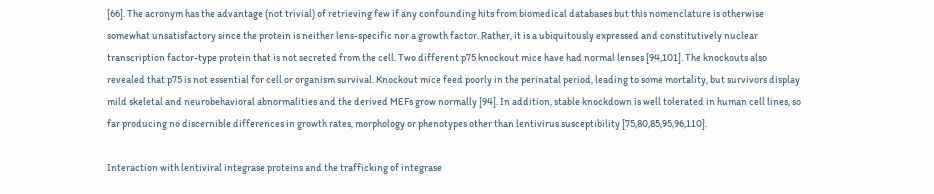[66]. The acronym has the advantage (not trivial) of retrieving few if any confounding hits from biomedical databases but this nomenclature is otherwise somewhat unsatisfactory since the protein is neither lens-specific nor a growth factor. Rather, it is a ubiquitously expressed and constitutively nuclear transcription factor-type protein that is not secreted from the cell. Two different p75 knockout mice have had normal lenses [94,101]. The knockouts also revealed that p75 is not essential for cell or organism survival. Knockout mice feed poorly in the perinatal period, leading to some mortality, but survivors display mild skeletal and neurobehavioral abnormalities and the derived MEFs grow normally [94]. In addition, stable knockdown is well tolerated in human cell lines, so far producing no discernible differences in growth rates, morphology or phenotypes other than lentivirus susceptibility [75,80,85,95,96,110].

Interaction with lentiviral integrase proteins and the trafficking of integrase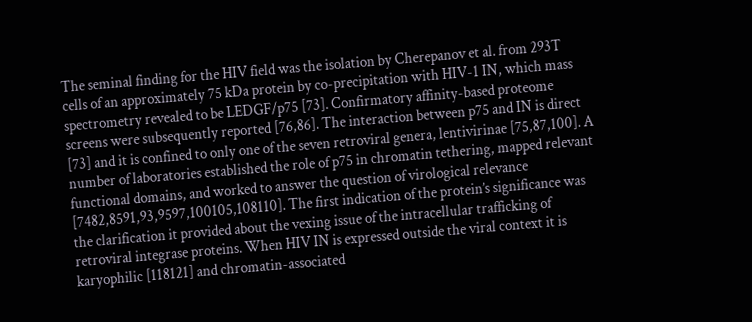The seminal finding for the HIV field was the isolation by Cherepanov et al. from 293T cells of an approximately 75 kDa protein by co-precipitation with HIV-1 IN, which mass spectrometry revealed to be LEDGF/p75 [73]. Confirmatory affinity-based proteome screens were subsequently reported [76,86]. The interaction between p75 and IN is direct [73] and it is confined to only one of the seven retroviral genera, lentivirinae [75,87,100]. A number of laboratories established the role of p75 in chromatin tethering, mapped relevant functional domains, and worked to answer the question of virological relevance [7482,8591,93,9597,100105,108110]. The first indication of the protein’s significance was the clarification it provided about the vexing issue of the intracellular trafficking of retroviral integrase proteins. When HIV IN is expressed outside the viral context it is karyophilic [118121] and chromatin-associated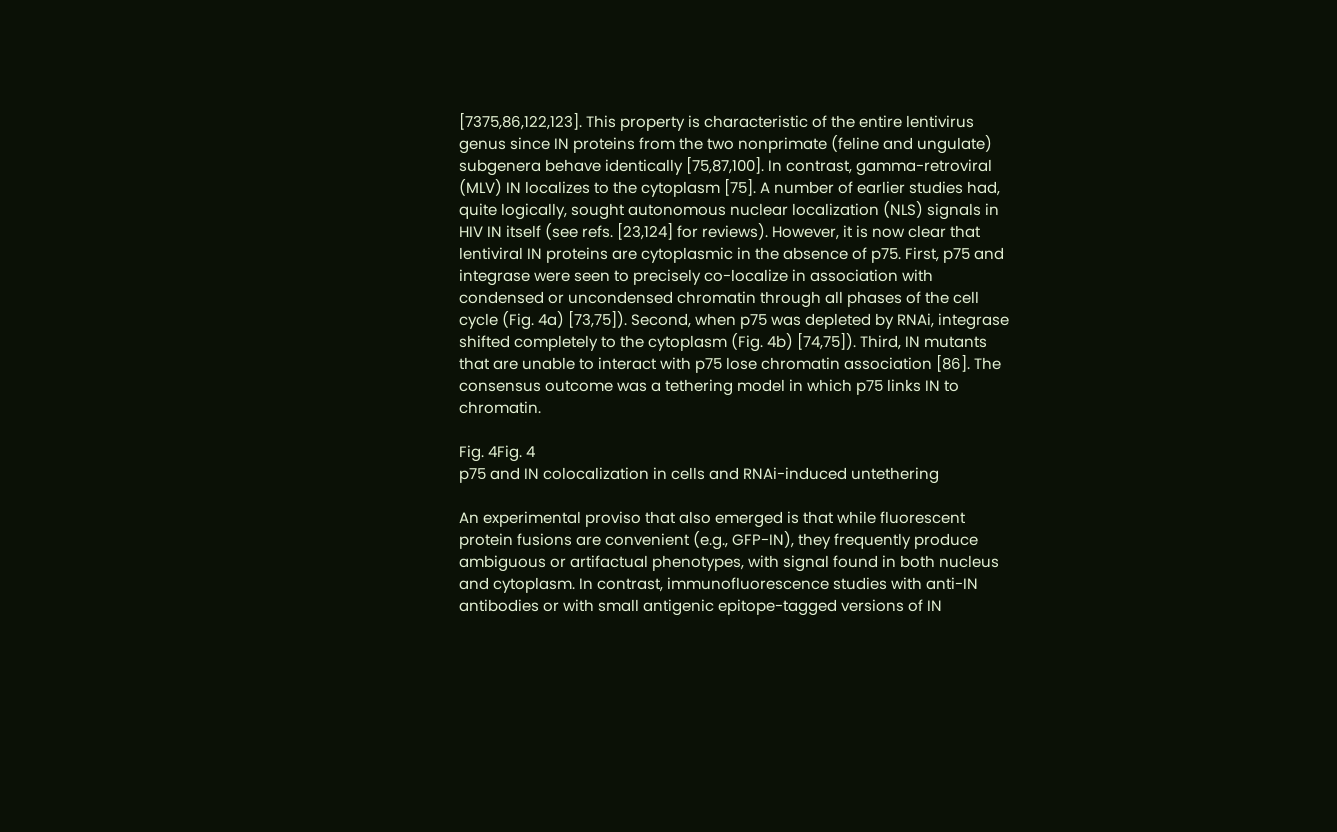[7375,86,122,123]. This property is characteristic of the entire lentivirus genus since IN proteins from the two nonprimate (feline and ungulate) subgenera behave identically [75,87,100]. In contrast, gamma-retroviral (MLV) IN localizes to the cytoplasm [75]. A number of earlier studies had, quite logically, sought autonomous nuclear localization (NLS) signals in HIV IN itself (see refs. [23,124] for reviews). However, it is now clear that lentiviral IN proteins are cytoplasmic in the absence of p75. First, p75 and integrase were seen to precisely co-localize in association with condensed or uncondensed chromatin through all phases of the cell cycle (Fig. 4a) [73,75]). Second, when p75 was depleted by RNAi, integrase shifted completely to the cytoplasm (Fig. 4b) [74,75]). Third, IN mutants that are unable to interact with p75 lose chromatin association [86]. The consensus outcome was a tethering model in which p75 links IN to chromatin.

Fig. 4Fig. 4
p75 and IN colocalization in cells and RNAi-induced untethering

An experimental proviso that also emerged is that while fluorescent protein fusions are convenient (e.g., GFP-IN), they frequently produce ambiguous or artifactual phenotypes, with signal found in both nucleus and cytoplasm. In contrast, immunofluorescence studies with anti-IN antibodies or with small antigenic epitope-tagged versions of IN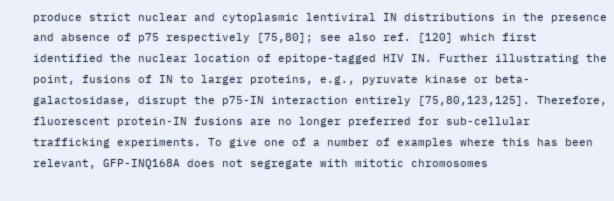produce strict nuclear and cytoplasmic lentiviral IN distributions in the presence and absence of p75 respectively [75,80]; see also ref. [120] which first identified the nuclear location of epitope-tagged HIV IN. Further illustrating the point, fusions of IN to larger proteins, e.g., pyruvate kinase or beta-galactosidase, disrupt the p75-IN interaction entirely [75,80,123,125]. Therefore, fluorescent protein-IN fusions are no longer preferred for sub-cellular trafficking experiments. To give one of a number of examples where this has been relevant, GFP-INQ168A does not segregate with mitotic chromosomes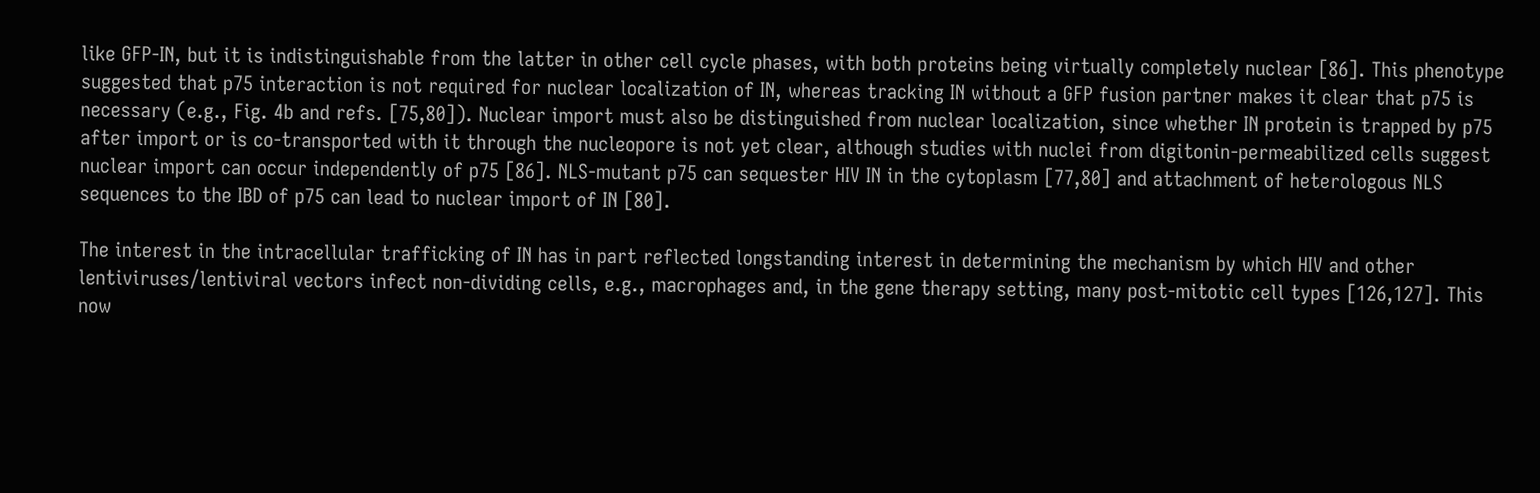like GFP-IN, but it is indistinguishable from the latter in other cell cycle phases, with both proteins being virtually completely nuclear [86]. This phenotype suggested that p75 interaction is not required for nuclear localization of IN, whereas tracking IN without a GFP fusion partner makes it clear that p75 is necessary (e.g., Fig. 4b and refs. [75,80]). Nuclear import must also be distinguished from nuclear localization, since whether IN protein is trapped by p75 after import or is co-transported with it through the nucleopore is not yet clear, although studies with nuclei from digitonin-permeabilized cells suggest nuclear import can occur independently of p75 [86]. NLS-mutant p75 can sequester HIV IN in the cytoplasm [77,80] and attachment of heterologous NLS sequences to the IBD of p75 can lead to nuclear import of IN [80].

The interest in the intracellular trafficking of IN has in part reflected longstanding interest in determining the mechanism by which HIV and other lentiviruses/lentiviral vectors infect non-dividing cells, e.g., macrophages and, in the gene therapy setting, many post-mitotic cell types [126,127]. This now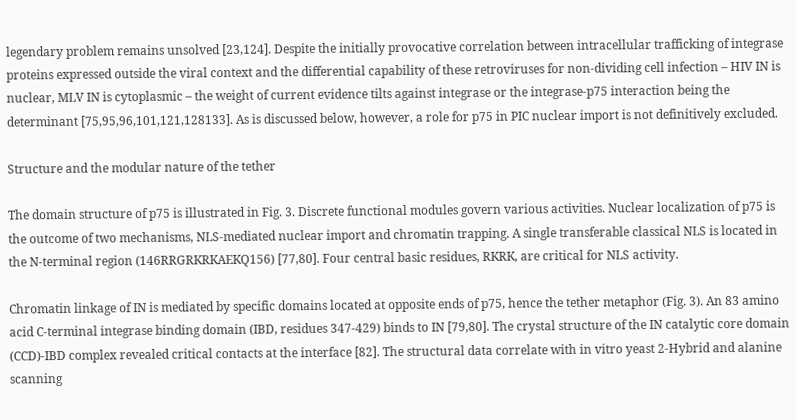legendary problem remains unsolved [23,124]. Despite the initially provocative correlation between intracellular trafficking of integrase proteins expressed outside the viral context and the differential capability of these retroviruses for non-dividing cell infection – HIV IN is nuclear, MLV IN is cytoplasmic – the weight of current evidence tilts against integrase or the integrase-p75 interaction being the determinant [75,95,96,101,121,128133]. As is discussed below, however, a role for p75 in PIC nuclear import is not definitively excluded.

Structure and the modular nature of the tether

The domain structure of p75 is illustrated in Fig. 3. Discrete functional modules govern various activities. Nuclear localization of p75 is the outcome of two mechanisms, NLS-mediated nuclear import and chromatin trapping. A single transferable classical NLS is located in the N-terminal region (146RRGRKRKAEKQ156) [77,80]. Four central basic residues, RKRK, are critical for NLS activity.

Chromatin linkage of IN is mediated by specific domains located at opposite ends of p75, hence the tether metaphor (Fig. 3). An 83 amino acid C-terminal integrase binding domain (IBD, residues 347-429) binds to IN [79,80]. The crystal structure of the IN catalytic core domain (CCD)-IBD complex revealed critical contacts at the interface [82]. The structural data correlate with in vitro yeast 2-Hybrid and alanine scanning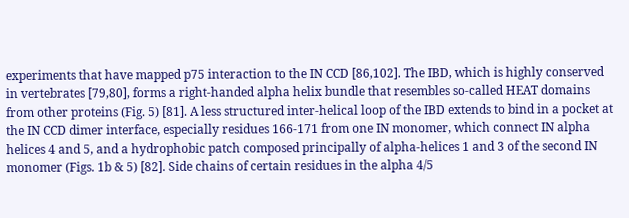experiments that have mapped p75 interaction to the IN CCD [86,102]. The IBD, which is highly conserved in vertebrates [79,80], forms a right-handed alpha helix bundle that resembles so-called HEAT domains from other proteins (Fig. 5) [81]. A less structured inter-helical loop of the IBD extends to bind in a pocket at the IN CCD dimer interface, especially residues 166-171 from one IN monomer, which connect IN alpha helices 4 and 5, and a hydrophobic patch composed principally of alpha-helices 1 and 3 of the second IN monomer (Figs. 1b & 5) [82]. Side chains of certain residues in the alpha 4/5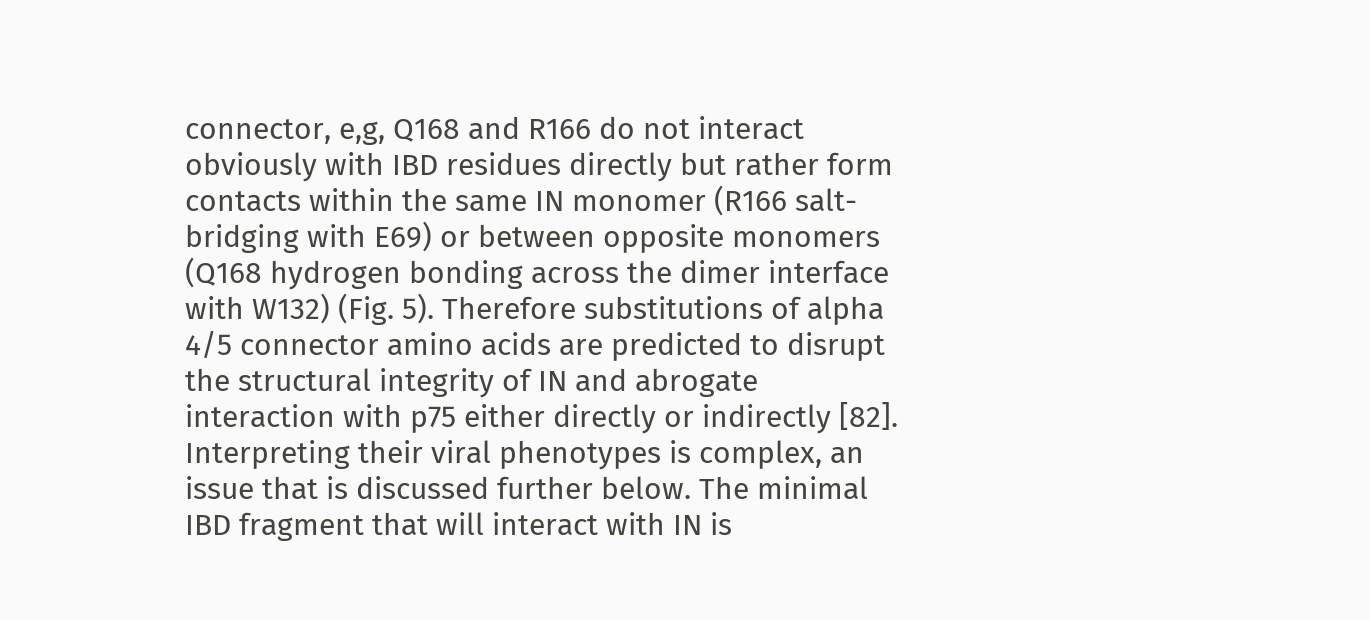connector, e,g, Q168 and R166 do not interact obviously with IBD residues directly but rather form contacts within the same IN monomer (R166 salt-bridging with E69) or between opposite monomers (Q168 hydrogen bonding across the dimer interface with W132) (Fig. 5). Therefore substitutions of alpha 4/5 connector amino acids are predicted to disrupt the structural integrity of IN and abrogate interaction with p75 either directly or indirectly [82]. Interpreting their viral phenotypes is complex, an issue that is discussed further below. The minimal IBD fragment that will interact with IN is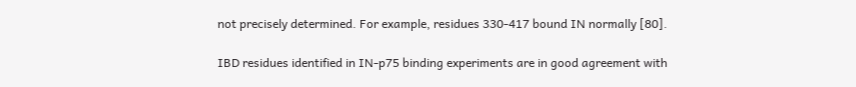not precisely determined. For example, residues 330-417 bound IN normally [80].

IBD residues identified in IN-p75 binding experiments are in good agreement with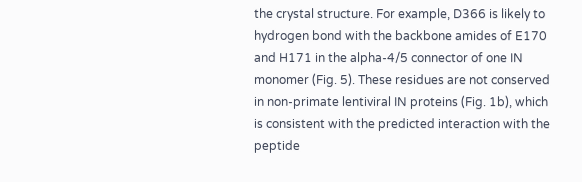the crystal structure. For example, D366 is likely to hydrogen bond with the backbone amides of E170 and H171 in the alpha-4/5 connector of one IN monomer (Fig. 5). These residues are not conserved in non-primate lentiviral IN proteins (Fig. 1b), which is consistent with the predicted interaction with the peptide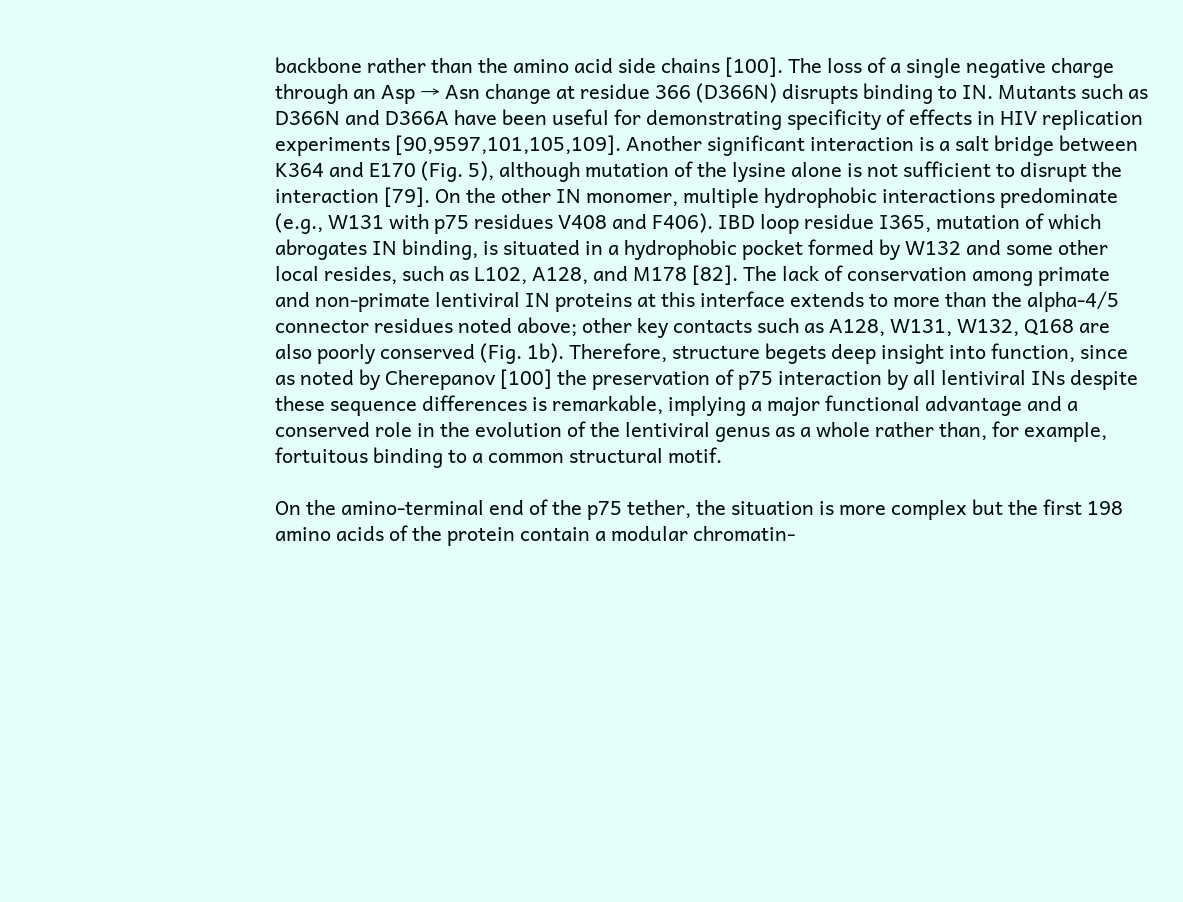backbone rather than the amino acid side chains [100]. The loss of a single negative charge through an Asp → Asn change at residue 366 (D366N) disrupts binding to IN. Mutants such as D366N and D366A have been useful for demonstrating specificity of effects in HIV replication experiments [90,9597,101,105,109]. Another significant interaction is a salt bridge between K364 and E170 (Fig. 5), although mutation of the lysine alone is not sufficient to disrupt the interaction [79]. On the other IN monomer, multiple hydrophobic interactions predominate (e.g., W131 with p75 residues V408 and F406). IBD loop residue I365, mutation of which abrogates IN binding, is situated in a hydrophobic pocket formed by W132 and some other local resides, such as L102, A128, and M178 [82]. The lack of conservation among primate and non-primate lentiviral IN proteins at this interface extends to more than the alpha-4/5 connector residues noted above; other key contacts such as A128, W131, W132, Q168 are also poorly conserved (Fig. 1b). Therefore, structure begets deep insight into function, since as noted by Cherepanov [100] the preservation of p75 interaction by all lentiviral INs despite these sequence differences is remarkable, implying a major functional advantage and a conserved role in the evolution of the lentiviral genus as a whole rather than, for example, fortuitous binding to a common structural motif.

On the amino-terminal end of the p75 tether, the situation is more complex but the first 198 amino acids of the protein contain a modular chromatin-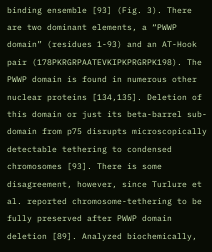binding ensemble [93] (Fig. 3). There are two dominant elements, a “PWWP domain” (residues 1-93) and an AT-Hook pair (178PKRGRPAATEVKIPKPRGRPK198). The PWWP domain is found in numerous other nuclear proteins [134,135]. Deletion of this domain or just its beta-barrel sub-domain from p75 disrupts microscopically detectable tethering to condensed chromosomes [93]. There is some disagreement, however, since Turlure et al. reported chromosome-tethering to be fully preserved after PWWP domain deletion [89]. Analyzed biochemically,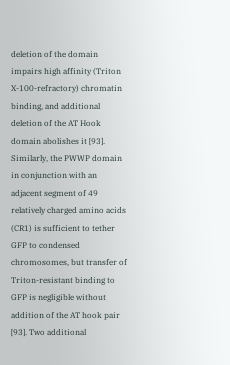deletion of the domain impairs high affinity (Triton X-100-refractory) chromatin binding, and additional deletion of the AT Hook domain abolishes it [93]. Similarly, the PWWP domain in conjunction with an adjacent segment of 49 relatively charged amino acids (CR1) is sufficient to tether GFP to condensed chromosomes, but transfer of Triton-resistant binding to GFP is negligible without addition of the AT hook pair [93]. Two additional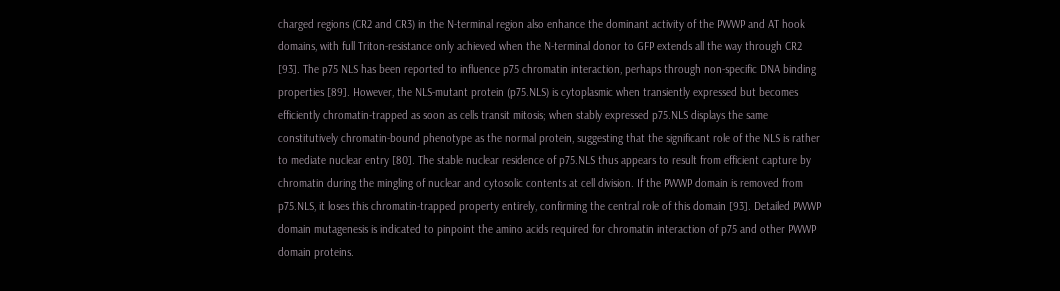charged regions (CR2 and CR3) in the N-terminal region also enhance the dominant activity of the PWWP and AT hook domains, with full Triton-resistance only achieved when the N-terminal donor to GFP extends all the way through CR2 [93]. The p75 NLS has been reported to influence p75 chromatin interaction, perhaps through non-specific DNA binding properties [89]. However, the NLS-mutant protein (p75.NLS) is cytoplasmic when transiently expressed but becomes efficiently chromatin-trapped as soon as cells transit mitosis; when stably expressed p75.NLS displays the same constitutively chromatin-bound phenotype as the normal protein, suggesting that the significant role of the NLS is rather to mediate nuclear entry [80]. The stable nuclear residence of p75.NLS thus appears to result from efficient capture by chromatin during the mingling of nuclear and cytosolic contents at cell division. If the PWWP domain is removed from p75.NLS, it loses this chromatin-trapped property entirely, confirming the central role of this domain [93]. Detailed PWWP domain mutagenesis is indicated to pinpoint the amino acids required for chromatin interaction of p75 and other PWWP domain proteins.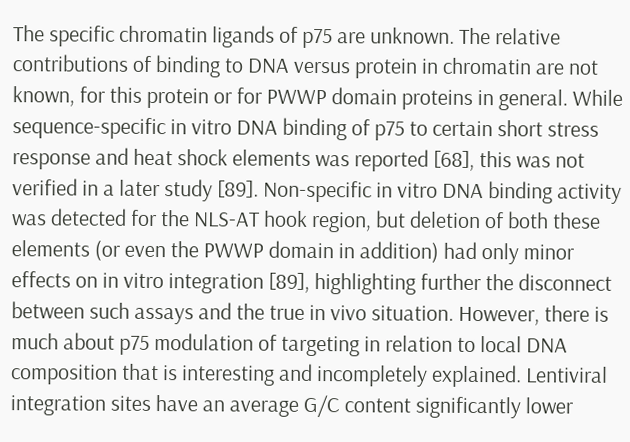The specific chromatin ligands of p75 are unknown. The relative contributions of binding to DNA versus protein in chromatin are not known, for this protein or for PWWP domain proteins in general. While sequence-specific in vitro DNA binding of p75 to certain short stress response and heat shock elements was reported [68], this was not verified in a later study [89]. Non-specific in vitro DNA binding activity was detected for the NLS-AT hook region, but deletion of both these elements (or even the PWWP domain in addition) had only minor effects on in vitro integration [89], highlighting further the disconnect between such assays and the true in vivo situation. However, there is much about p75 modulation of targeting in relation to local DNA composition that is interesting and incompletely explained. Lentiviral integration sites have an average G/C content significantly lower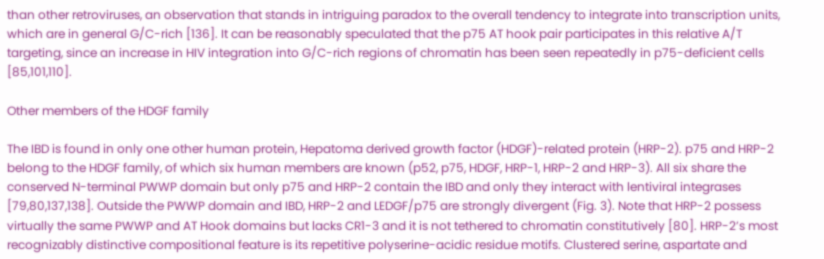than other retroviruses, an observation that stands in intriguing paradox to the overall tendency to integrate into transcription units, which are in general G/C-rich [136]. It can be reasonably speculated that the p75 AT hook pair participates in this relative A/T targeting, since an increase in HIV integration into G/C-rich regions of chromatin has been seen repeatedly in p75-deficient cells [85,101,110].

Other members of the HDGF family

The IBD is found in only one other human protein, Hepatoma derived growth factor (HDGF)-related protein (HRP-2). p75 and HRP-2 belong to the HDGF family, of which six human members are known (p52, p75, HDGF, HRP-1, HRP-2 and HRP-3). All six share the conserved N-terminal PWWP domain but only p75 and HRP-2 contain the IBD and only they interact with lentiviral integrases [79,80,137,138]. Outside the PWWP domain and IBD, HRP-2 and LEDGF/p75 are strongly divergent (Fig. 3). Note that HRP-2 possess virtually the same PWWP and AT Hook domains but lacks CR1-3 and it is not tethered to chromatin constitutively [80]. HRP-2’s most recognizably distinctive compositional feature is its repetitive polyserine-acidic residue motifs. Clustered serine, aspartate and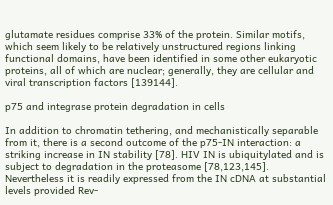glutamate residues comprise 33% of the protein. Similar motifs, which seem likely to be relatively unstructured regions linking functional domains, have been identified in some other eukaryotic proteins, all of which are nuclear; generally, they are cellular and viral transcription factors [139144].

p75 and integrase protein degradation in cells

In addition to chromatin tethering, and mechanistically separable from it, there is a second outcome of the p75-IN interaction: a striking increase in IN stability [78]. HIV IN is ubiquitylated and is subject to degradation in the proteasome [78,123,145]. Nevertheless it is readily expressed from the IN cDNA at substantial levels provided Rev-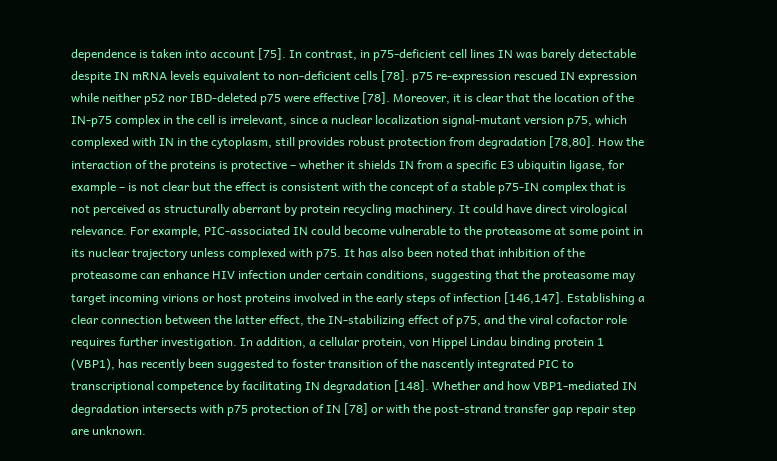dependence is taken into account [75]. In contrast, in p75-deficient cell lines IN was barely detectable despite IN mRNA levels equivalent to non-deficient cells [78]. p75 re-expression rescued IN expression while neither p52 nor IBD-deleted p75 were effective [78]. Moreover, it is clear that the location of the IN-p75 complex in the cell is irrelevant, since a nuclear localization signal-mutant version p75, which complexed with IN in the cytoplasm, still provides robust protection from degradation [78,80]. How the interaction of the proteins is protective – whether it shields IN from a specific E3 ubiquitin ligase, for example – is not clear but the effect is consistent with the concept of a stable p75-IN complex that is not perceived as structurally aberrant by protein recycling machinery. It could have direct virological relevance. For example, PIC-associated IN could become vulnerable to the proteasome at some point in its nuclear trajectory unless complexed with p75. It has also been noted that inhibition of the proteasome can enhance HIV infection under certain conditions, suggesting that the proteasome may target incoming virions or host proteins involved in the early steps of infection [146,147]. Establishing a clear connection between the latter effect, the IN-stabilizing effect of p75, and the viral cofactor role requires further investigation. In addition, a cellular protein, von Hippel Lindau binding protein 1 (VBP1), has recently been suggested to foster transition of the nascently integrated PIC to transcriptional competence by facilitating IN degradation [148]. Whether and how VBP1-mediated IN degradation intersects with p75 protection of IN [78] or with the post-strand transfer gap repair step are unknown.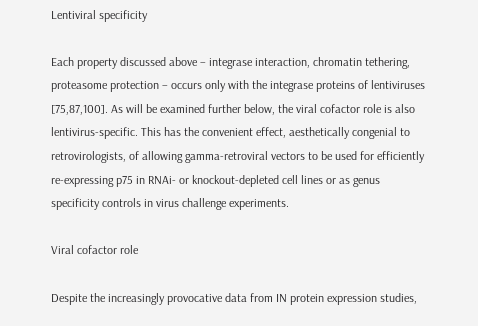Lentiviral specificity

Each property discussed above – integrase interaction, chromatin tethering, proteasome protection – occurs only with the integrase proteins of lentiviruses [75,87,100]. As will be examined further below, the viral cofactor role is also lentivirus-specific. This has the convenient effect, aesthetically congenial to retrovirologists, of allowing gamma-retroviral vectors to be used for efficiently re-expressing p75 in RNAi- or knockout-depleted cell lines or as genus specificity controls in virus challenge experiments.

Viral cofactor role

Despite the increasingly provocative data from IN protein expression studies,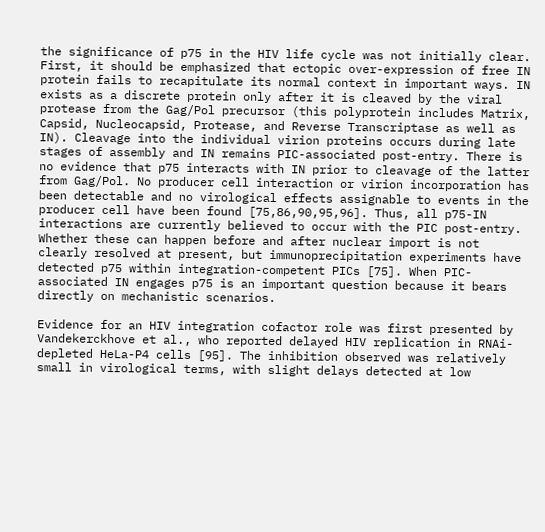the significance of p75 in the HIV life cycle was not initially clear. First, it should be emphasized that ectopic over-expression of free IN protein fails to recapitulate its normal context in important ways. IN exists as a discrete protein only after it is cleaved by the viral protease from the Gag/Pol precursor (this polyprotein includes Matrix, Capsid, Nucleocapsid, Protease, and Reverse Transcriptase as well as IN). Cleavage into the individual virion proteins occurs during late stages of assembly and IN remains PIC-associated post-entry. There is no evidence that p75 interacts with IN prior to cleavage of the latter from Gag/Pol. No producer cell interaction or virion incorporation has been detectable and no virological effects assignable to events in the producer cell have been found [75,86,90,95,96]. Thus, all p75-IN interactions are currently believed to occur with the PIC post-entry. Whether these can happen before and after nuclear import is not clearly resolved at present, but immunoprecipitation experiments have detected p75 within integration-competent PICs [75]. When PIC-associated IN engages p75 is an important question because it bears directly on mechanistic scenarios.

Evidence for an HIV integration cofactor role was first presented by Vandekerckhove et al., who reported delayed HIV replication in RNAi-depleted HeLa-P4 cells [95]. The inhibition observed was relatively small in virological terms, with slight delays detected at low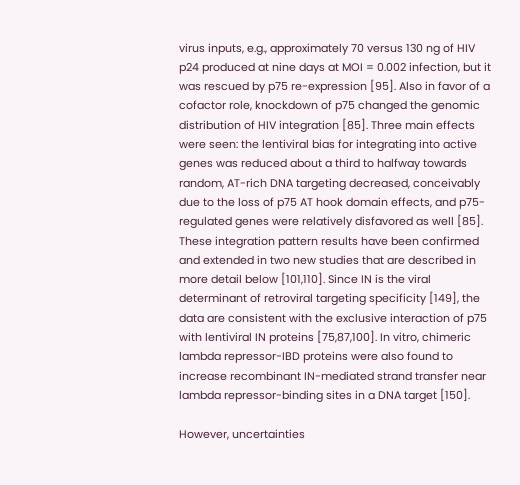virus inputs, e.g., approximately 70 versus 130 ng of HIV p24 produced at nine days at MOI = 0.002 infection, but it was rescued by p75 re-expression [95]. Also in favor of a cofactor role, knockdown of p75 changed the genomic distribution of HIV integration [85]. Three main effects were seen: the lentiviral bias for integrating into active genes was reduced about a third to halfway towards random, AT-rich DNA targeting decreased, conceivably due to the loss of p75 AT hook domain effects, and p75-regulated genes were relatively disfavored as well [85]. These integration pattern results have been confirmed and extended in two new studies that are described in more detail below [101,110]. Since IN is the viral determinant of retroviral targeting specificity [149], the data are consistent with the exclusive interaction of p75 with lentiviral IN proteins [75,87,100]. In vitro, chimeric lambda repressor-IBD proteins were also found to increase recombinant IN-mediated strand transfer near lambda repressor-binding sites in a DNA target [150].

However, uncertainties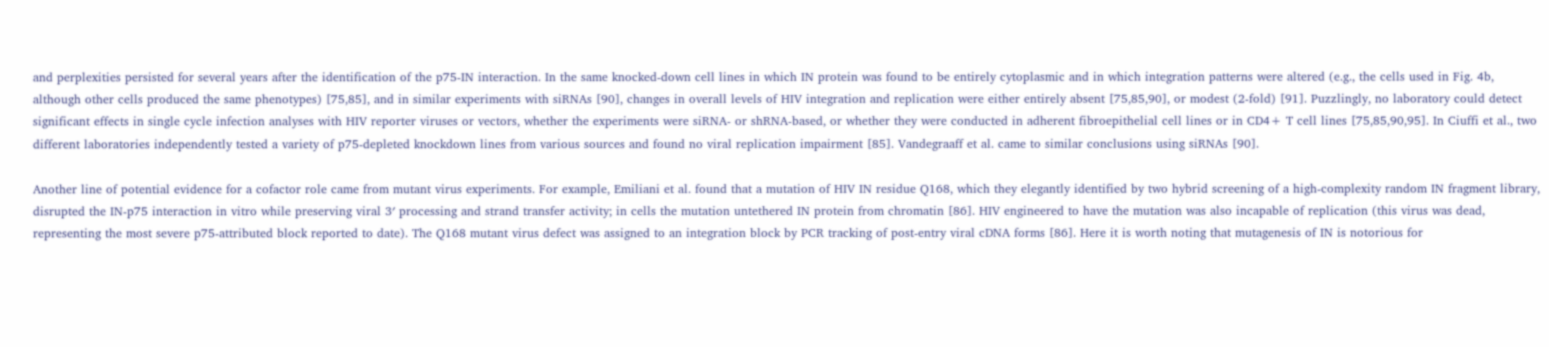and perplexities persisted for several years after the identification of the p75-IN interaction. In the same knocked-down cell lines in which IN protein was found to be entirely cytoplasmic and in which integration patterns were altered (e.g., the cells used in Fig. 4b, although other cells produced the same phenotypes) [75,85], and in similar experiments with siRNAs [90], changes in overall levels of HIV integration and replication were either entirely absent [75,85,90], or modest (2-fold) [91]. Puzzlingly, no laboratory could detect significant effects in single cycle infection analyses with HIV reporter viruses or vectors, whether the experiments were siRNA- or shRNA-based, or whether they were conducted in adherent fibroepithelial cell lines or in CD4+ T cell lines [75,85,90,95]. In Ciuffi et al., two different laboratories independently tested a variety of p75-depleted knockdown lines from various sources and found no viral replication impairment [85]. Vandegraaff et al. came to similar conclusions using siRNAs [90].

Another line of potential evidence for a cofactor role came from mutant virus experiments. For example, Emiliani et al. found that a mutation of HIV IN residue Q168, which they elegantly identified by two hybrid screening of a high-complexity random IN fragment library, disrupted the IN-p75 interaction in vitro while preserving viral 3′ processing and strand transfer activity; in cells the mutation untethered IN protein from chromatin [86]. HIV engineered to have the mutation was also incapable of replication (this virus was dead, representing the most severe p75-attributed block reported to date). The Q168 mutant virus defect was assigned to an integration block by PCR tracking of post-entry viral cDNA forms [86]. Here it is worth noting that mutagenesis of IN is notorious for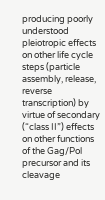producing poorly understood pleiotropic effects on other life cycle steps (particle assembly, release, reverse transcription) by virtue of secondary (“class II”) effects on other functions of the Gag/Pol precursor and its cleavage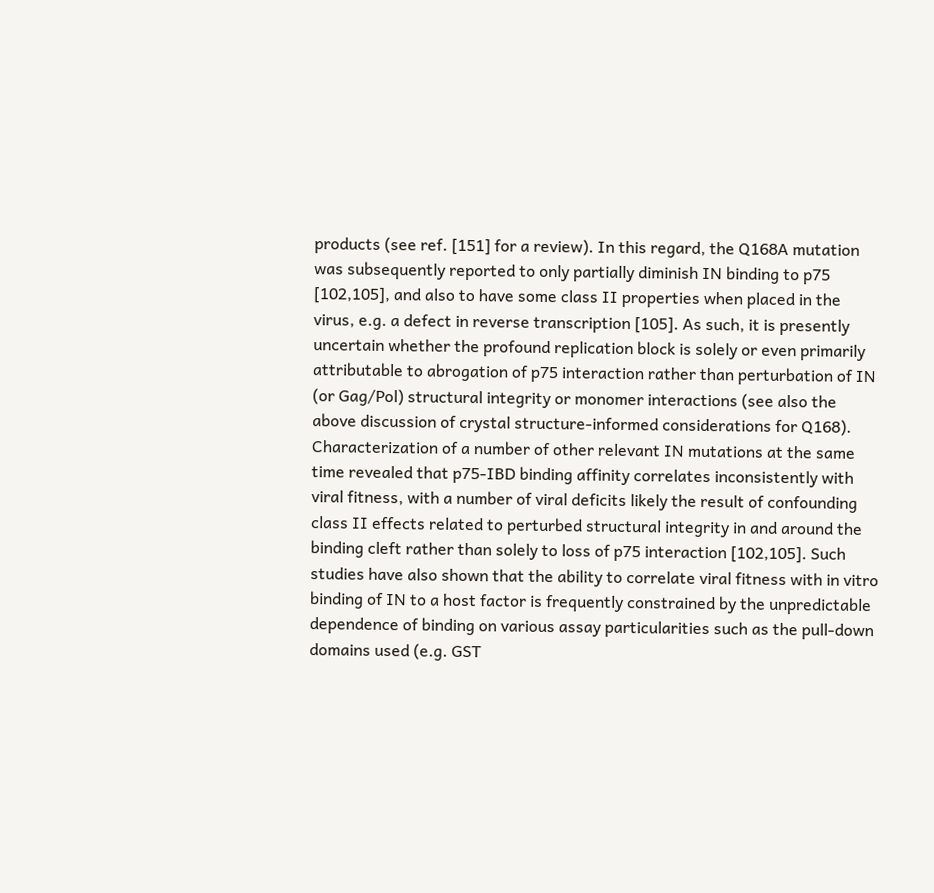products (see ref. [151] for a review). In this regard, the Q168A mutation was subsequently reported to only partially diminish IN binding to p75 [102,105], and also to have some class II properties when placed in the virus, e.g. a defect in reverse transcription [105]. As such, it is presently uncertain whether the profound replication block is solely or even primarily attributable to abrogation of p75 interaction rather than perturbation of IN (or Gag/Pol) structural integrity or monomer interactions (see also the above discussion of crystal structure-informed considerations for Q168). Characterization of a number of other relevant IN mutations at the same time revealed that p75-IBD binding affinity correlates inconsistently with viral fitness, with a number of viral deficits likely the result of confounding class II effects related to perturbed structural integrity in and around the binding cleft rather than solely to loss of p75 interaction [102,105]. Such studies have also shown that the ability to correlate viral fitness with in vitro binding of IN to a host factor is frequently constrained by the unpredictable dependence of binding on various assay particularities such as the pull-down domains used (e.g. GST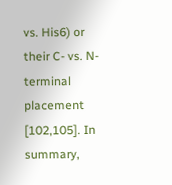vs. His6) or their C- vs. N-terminal placement [102,105]. In summary,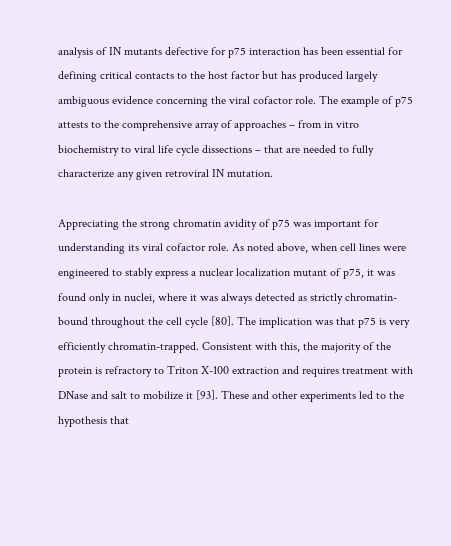analysis of IN mutants defective for p75 interaction has been essential for defining critical contacts to the host factor but has produced largely ambiguous evidence concerning the viral cofactor role. The example of p75 attests to the comprehensive array of approaches – from in vitro biochemistry to viral life cycle dissections – that are needed to fully characterize any given retroviral IN mutation.

Appreciating the strong chromatin avidity of p75 was important for understanding its viral cofactor role. As noted above, when cell lines were engineered to stably express a nuclear localization mutant of p75, it was found only in nuclei, where it was always detected as strictly chromatin-bound throughout the cell cycle [80]. The implication was that p75 is very efficiently chromatin-trapped. Consistent with this, the majority of the protein is refractory to Triton X-100 extraction and requires treatment with DNase and salt to mobilize it [93]. These and other experiments led to the hypothesis that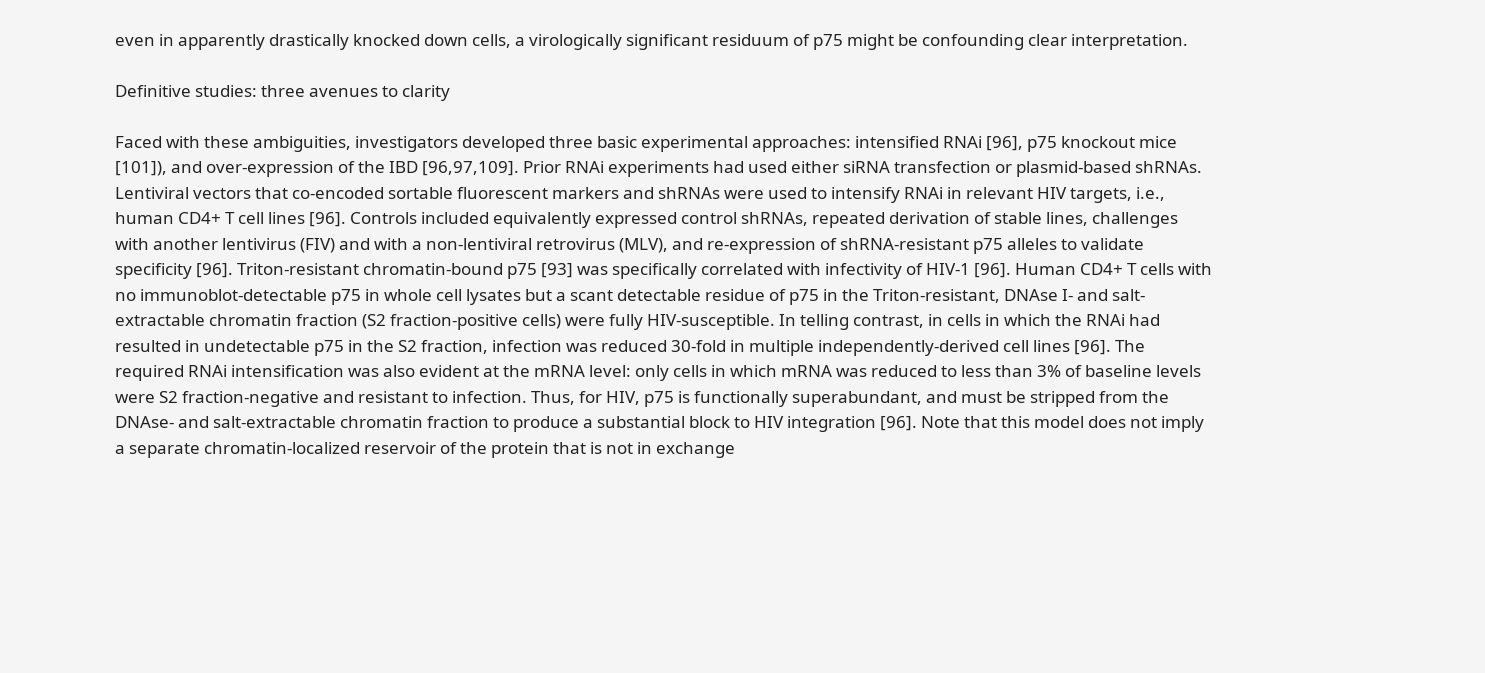even in apparently drastically knocked down cells, a virologically significant residuum of p75 might be confounding clear interpretation.

Definitive studies: three avenues to clarity

Faced with these ambiguities, investigators developed three basic experimental approaches: intensified RNAi [96], p75 knockout mice [101]), and over-expression of the IBD [96,97,109]. Prior RNAi experiments had used either siRNA transfection or plasmid-based shRNAs. Lentiviral vectors that co-encoded sortable fluorescent markers and shRNAs were used to intensify RNAi in relevant HIV targets, i.e., human CD4+ T cell lines [96]. Controls included equivalently expressed control shRNAs, repeated derivation of stable lines, challenges with another lentivirus (FIV) and with a non-lentiviral retrovirus (MLV), and re-expression of shRNA-resistant p75 alleles to validate specificity [96]. Triton-resistant chromatin-bound p75 [93] was specifically correlated with infectivity of HIV-1 [96]. Human CD4+ T cells with no immunoblot-detectable p75 in whole cell lysates but a scant detectable residue of p75 in the Triton-resistant, DNAse I- and salt-extractable chromatin fraction (S2 fraction-positive cells) were fully HIV-susceptible. In telling contrast, in cells in which the RNAi had resulted in undetectable p75 in the S2 fraction, infection was reduced 30-fold in multiple independently-derived cell lines [96]. The required RNAi intensification was also evident at the mRNA level: only cells in which mRNA was reduced to less than 3% of baseline levels were S2 fraction-negative and resistant to infection. Thus, for HIV, p75 is functionally superabundant, and must be stripped from the DNAse- and salt-extractable chromatin fraction to produce a substantial block to HIV integration [96]. Note that this model does not imply a separate chromatin-localized reservoir of the protein that is not in exchange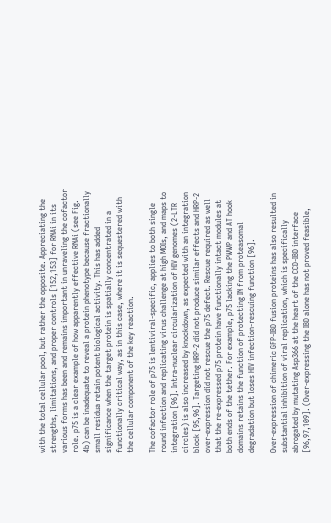with the total cellular pool, but rather the opposite. Appreciating the strengths, limitations, and proper controls [152,153] for RNAi in its various forms has been and remains important in unraveling the cofactor role. p75 is a clear example of how apparently effective RNAi (see Fig. 4b) can be inadequate to reveal a protein phenotype because fractionally small residua retain potent biological activity. This has added significance when the target protein is spatially concentrated in a functionally critical way, as in this case, where it is sequestered with the cellular component of the key reaction.

The cofactor role of p75 is lentiviral-specific, applies to both single round infection and replicating virus challenge at high MOIs, and maps to integration [96]. Intra-nuclear circularization of HIV genomes (2-LTR circles) is also increased by knockdown, as expected with an integration block [95,96]. Targeting HRP-2 did not produce similar effects and HRP-2 over-expression did not rescue the p75 defect. Rescue required as well that the re-expressed p75 protein have functionally intact modules at both ends of the tether. For example, p75 lacking the PWWP and AT hook domains retains the function of protecting IN from proteasomal degradation but loses HIV infection-rescuing function [96].

Over-expression of chimeric GFP-IBD fusion proteins has also resulted in substantial inhibition of viral replication, which is specifically abrogated by mutating Asp366 at the heart of the CCD-IBD interface [96,97,109]. (Over-expressing the IBD alone has not proved feasible,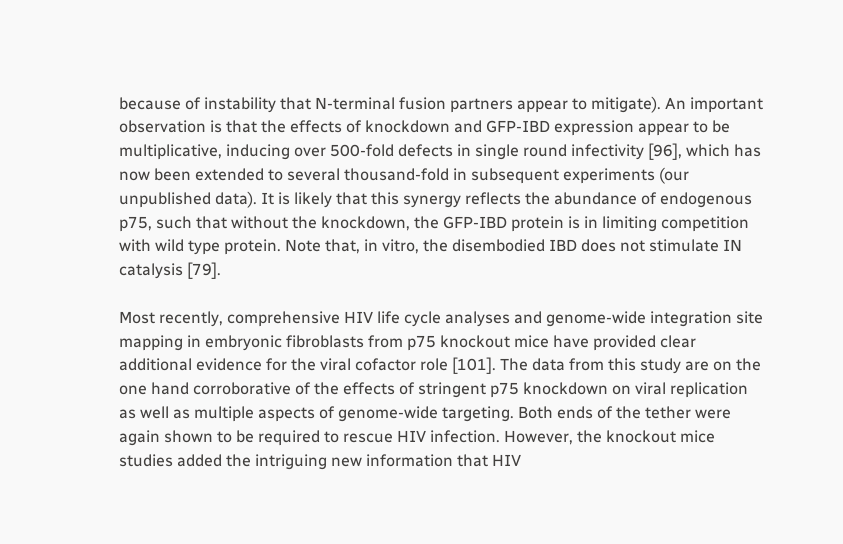because of instability that N-terminal fusion partners appear to mitigate). An important observation is that the effects of knockdown and GFP-IBD expression appear to be multiplicative, inducing over 500-fold defects in single round infectivity [96], which has now been extended to several thousand-fold in subsequent experiments (our unpublished data). It is likely that this synergy reflects the abundance of endogenous p75, such that without the knockdown, the GFP-IBD protein is in limiting competition with wild type protein. Note that, in vitro, the disembodied IBD does not stimulate IN catalysis [79].

Most recently, comprehensive HIV life cycle analyses and genome-wide integration site mapping in embryonic fibroblasts from p75 knockout mice have provided clear additional evidence for the viral cofactor role [101]. The data from this study are on the one hand corroborative of the effects of stringent p75 knockdown on viral replication as well as multiple aspects of genome-wide targeting. Both ends of the tether were again shown to be required to rescue HIV infection. However, the knockout mice studies added the intriguing new information that HIV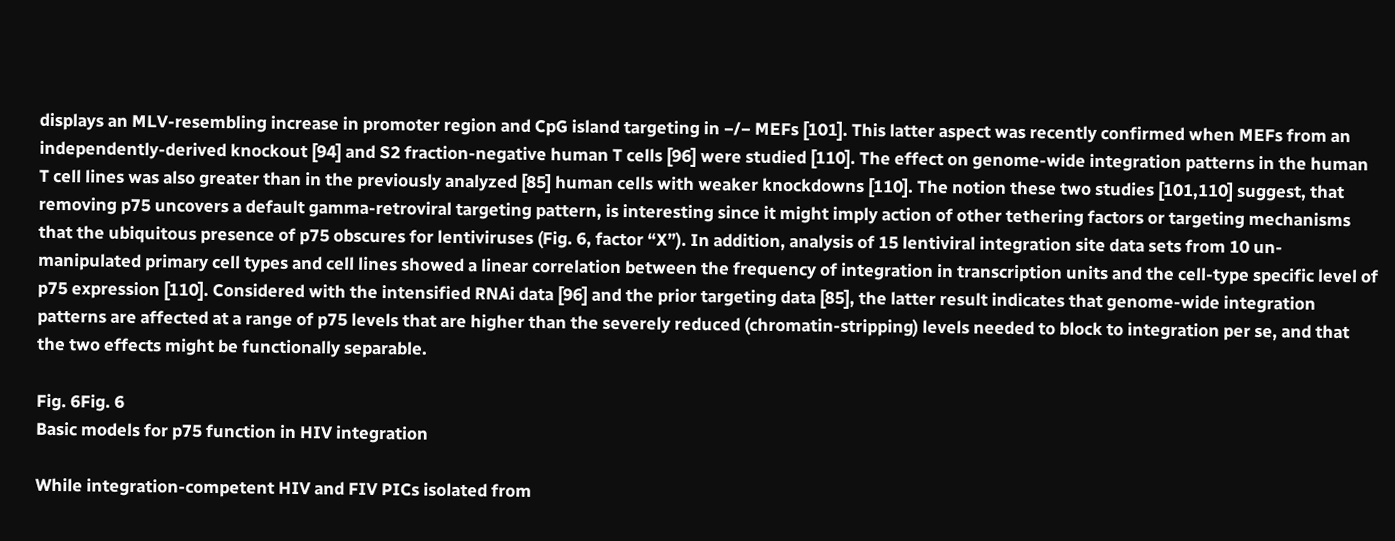displays an MLV-resembling increase in promoter region and CpG island targeting in −/− MEFs [101]. This latter aspect was recently confirmed when MEFs from an independently-derived knockout [94] and S2 fraction-negative human T cells [96] were studied [110]. The effect on genome-wide integration patterns in the human T cell lines was also greater than in the previously analyzed [85] human cells with weaker knockdowns [110]. The notion these two studies [101,110] suggest, that removing p75 uncovers a default gamma-retroviral targeting pattern, is interesting since it might imply action of other tethering factors or targeting mechanisms that the ubiquitous presence of p75 obscures for lentiviruses (Fig. 6, factor “X”). In addition, analysis of 15 lentiviral integration site data sets from 10 un-manipulated primary cell types and cell lines showed a linear correlation between the frequency of integration in transcription units and the cell-type specific level of p75 expression [110]. Considered with the intensified RNAi data [96] and the prior targeting data [85], the latter result indicates that genome-wide integration patterns are affected at a range of p75 levels that are higher than the severely reduced (chromatin-stripping) levels needed to block to integration per se, and that the two effects might be functionally separable.

Fig. 6Fig. 6
Basic models for p75 function in HIV integration

While integration-competent HIV and FIV PICs isolated from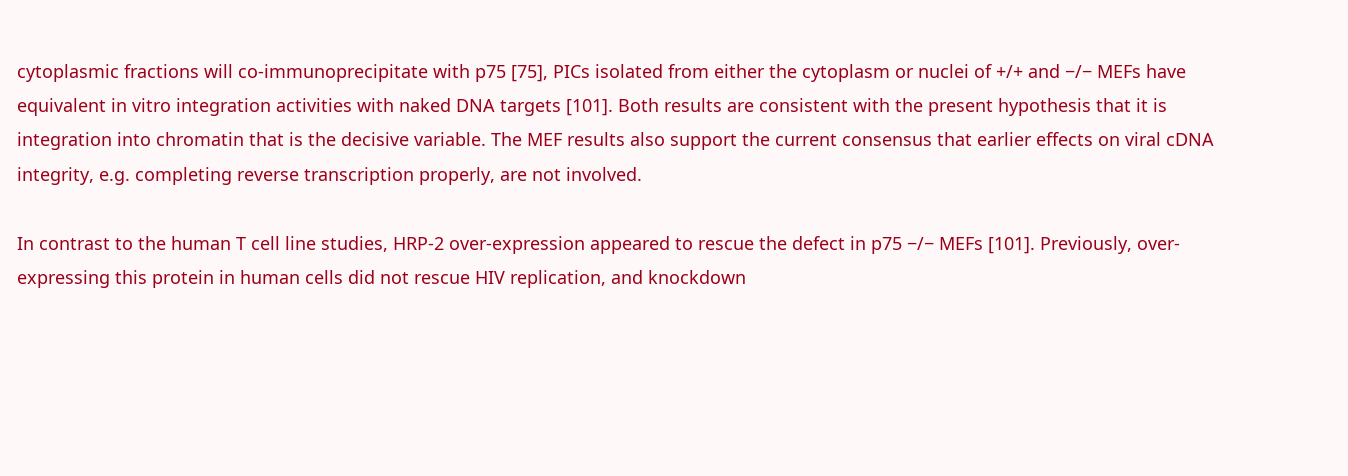cytoplasmic fractions will co-immunoprecipitate with p75 [75], PICs isolated from either the cytoplasm or nuclei of +/+ and −/− MEFs have equivalent in vitro integration activities with naked DNA targets [101]. Both results are consistent with the present hypothesis that it is integration into chromatin that is the decisive variable. The MEF results also support the current consensus that earlier effects on viral cDNA integrity, e.g. completing reverse transcription properly, are not involved.

In contrast to the human T cell line studies, HRP-2 over-expression appeared to rescue the defect in p75 −/− MEFs [101]. Previously, over-expressing this protein in human cells did not rescue HIV replication, and knockdown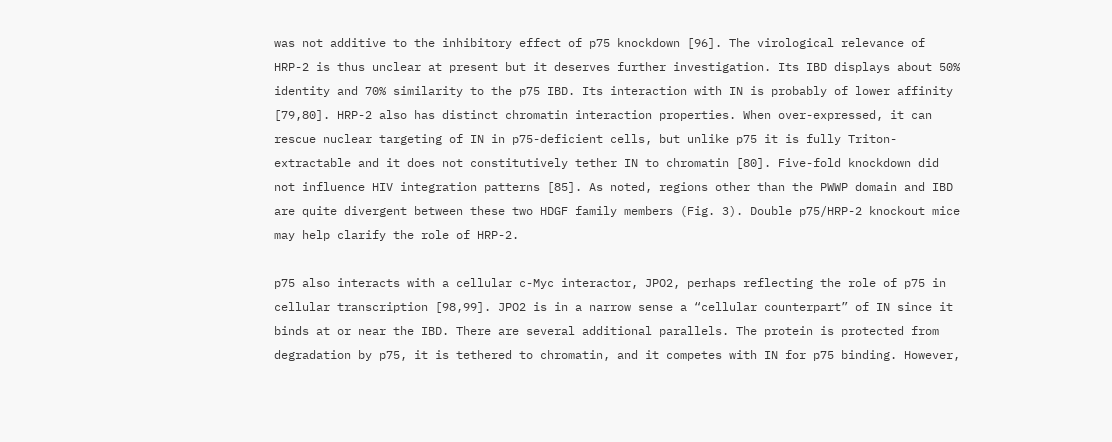was not additive to the inhibitory effect of p75 knockdown [96]. The virological relevance of HRP-2 is thus unclear at present but it deserves further investigation. Its IBD displays about 50% identity and 70% similarity to the p75 IBD. Its interaction with IN is probably of lower affinity [79,80]. HRP-2 also has distinct chromatin interaction properties. When over-expressed, it can rescue nuclear targeting of IN in p75-deficient cells, but unlike p75 it is fully Triton-extractable and it does not constitutively tether IN to chromatin [80]. Five-fold knockdown did not influence HIV integration patterns [85]. As noted, regions other than the PWWP domain and IBD are quite divergent between these two HDGF family members (Fig. 3). Double p75/HRP-2 knockout mice may help clarify the role of HRP-2.

p75 also interacts with a cellular c-Myc interactor, JPO2, perhaps reflecting the role of p75 in cellular transcription [98,99]. JPO2 is in a narrow sense a “cellular counterpart” of IN since it binds at or near the IBD. There are several additional parallels. The protein is protected from degradation by p75, it is tethered to chromatin, and it competes with IN for p75 binding. However,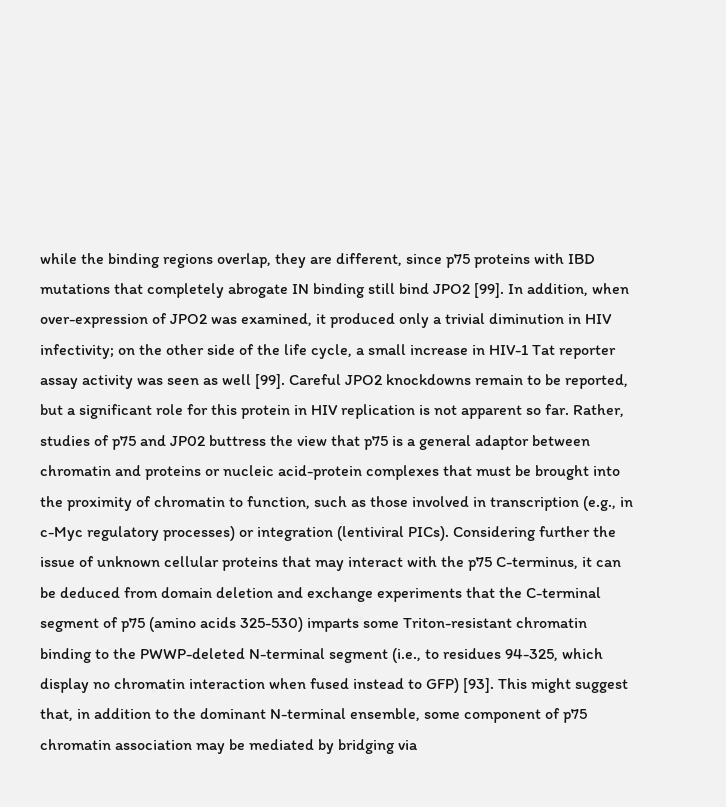while the binding regions overlap, they are different, since p75 proteins with IBD mutations that completely abrogate IN binding still bind JPO2 [99]. In addition, when over-expression of JPO2 was examined, it produced only a trivial diminution in HIV infectivity; on the other side of the life cycle, a small increase in HIV-1 Tat reporter assay activity was seen as well [99]. Careful JPO2 knockdowns remain to be reported, but a significant role for this protein in HIV replication is not apparent so far. Rather, studies of p75 and JP02 buttress the view that p75 is a general adaptor between chromatin and proteins or nucleic acid-protein complexes that must be brought into the proximity of chromatin to function, such as those involved in transcription (e.g., in c-Myc regulatory processes) or integration (lentiviral PICs). Considering further the issue of unknown cellular proteins that may interact with the p75 C-terminus, it can be deduced from domain deletion and exchange experiments that the C-terminal segment of p75 (amino acids 325-530) imparts some Triton-resistant chromatin binding to the PWWP-deleted N-terminal segment (i.e., to residues 94-325, which display no chromatin interaction when fused instead to GFP) [93]. This might suggest that, in addition to the dominant N-terminal ensemble, some component of p75 chromatin association may be mediated by bridging via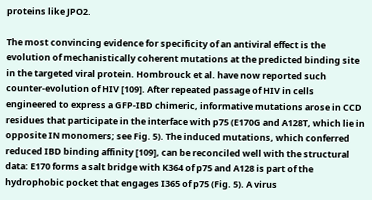proteins like JPO2.

The most convincing evidence for specificity of an antiviral effect is the evolution of mechanistically coherent mutations at the predicted binding site in the targeted viral protein. Hombrouck et al. have now reported such counter-evolution of HIV [109]. After repeated passage of HIV in cells engineered to express a GFP-IBD chimeric, informative mutations arose in CCD residues that participate in the interface with p75 (E170G and A128T, which lie in opposite IN monomers; see Fig. 5). The induced mutations, which conferred reduced IBD binding affinity [109], can be reconciled well with the structural data: E170 forms a salt bridge with K364 of p75 and A128 is part of the hydrophobic pocket that engages I365 of p75 (Fig. 5). A virus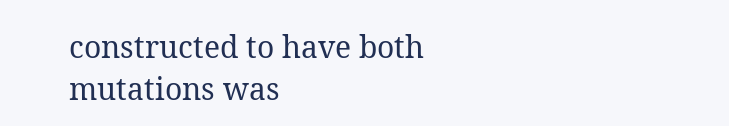constructed to have both mutations was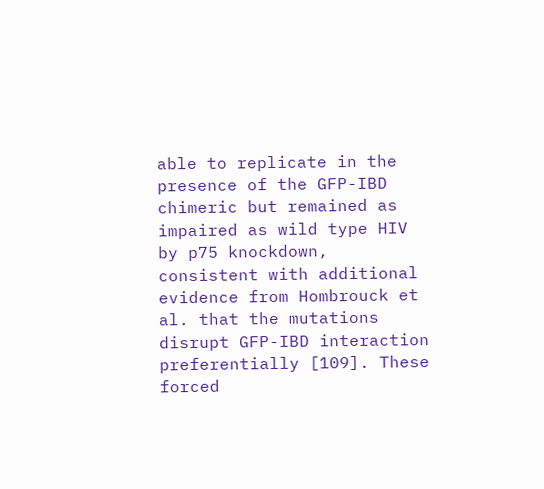able to replicate in the presence of the GFP-IBD chimeric but remained as impaired as wild type HIV by p75 knockdown, consistent with additional evidence from Hombrouck et al. that the mutations disrupt GFP-IBD interaction preferentially [109]. These forced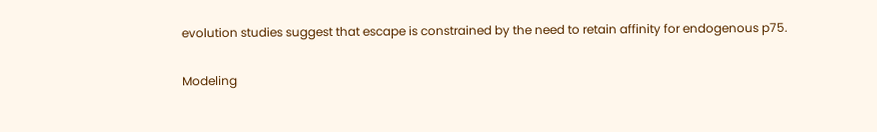evolution studies suggest that escape is constrained by the need to retain affinity for endogenous p75.

Modeling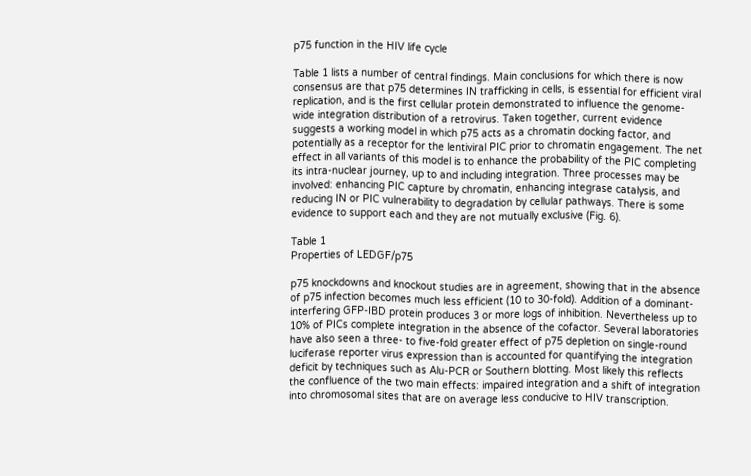p75 function in the HIV life cycle

Table 1 lists a number of central findings. Main conclusions for which there is now consensus are that p75 determines IN trafficking in cells, is essential for efficient viral replication, and is the first cellular protein demonstrated to influence the genome-wide integration distribution of a retrovirus. Taken together, current evidence suggests a working model in which p75 acts as a chromatin docking factor, and potentially as a receptor for the lentiviral PIC prior to chromatin engagement. The net effect in all variants of this model is to enhance the probability of the PIC completing its intra-nuclear journey, up to and including integration. Three processes may be involved: enhancing PIC capture by chromatin, enhancing integrase catalysis, and reducing IN or PIC vulnerability to degradation by cellular pathways. There is some evidence to support each and they are not mutually exclusive (Fig. 6).

Table 1
Properties of LEDGF/p75

p75 knockdowns and knockout studies are in agreement, showing that in the absence of p75 infection becomes much less efficient (10 to 30-fold). Addition of a dominant-interfering GFP-IBD protein produces 3 or more logs of inhibition. Nevertheless up to 10% of PICs complete integration in the absence of the cofactor. Several laboratories have also seen a three- to five-fold greater effect of p75 depletion on single-round luciferase reporter virus expression than is accounted for quantifying the integration deficit by techniques such as Alu-PCR or Southern blotting. Most likely this reflects the confluence of the two main effects: impaired integration and a shift of integration into chromosomal sites that are on average less conducive to HIV transcription.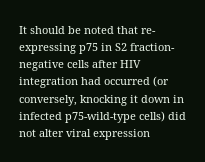It should be noted that re-expressing p75 in S2 fraction-negative cells after HIV integration had occurred (or conversely, knocking it down in infected p75-wild-type cells) did not alter viral expression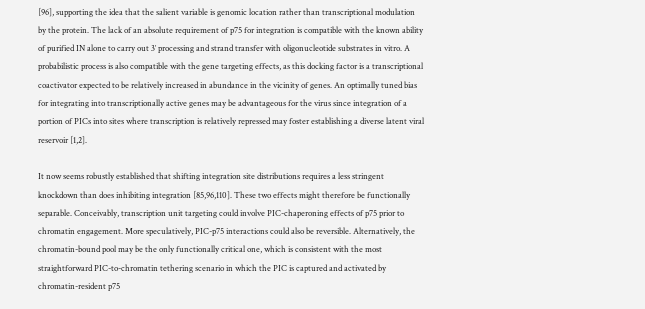[96], supporting the idea that the salient variable is genomic location rather than transcriptional modulation by the protein. The lack of an absolute requirement of p75 for integration is compatible with the known ability of purified IN alone to carry out 3′ processing and strand transfer with oligonucleotide substrates in vitro. A probabilistic process is also compatible with the gene targeting effects, as this docking factor is a transcriptional coactivator expected to be relatively increased in abundance in the vicinity of genes. An optimally tuned bias for integrating into transcriptionally active genes may be advantageous for the virus since integration of a portion of PICs into sites where transcription is relatively repressed may foster establishing a diverse latent viral reservoir [1,2].

It now seems robustly established that shifting integration site distributions requires a less stringent knockdown than does inhibiting integration [85,96,110]. These two effects might therefore be functionally separable. Conceivably, transcription unit targeting could involve PIC-chaperoning effects of p75 prior to chromatin engagement. More speculatively, PIC-p75 interactions could also be reversible. Alternatively, the chromatin-bound pool may be the only functionally critical one, which is consistent with the most straightforward PIC-to-chromatin tethering scenario in which the PIC is captured and activated by chromatin-resident p75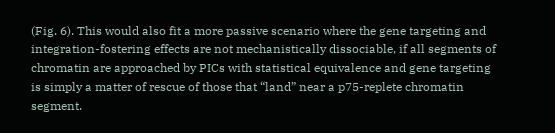(Fig. 6). This would also fit a more passive scenario where the gene targeting and integration-fostering effects are not mechanistically dissociable, if all segments of chromatin are approached by PICs with statistical equivalence and gene targeting is simply a matter of rescue of those that “land” near a p75-replete chromatin segment.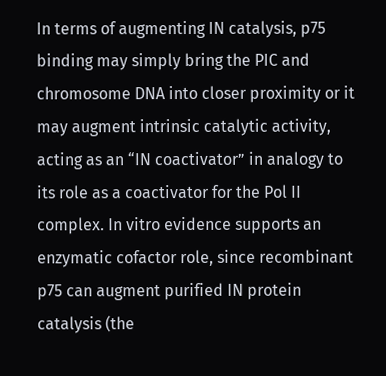In terms of augmenting IN catalysis, p75 binding may simply bring the PIC and chromosome DNA into closer proximity or it may augment intrinsic catalytic activity, acting as an “IN coactivator” in analogy to its role as a coactivator for the Pol II complex. In vitro evidence supports an enzymatic cofactor role, since recombinant p75 can augment purified IN protein catalysis (the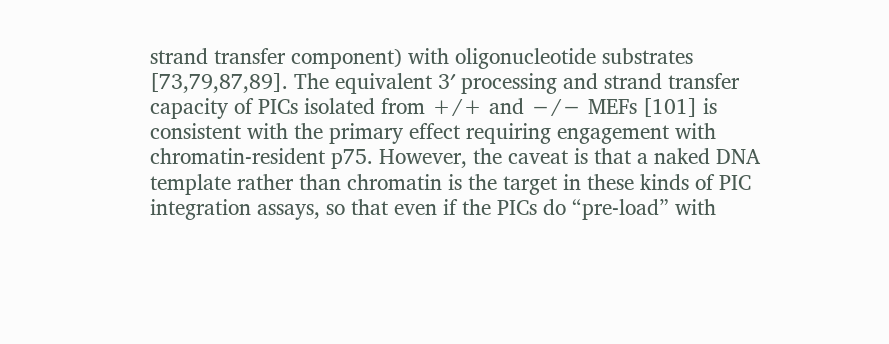strand transfer component) with oligonucleotide substrates [73,79,87,89]. The equivalent 3′ processing and strand transfer capacity of PICs isolated from +/+ and −/− MEFs [101] is consistent with the primary effect requiring engagement with chromatin-resident p75. However, the caveat is that a naked DNA template rather than chromatin is the target in these kinds of PIC integration assays, so that even if the PICs do “pre-load” with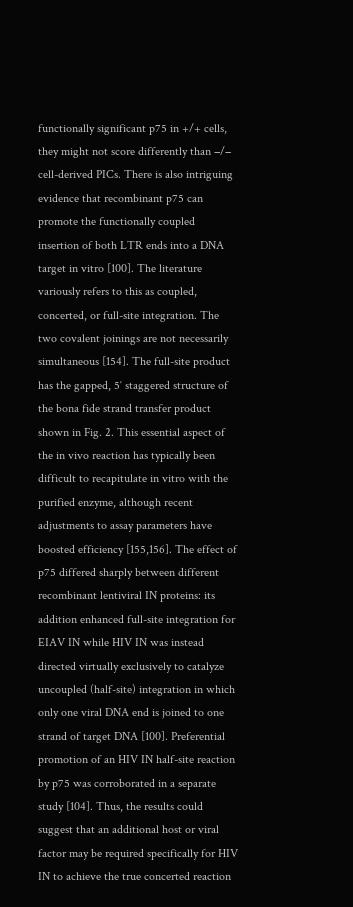functionally significant p75 in +/+ cells, they might not score differently than −/− cell-derived PICs. There is also intriguing evidence that recombinant p75 can promote the functionally coupled insertion of both LTR ends into a DNA target in vitro [100]. The literature variously refers to this as coupled, concerted, or full-site integration. The two covalent joinings are not necessarily simultaneous [154]. The full-site product has the gapped, 5′ staggered structure of the bona fide strand transfer product shown in Fig. 2. This essential aspect of the in vivo reaction has typically been difficult to recapitulate in vitro with the purified enzyme, although recent adjustments to assay parameters have boosted efficiency [155,156]. The effect of p75 differed sharply between different recombinant lentiviral IN proteins: its addition enhanced full-site integration for EIAV IN while HIV IN was instead directed virtually exclusively to catalyze uncoupled (half-site) integration in which only one viral DNA end is joined to one strand of target DNA [100]. Preferential promotion of an HIV IN half-site reaction by p75 was corroborated in a separate study [104]. Thus, the results could suggest that an additional host or viral factor may be required specifically for HIV IN to achieve the true concerted reaction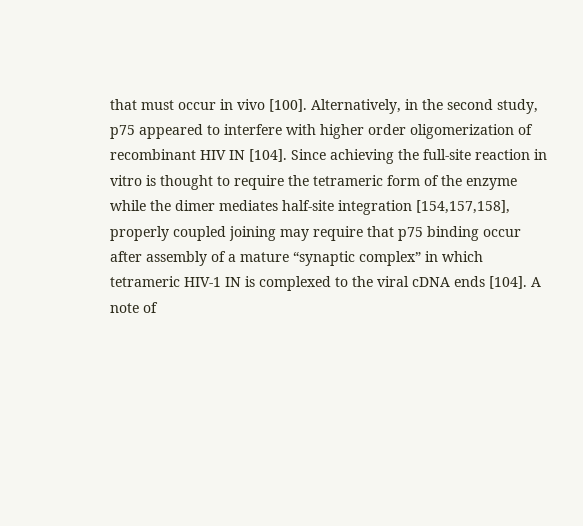that must occur in vivo [100]. Alternatively, in the second study, p75 appeared to interfere with higher order oligomerization of recombinant HIV IN [104]. Since achieving the full-site reaction in vitro is thought to require the tetrameric form of the enzyme while the dimer mediates half-site integration [154,157,158], properly coupled joining may require that p75 binding occur after assembly of a mature “synaptic complex” in which tetrameric HIV-1 IN is complexed to the viral cDNA ends [104]. A note of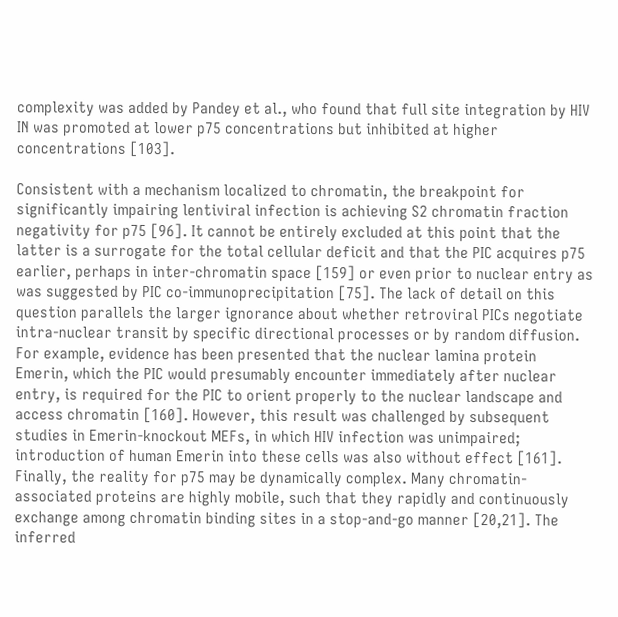complexity was added by Pandey et al., who found that full site integration by HIV IN was promoted at lower p75 concentrations but inhibited at higher concentrations [103].

Consistent with a mechanism localized to chromatin, the breakpoint for significantly impairing lentiviral infection is achieving S2 chromatin fraction negativity for p75 [96]. It cannot be entirely excluded at this point that the latter is a surrogate for the total cellular deficit and that the PIC acquires p75 earlier, perhaps in inter-chromatin space [159] or even prior to nuclear entry as was suggested by PIC co-immunoprecipitation [75]. The lack of detail on this question parallels the larger ignorance about whether retroviral PICs negotiate intra-nuclear transit by specific directional processes or by random diffusion. For example, evidence has been presented that the nuclear lamina protein Emerin, which the PIC would presumably encounter immediately after nuclear entry, is required for the PIC to orient properly to the nuclear landscape and access chromatin [160]. However, this result was challenged by subsequent studies in Emerin-knockout MEFs, in which HIV infection was unimpaired; introduction of human Emerin into these cells was also without effect [161]. Finally, the reality for p75 may be dynamically complex. Many chromatin-associated proteins are highly mobile, such that they rapidly and continuously exchange among chromatin binding sites in a stop-and-go manner [20,21]. The inferred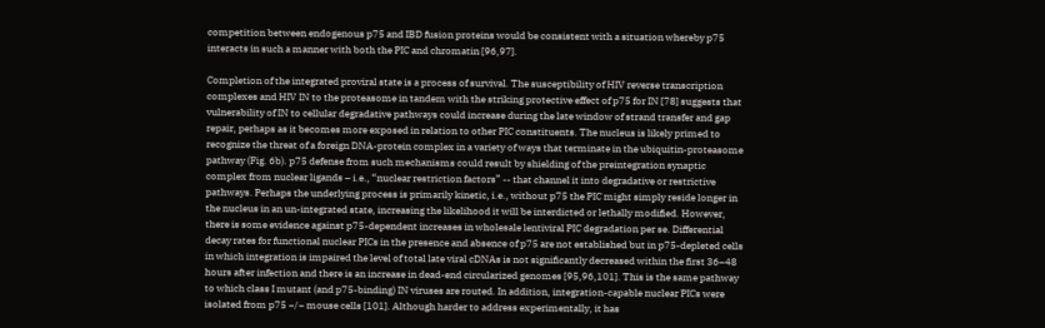competition between endogenous p75 and IBD fusion proteins would be consistent with a situation whereby p75 interacts in such a manner with both the PIC and chromatin [96,97].

Completion of the integrated proviral state is a process of survival. The susceptibility of HIV reverse transcription complexes and HIV IN to the proteasome in tandem with the striking protective effect of p75 for IN [78] suggests that vulnerability of IN to cellular degradative pathways could increase during the late window of strand transfer and gap repair, perhaps as it becomes more exposed in relation to other PIC constituents. The nucleus is likely primed to recognize the threat of a foreign DNA-protein complex in a variety of ways that terminate in the ubiquitin-proteasome pathway (Fig. 6b). p75 defense from such mechanisms could result by shielding of the preintegration synaptic complex from nuclear ligands – i.e., “nuclear restriction factors” -- that channel it into degradative or restrictive pathways. Perhaps the underlying process is primarily kinetic, i.e., without p75 the PIC might simply reside longer in the nucleus in an un-integrated state, increasing the likelihood it will be interdicted or lethally modified. However, there is some evidence against p75-dependent increases in wholesale lentiviral PIC degradation per se. Differential decay rates for functional nuclear PICs in the presence and absence of p75 are not established but in p75-depleted cells in which integration is impaired the level of total late viral cDNAs is not significantly decreased within the first 36–48 hours after infection and there is an increase in dead-end circularized genomes [95,96,101]. This is the same pathway to which class I mutant (and p75-binding) IN viruses are routed. In addition, integration-capable nuclear PICs were isolated from p75 −/− mouse cells [101]. Although harder to address experimentally, it has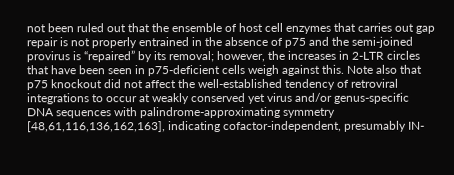not been ruled out that the ensemble of host cell enzymes that carries out gap repair is not properly entrained in the absence of p75 and the semi-joined provirus is “repaired” by its removal; however, the increases in 2-LTR circles that have been seen in p75-deficient cells weigh against this. Note also that p75 knockout did not affect the well-established tendency of retroviral integrations to occur at weakly conserved yet virus and/or genus-specific DNA sequences with palindrome-approximating symmetry [48,61,116,136,162,163], indicating cofactor-independent, presumably IN-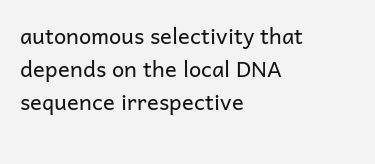autonomous selectivity that depends on the local DNA sequence irrespective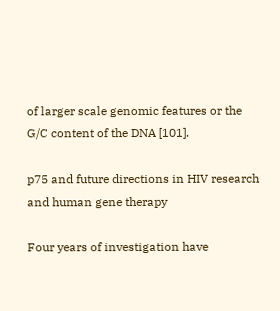of larger scale genomic features or the G/C content of the DNA [101].

p75 and future directions in HIV research and human gene therapy

Four years of investigation have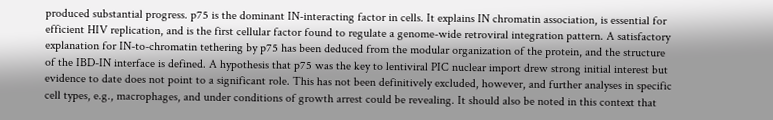produced substantial progress. p75 is the dominant IN-interacting factor in cells. It explains IN chromatin association, is essential for efficient HIV replication, and is the first cellular factor found to regulate a genome-wide retroviral integration pattern. A satisfactory explanation for IN-to-chromatin tethering by p75 has been deduced from the modular organization of the protein, and the structure of the IBD-IN interface is defined. A hypothesis that p75 was the key to lentiviral PIC nuclear import drew strong initial interest but evidence to date does not point to a significant role. This has not been definitively excluded, however, and further analyses in specific cell types, e.g., macrophages, and under conditions of growth arrest could be revealing. It should also be noted in this context that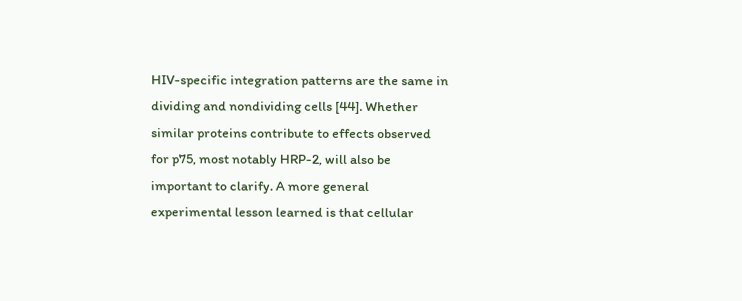HIV-specific integration patterns are the same in dividing and nondividing cells [44]. Whether similar proteins contribute to effects observed for p75, most notably HRP-2, will also be important to clarify. A more general experimental lesson learned is that cellular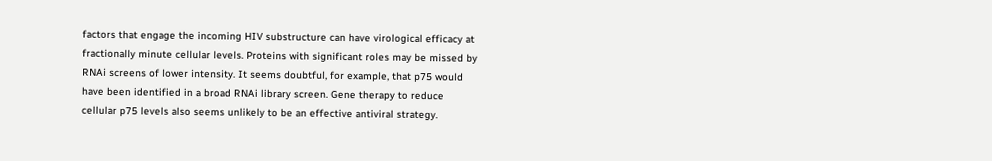factors that engage the incoming HIV substructure can have virological efficacy at fractionally minute cellular levels. Proteins with significant roles may be missed by RNAi screens of lower intensity. It seems doubtful, for example, that p75 would have been identified in a broad RNAi library screen. Gene therapy to reduce cellular p75 levels also seems unlikely to be an effective antiviral strategy.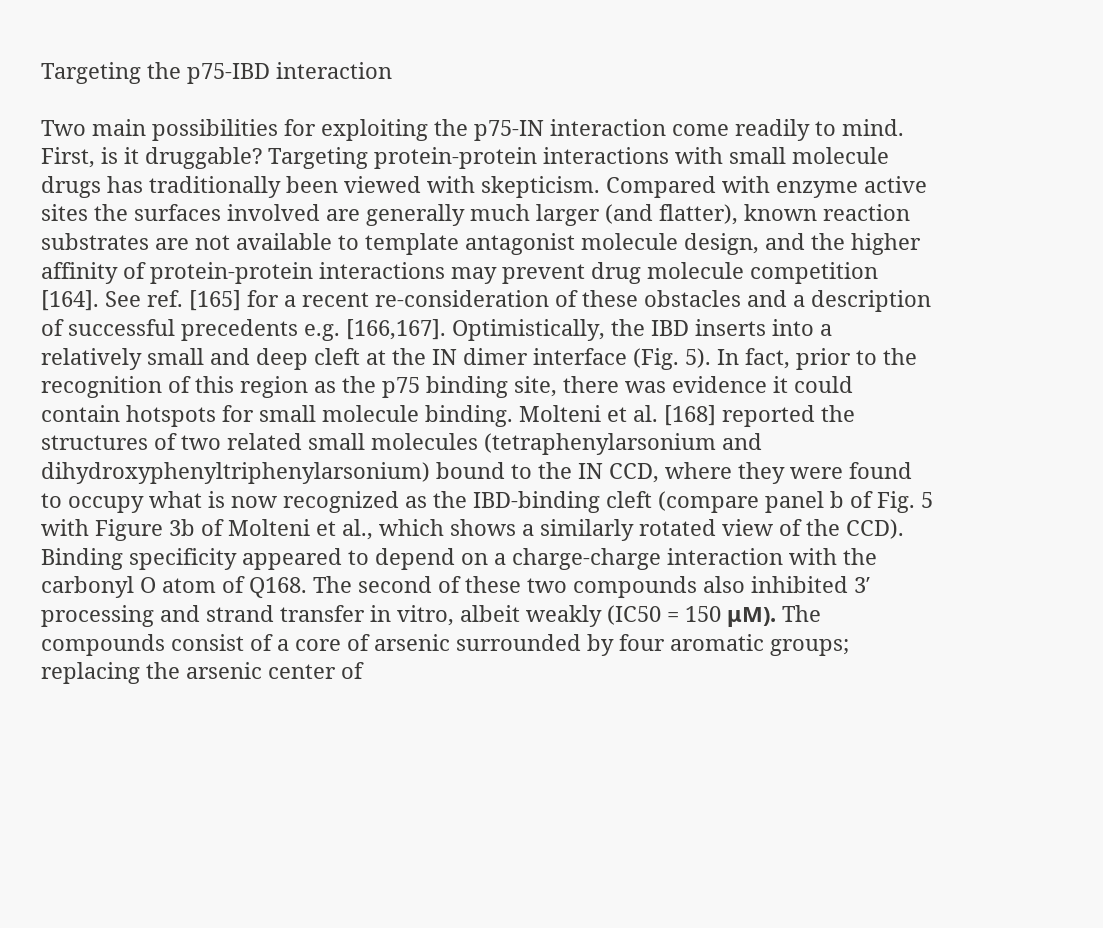Targeting the p75-IBD interaction

Two main possibilities for exploiting the p75-IN interaction come readily to mind. First, is it druggable? Targeting protein-protein interactions with small molecule drugs has traditionally been viewed with skepticism. Compared with enzyme active sites the surfaces involved are generally much larger (and flatter), known reaction substrates are not available to template antagonist molecule design, and the higher affinity of protein-protein interactions may prevent drug molecule competition [164]. See ref. [165] for a recent re-consideration of these obstacles and a description of successful precedents e.g. [166,167]. Optimistically, the IBD inserts into a relatively small and deep cleft at the IN dimer interface (Fig. 5). In fact, prior to the recognition of this region as the p75 binding site, there was evidence it could contain hotspots for small molecule binding. Molteni et al. [168] reported the structures of two related small molecules (tetraphenylarsonium and dihydroxyphenyltriphenylarsonium) bound to the IN CCD, where they were found to occupy what is now recognized as the IBD-binding cleft (compare panel b of Fig. 5 with Figure 3b of Molteni et al., which shows a similarly rotated view of the CCD). Binding specificity appeared to depend on a charge-charge interaction with the carbonyl O atom of Q168. The second of these two compounds also inhibited 3′ processing and strand transfer in vitro, albeit weakly (IC50 = 150 μM). The compounds consist of a core of arsenic surrounded by four aromatic groups; replacing the arsenic center of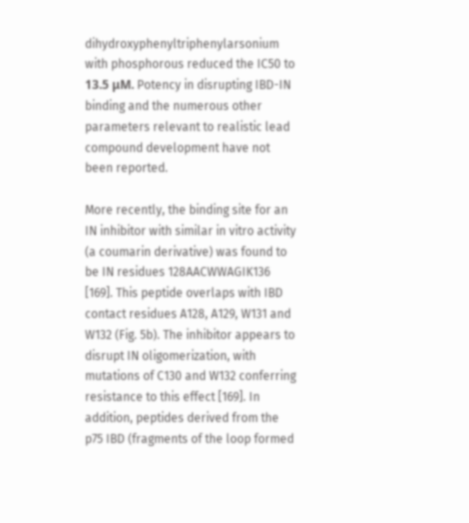dihydroxyphenyltriphenylarsonium with phosphorous reduced the IC50 to 13.5 μM. Potency in disrupting IBD-IN binding and the numerous other parameters relevant to realistic lead compound development have not been reported.

More recently, the binding site for an IN inhibitor with similar in vitro activity (a coumarin derivative) was found to be IN residues 128AACWWAGIK136 [169]. This peptide overlaps with IBD contact residues A128, A129, W131 and W132 (Fig. 5b). The inhibitor appears to disrupt IN oligomerization, with mutations of C130 and W132 conferring resistance to this effect [169]. In addition, peptides derived from the p75 IBD (fragments of the loop formed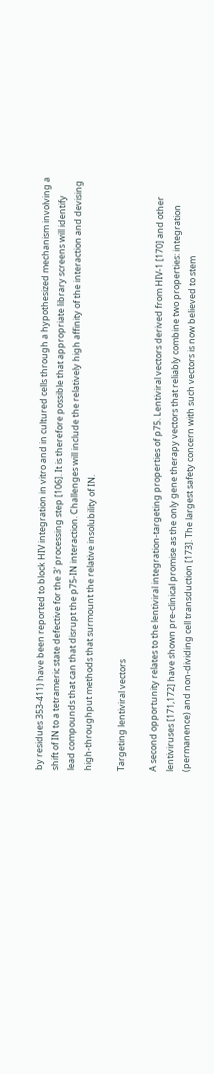by residues 353-411) have been reported to block HIV integration in vitro and in cultured cells through a hypothesized mechanism involving a shift of IN to a tetrameric state defective for the 3′ processing step [106]. It is therefore possible that appropriate library screens will identify lead compounds that can that disrupt the p75-IN interaction. Challenges will include the relatively high affinity of the interaction and devising high-throughput methods that surmount the relative insolubility of IN.

Targeting lentiviral vectors

A second opportunity relates to the lentiviral integration-targeting properties of p75. Lentiviral vectors derived from HIV-1 [170] and other lentiviruses [171,172] have shown pre-clinical promise as the only gene therapy vectors that reliably combine two properties: integration (permanence) and non-dividing cell transduction [173]. The largest safety concern with such vectors is now believed to stem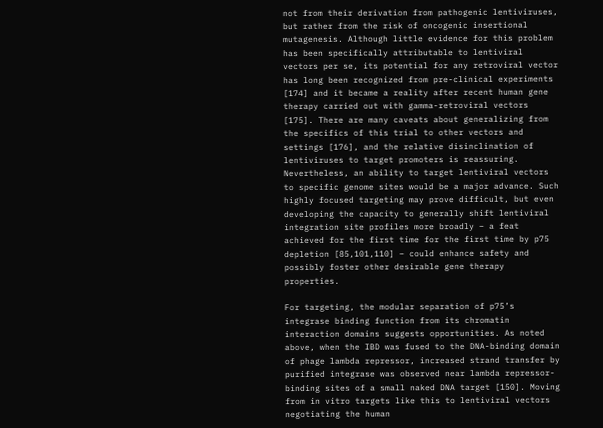not from their derivation from pathogenic lentiviruses, but rather from the risk of oncogenic insertional mutagenesis. Although little evidence for this problem has been specifically attributable to lentiviral vectors per se, its potential for any retroviral vector has long been recognized from pre-clinical experiments [174] and it became a reality after recent human gene therapy carried out with gamma-retroviral vectors [175]. There are many caveats about generalizing from the specifics of this trial to other vectors and settings [176], and the relative disinclination of lentiviruses to target promoters is reassuring. Nevertheless, an ability to target lentiviral vectors to specific genome sites would be a major advance. Such highly focused targeting may prove difficult, but even developing the capacity to generally shift lentiviral integration site profiles more broadly – a feat achieved for the first time for the first time by p75 depletion [85,101,110] – could enhance safety and possibly foster other desirable gene therapy properties.

For targeting, the modular separation of p75’s integrase binding function from its chromatin interaction domains suggests opportunities. As noted above, when the IBD was fused to the DNA-binding domain of phage lambda repressor, increased strand transfer by purified integrase was observed near lambda repressor-binding sites of a small naked DNA target [150]. Moving from in vitro targets like this to lentiviral vectors negotiating the human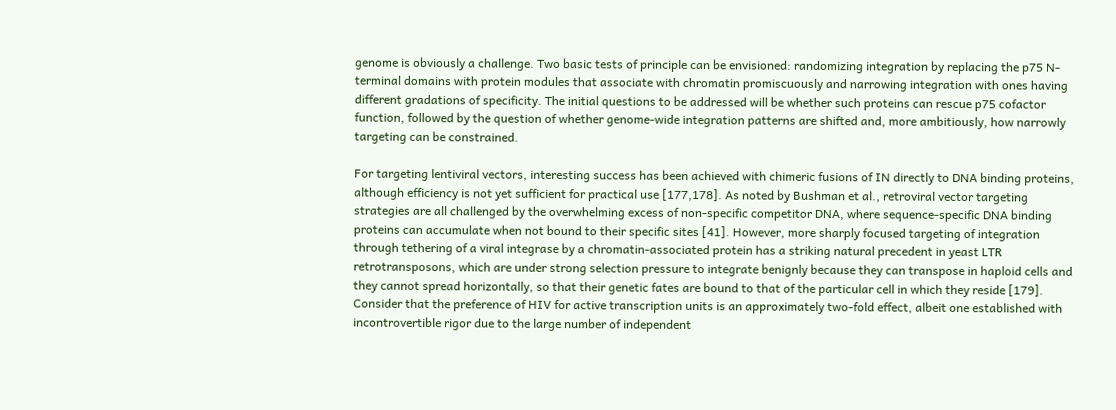genome is obviously a challenge. Two basic tests of principle can be envisioned: randomizing integration by replacing the p75 N-terminal domains with protein modules that associate with chromatin promiscuously and narrowing integration with ones having different gradations of specificity. The initial questions to be addressed will be whether such proteins can rescue p75 cofactor function, followed by the question of whether genome-wide integration patterns are shifted and, more ambitiously, how narrowly targeting can be constrained.

For targeting lentiviral vectors, interesting success has been achieved with chimeric fusions of IN directly to DNA binding proteins, although efficiency is not yet sufficient for practical use [177,178]. As noted by Bushman et al., retroviral vector targeting strategies are all challenged by the overwhelming excess of non-specific competitor DNA, where sequence-specific DNA binding proteins can accumulate when not bound to their specific sites [41]. However, more sharply focused targeting of integration through tethering of a viral integrase by a chromatin-associated protein has a striking natural precedent in yeast LTR retrotransposons, which are under strong selection pressure to integrate benignly because they can transpose in haploid cells and they cannot spread horizontally, so that their genetic fates are bound to that of the particular cell in which they reside [179]. Consider that the preference of HIV for active transcription units is an approximately two-fold effect, albeit one established with incontrovertible rigor due to the large number of independent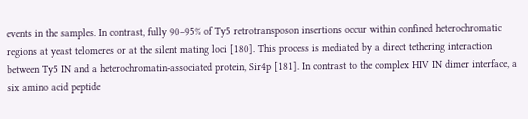events in the samples. In contrast, fully 90–95% of Ty5 retrotransposon insertions occur within confined heterochromatic regions at yeast telomeres or at the silent mating loci [180]. This process is mediated by a direct tethering interaction between Ty5 IN and a heterochromatin-associated protein, Sir4p [181]. In contrast to the complex HIV IN dimer interface, a six amino acid peptide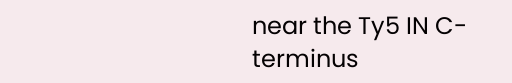near the Ty5 IN C-terminus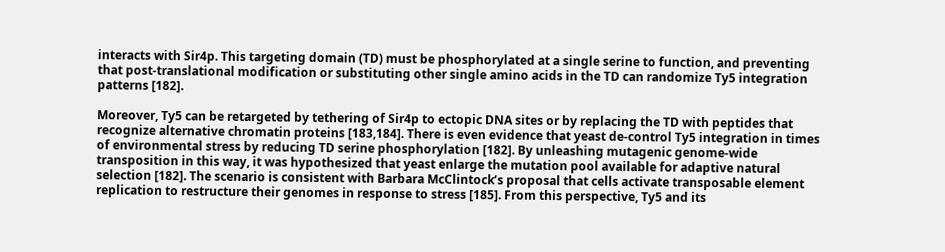interacts with Sir4p. This targeting domain (TD) must be phosphorylated at a single serine to function, and preventing that post-translational modification or substituting other single amino acids in the TD can randomize Ty5 integration patterns [182].

Moreover, Ty5 can be retargeted by tethering of Sir4p to ectopic DNA sites or by replacing the TD with peptides that recognize alternative chromatin proteins [183,184]. There is even evidence that yeast de-control Ty5 integration in times of environmental stress by reducing TD serine phosphorylation [182]. By unleashing mutagenic genome-wide transposition in this way, it was hypothesized that yeast enlarge the mutation pool available for adaptive natural selection [182]. The scenario is consistent with Barbara McClintock’s proposal that cells activate transposable element replication to restructure their genomes in response to stress [185]. From this perspective, Ty5 and its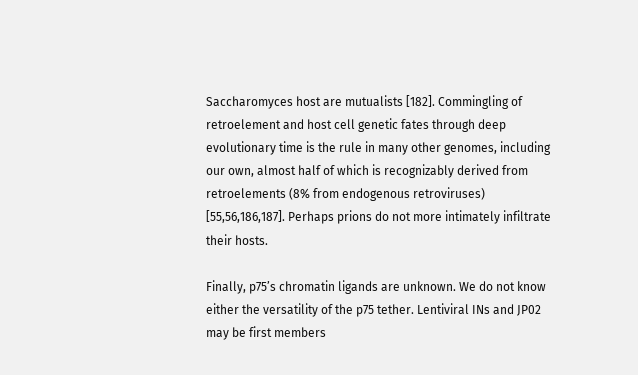Saccharomyces host are mutualists [182]. Commingling of retroelement and host cell genetic fates through deep evolutionary time is the rule in many other genomes, including our own, almost half of which is recognizably derived from retroelements (8% from endogenous retroviruses) [55,56,186,187]. Perhaps prions do not more intimately infiltrate their hosts.

Finally, p75’s chromatin ligands are unknown. We do not know either the versatility of the p75 tether. Lentiviral INs and JP02 may be first members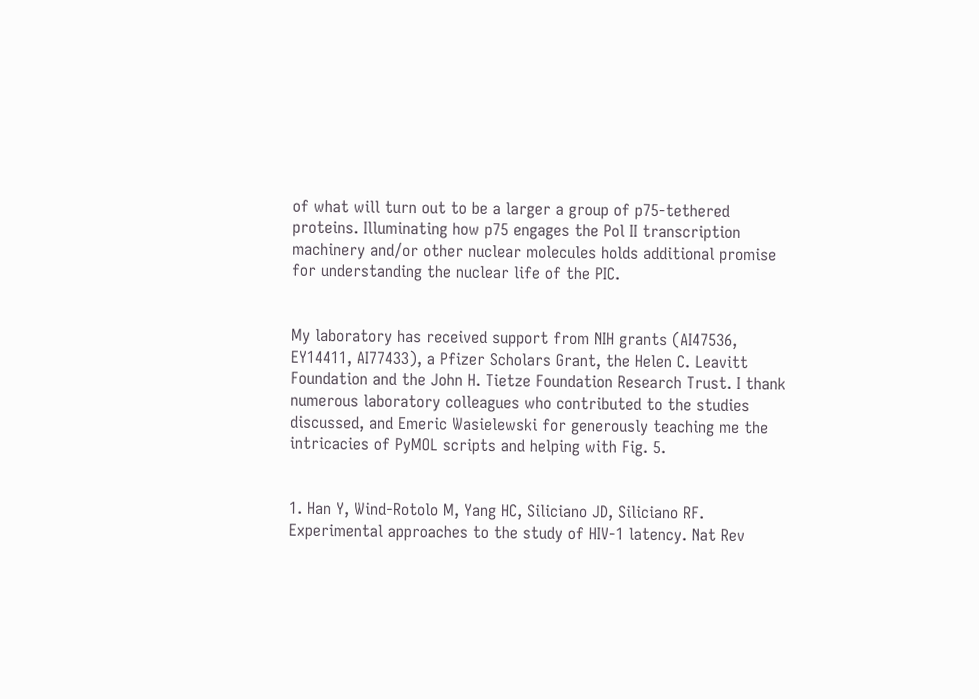of what will turn out to be a larger a group of p75-tethered proteins. Illuminating how p75 engages the Pol II transcription machinery and/or other nuclear molecules holds additional promise for understanding the nuclear life of the PIC.


My laboratory has received support from NIH grants (AI47536, EY14411, AI77433), a Pfizer Scholars Grant, the Helen C. Leavitt Foundation and the John H. Tietze Foundation Research Trust. I thank numerous laboratory colleagues who contributed to the studies discussed, and Emeric Wasielewski for generously teaching me the intricacies of PyMOL scripts and helping with Fig. 5.


1. Han Y, Wind-Rotolo M, Yang HC, Siliciano JD, Siliciano RF. Experimental approaches to the study of HIV-1 latency. Nat Rev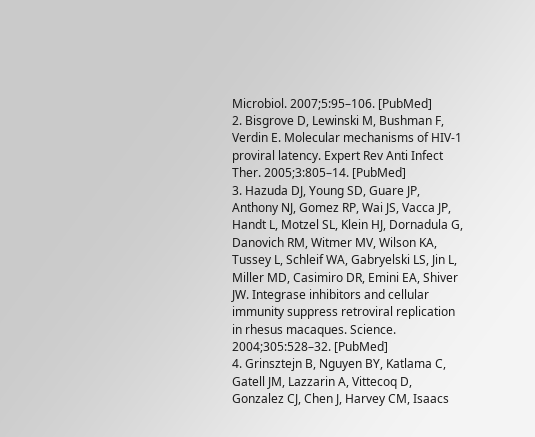Microbiol. 2007;5:95–106. [PubMed]
2. Bisgrove D, Lewinski M, Bushman F, Verdin E. Molecular mechanisms of HIV-1 proviral latency. Expert Rev Anti Infect Ther. 2005;3:805–14. [PubMed]
3. Hazuda DJ, Young SD, Guare JP, Anthony NJ, Gomez RP, Wai JS, Vacca JP, Handt L, Motzel SL, Klein HJ, Dornadula G, Danovich RM, Witmer MV, Wilson KA, Tussey L, Schleif WA, Gabryelski LS, Jin L, Miller MD, Casimiro DR, Emini EA, Shiver JW. Integrase inhibitors and cellular immunity suppress retroviral replication in rhesus macaques. Science. 2004;305:528–32. [PubMed]
4. Grinsztejn B, Nguyen BY, Katlama C, Gatell JM, Lazzarin A, Vittecoq D, Gonzalez CJ, Chen J, Harvey CM, Isaacs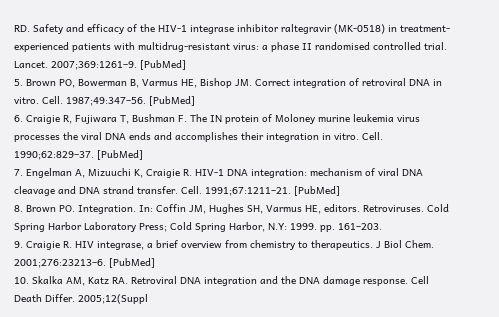RD. Safety and efficacy of the HIV-1 integrase inhibitor raltegravir (MK-0518) in treatment-experienced patients with multidrug-resistant virus: a phase II randomised controlled trial. Lancet. 2007;369:1261–9. [PubMed]
5. Brown PO, Bowerman B, Varmus HE, Bishop JM. Correct integration of retroviral DNA in vitro. Cell. 1987;49:347–56. [PubMed]
6. Craigie R, Fujiwara T, Bushman F. The IN protein of Moloney murine leukemia virus processes the viral DNA ends and accomplishes their integration in vitro. Cell. 1990;62:829–37. [PubMed]
7. Engelman A, Mizuuchi K, Craigie R. HIV-1 DNA integration: mechanism of viral DNA cleavage and DNA strand transfer. Cell. 1991;67:1211–21. [PubMed]
8. Brown PO. Integration. In: Coffin JM, Hughes SH, Varmus HE, editors. Retroviruses. Cold Spring Harbor Laboratory Press; Cold Spring Harbor, N.Y: 1999. pp. 161–203.
9. Craigie R. HIV integrase, a brief overview from chemistry to therapeutics. J Biol Chem. 2001;276:23213–6. [PubMed]
10. Skalka AM, Katz RA. Retroviral DNA integration and the DNA damage response. Cell Death Differ. 2005;12(Suppl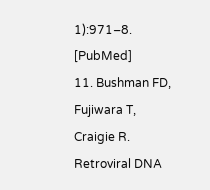1):971–8. [PubMed]
11. Bushman FD, Fujiwara T, Craigie R. Retroviral DNA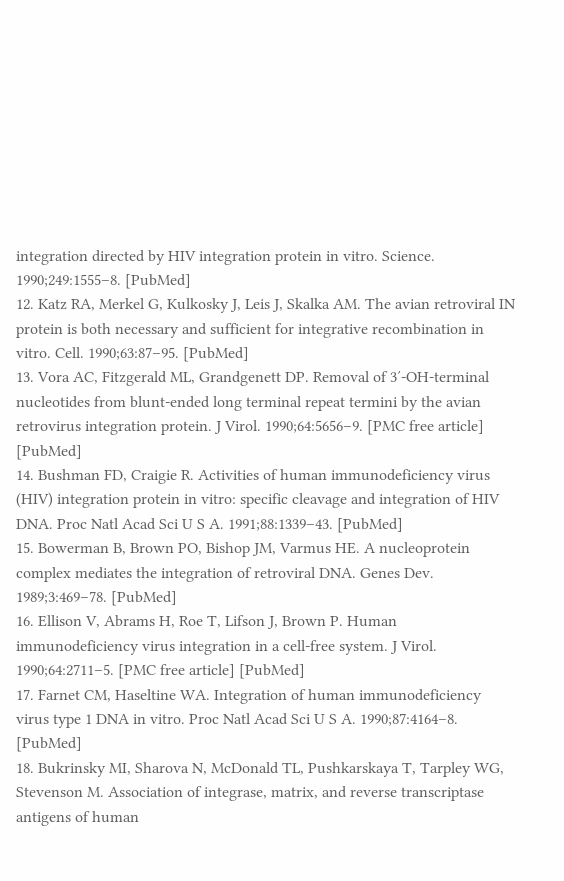integration directed by HIV integration protein in vitro. Science. 1990;249:1555–8. [PubMed]
12. Katz RA, Merkel G, Kulkosky J, Leis J, Skalka AM. The avian retroviral IN protein is both necessary and sufficient for integrative recombination in vitro. Cell. 1990;63:87–95. [PubMed]
13. Vora AC, Fitzgerald ML, Grandgenett DP. Removal of 3′-OH-terminal nucleotides from blunt-ended long terminal repeat termini by the avian retrovirus integration protein. J Virol. 1990;64:5656–9. [PMC free article] [PubMed]
14. Bushman FD, Craigie R. Activities of human immunodeficiency virus (HIV) integration protein in vitro: specific cleavage and integration of HIV DNA. Proc Natl Acad Sci U S A. 1991;88:1339–43. [PubMed]
15. Bowerman B, Brown PO, Bishop JM, Varmus HE. A nucleoprotein complex mediates the integration of retroviral DNA. Genes Dev. 1989;3:469–78. [PubMed]
16. Ellison V, Abrams H, Roe T, Lifson J, Brown P. Human immunodeficiency virus integration in a cell-free system. J Virol. 1990;64:2711–5. [PMC free article] [PubMed]
17. Farnet CM, Haseltine WA. Integration of human immunodeficiency virus type 1 DNA in vitro. Proc Natl Acad Sci U S A. 1990;87:4164–8. [PubMed]
18. Bukrinsky MI, Sharova N, McDonald TL, Pushkarskaya T, Tarpley WG, Stevenson M. Association of integrase, matrix, and reverse transcriptase antigens of human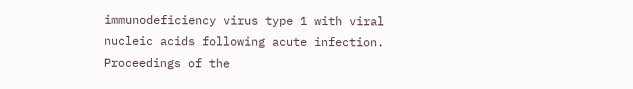immunodeficiency virus type 1 with viral nucleic acids following acute infection. Proceedings of the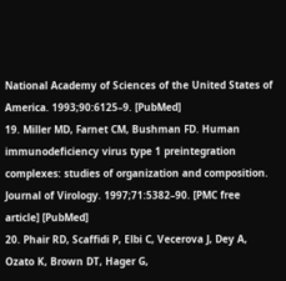National Academy of Sciences of the United States of America. 1993;90:6125–9. [PubMed]
19. Miller MD, Farnet CM, Bushman FD. Human immunodeficiency virus type 1 preintegration complexes: studies of organization and composition. Journal of Virology. 1997;71:5382–90. [PMC free article] [PubMed]
20. Phair RD, Scaffidi P, Elbi C, Vecerova J, Dey A, Ozato K, Brown DT, Hager G,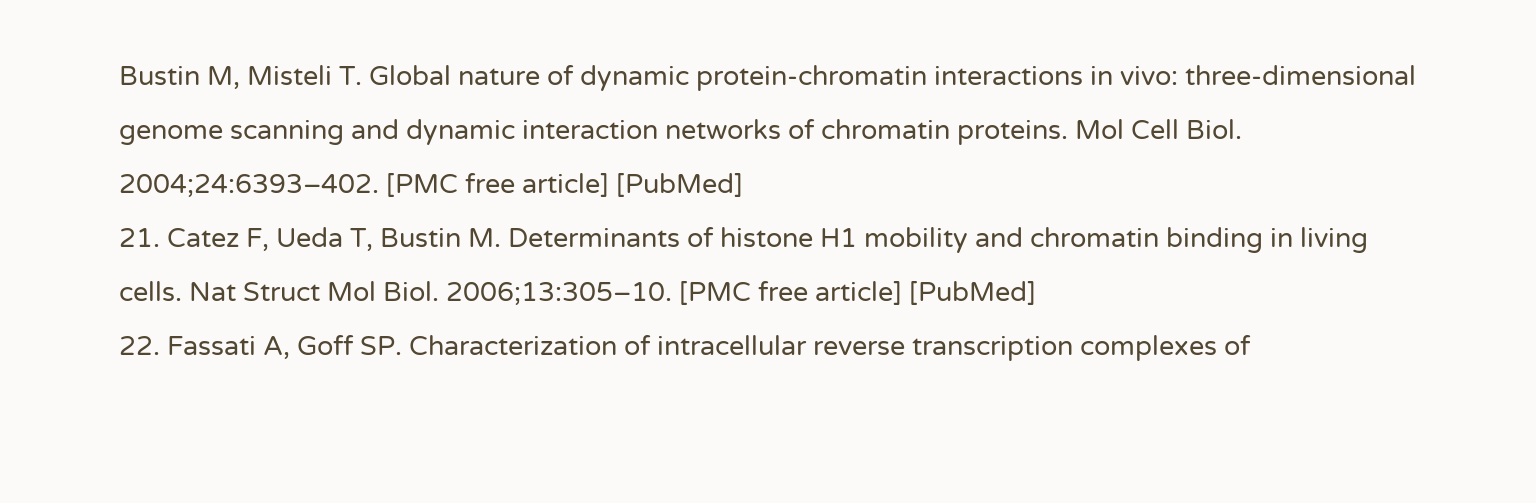Bustin M, Misteli T. Global nature of dynamic protein-chromatin interactions in vivo: three-dimensional genome scanning and dynamic interaction networks of chromatin proteins. Mol Cell Biol. 2004;24:6393–402. [PMC free article] [PubMed]
21. Catez F, Ueda T, Bustin M. Determinants of histone H1 mobility and chromatin binding in living cells. Nat Struct Mol Biol. 2006;13:305–10. [PMC free article] [PubMed]
22. Fassati A, Goff SP. Characterization of intracellular reverse transcription complexes of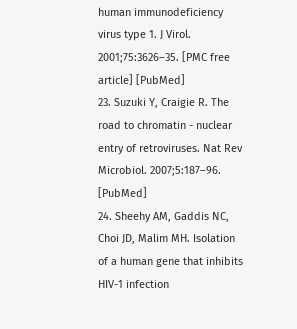human immunodeficiency virus type 1. J Virol. 2001;75:3626–35. [PMC free article] [PubMed]
23. Suzuki Y, Craigie R. The road to chromatin - nuclear entry of retroviruses. Nat Rev Microbiol. 2007;5:187–96. [PubMed]
24. Sheehy AM, Gaddis NC, Choi JD, Malim MH. Isolation of a human gene that inhibits HIV-1 infection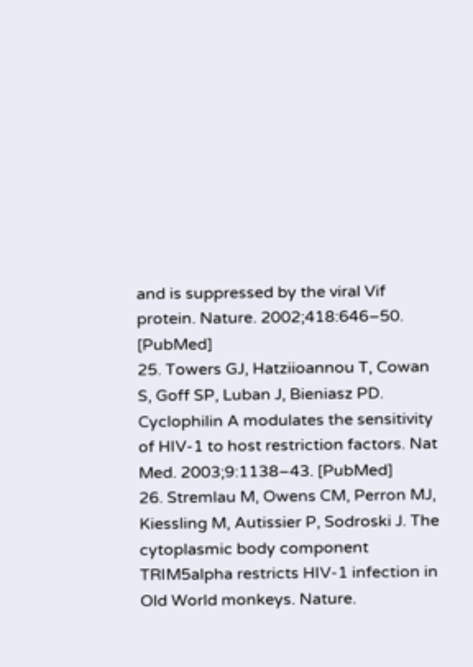and is suppressed by the viral Vif protein. Nature. 2002;418:646–50. [PubMed]
25. Towers GJ, Hatziioannou T, Cowan S, Goff SP, Luban J, Bieniasz PD. Cyclophilin A modulates the sensitivity of HIV-1 to host restriction factors. Nat Med. 2003;9:1138–43. [PubMed]
26. Stremlau M, Owens CM, Perron MJ, Kiessling M, Autissier P, Sodroski J. The cytoplasmic body component TRIM5alpha restricts HIV-1 infection in Old World monkeys. Nature.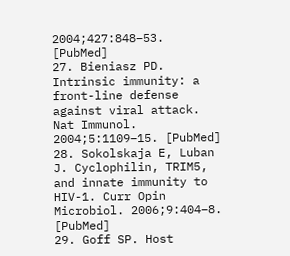2004;427:848–53. [PubMed]
27. Bieniasz PD. Intrinsic immunity: a front-line defense against viral attack. Nat Immunol. 2004;5:1109–15. [PubMed]
28. Sokolskaja E, Luban J. Cyclophilin, TRIM5, and innate immunity to HIV-1. Curr Opin Microbiol. 2006;9:404–8. [PubMed]
29. Goff SP. Host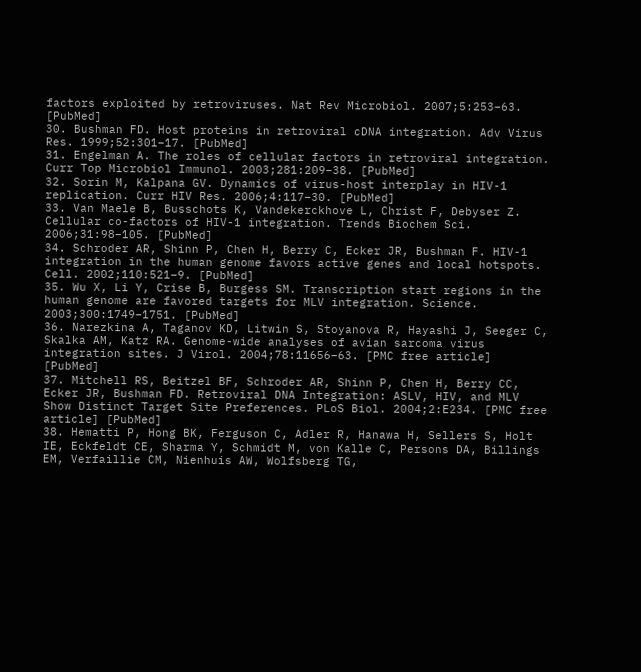factors exploited by retroviruses. Nat Rev Microbiol. 2007;5:253–63. [PubMed]
30. Bushman FD. Host proteins in retroviral cDNA integration. Adv Virus Res. 1999;52:301–17. [PubMed]
31. Engelman A. The roles of cellular factors in retroviral integration. Curr Top Microbiol Immunol. 2003;281:209–38. [PubMed]
32. Sorin M, Kalpana GV. Dynamics of virus-host interplay in HIV-1 replication. Curr HIV Res. 2006;4:117–30. [PubMed]
33. Van Maele B, Busschots K, Vandekerckhove L, Christ F, Debyser Z. Cellular co-factors of HIV-1 integration. Trends Biochem Sci. 2006;31:98–105. [PubMed]
34. Schroder AR, Shinn P, Chen H, Berry C, Ecker JR, Bushman F. HIV-1 integration in the human genome favors active genes and local hotspots. Cell. 2002;110:521–9. [PubMed]
35. Wu X, Li Y, Crise B, Burgess SM. Transcription start regions in the human genome are favored targets for MLV integration. Science. 2003;300:1749–1751. [PubMed]
36. Narezkina A, Taganov KD, Litwin S, Stoyanova R, Hayashi J, Seeger C, Skalka AM, Katz RA. Genome-wide analyses of avian sarcoma virus integration sites. J Virol. 2004;78:11656–63. [PMC free article] [PubMed]
37. Mitchell RS, Beitzel BF, Schroder AR, Shinn P, Chen H, Berry CC, Ecker JR, Bushman FD. Retroviral DNA Integration: ASLV, HIV, and MLV Show Distinct Target Site Preferences. PLoS Biol. 2004;2:E234. [PMC free article] [PubMed]
38. Hematti P, Hong BK, Ferguson C, Adler R, Hanawa H, Sellers S, Holt IE, Eckfeldt CE, Sharma Y, Schmidt M, von Kalle C, Persons DA, Billings EM, Verfaillie CM, Nienhuis AW, Wolfsberg TG,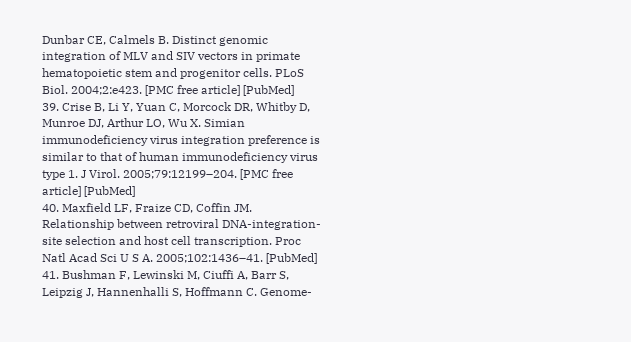Dunbar CE, Calmels B. Distinct genomic integration of MLV and SIV vectors in primate hematopoietic stem and progenitor cells. PLoS Biol. 2004;2:e423. [PMC free article] [PubMed]
39. Crise B, Li Y, Yuan C, Morcock DR, Whitby D, Munroe DJ, Arthur LO, Wu X. Simian immunodeficiency virus integration preference is similar to that of human immunodeficiency virus type 1. J Virol. 2005;79:12199–204. [PMC free article] [PubMed]
40. Maxfield LF, Fraize CD, Coffin JM. Relationship between retroviral DNA-integration-site selection and host cell transcription. Proc Natl Acad Sci U S A. 2005;102:1436–41. [PubMed]
41. Bushman F, Lewinski M, Ciuffi A, Barr S, Leipzig J, Hannenhalli S, Hoffmann C. Genome-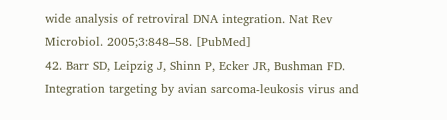wide analysis of retroviral DNA integration. Nat Rev Microbiol. 2005;3:848–58. [PubMed]
42. Barr SD, Leipzig J, Shinn P, Ecker JR, Bushman FD. Integration targeting by avian sarcoma-leukosis virus and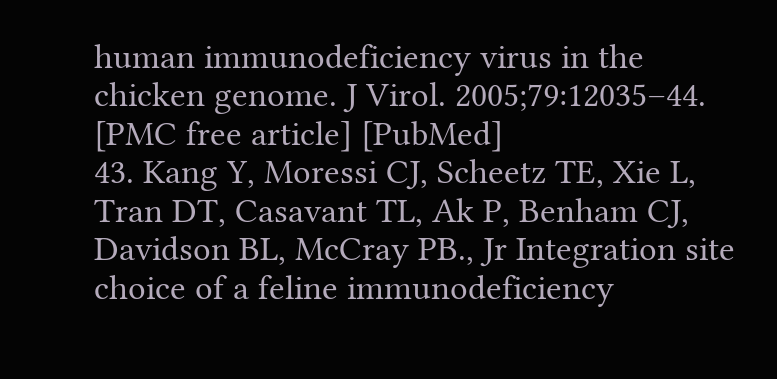human immunodeficiency virus in the chicken genome. J Virol. 2005;79:12035–44. [PMC free article] [PubMed]
43. Kang Y, Moressi CJ, Scheetz TE, Xie L, Tran DT, Casavant TL, Ak P, Benham CJ, Davidson BL, McCray PB., Jr Integration site choice of a feline immunodeficiency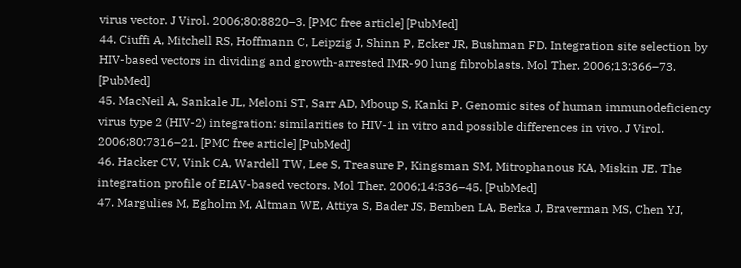virus vector. J Virol. 2006;80:8820–3. [PMC free article] [PubMed]
44. Ciuffi A, Mitchell RS, Hoffmann C, Leipzig J, Shinn P, Ecker JR, Bushman FD. Integration site selection by HIV-based vectors in dividing and growth-arrested IMR-90 lung fibroblasts. Mol Ther. 2006;13:366–73. [PubMed]
45. MacNeil A, Sankale JL, Meloni ST, Sarr AD, Mboup S, Kanki P. Genomic sites of human immunodeficiency virus type 2 (HIV-2) integration: similarities to HIV-1 in vitro and possible differences in vivo. J Virol. 2006;80:7316–21. [PMC free article] [PubMed]
46. Hacker CV, Vink CA, Wardell TW, Lee S, Treasure P, Kingsman SM, Mitrophanous KA, Miskin JE. The integration profile of EIAV-based vectors. Mol Ther. 2006;14:536–45. [PubMed]
47. Margulies M, Egholm M, Altman WE, Attiya S, Bader JS, Bemben LA, Berka J, Braverman MS, Chen YJ,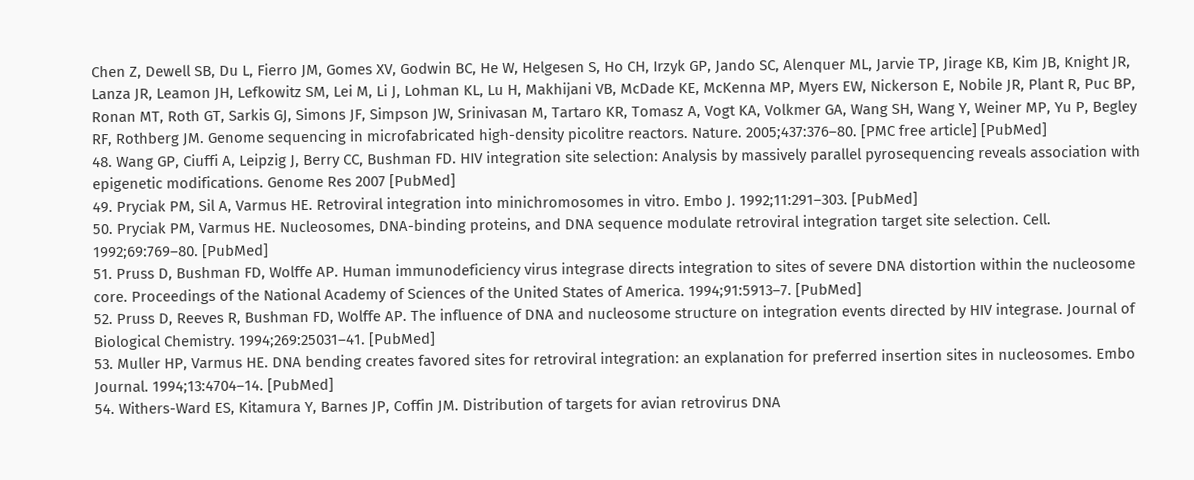Chen Z, Dewell SB, Du L, Fierro JM, Gomes XV, Godwin BC, He W, Helgesen S, Ho CH, Irzyk GP, Jando SC, Alenquer ML, Jarvie TP, Jirage KB, Kim JB, Knight JR, Lanza JR, Leamon JH, Lefkowitz SM, Lei M, Li J, Lohman KL, Lu H, Makhijani VB, McDade KE, McKenna MP, Myers EW, Nickerson E, Nobile JR, Plant R, Puc BP, Ronan MT, Roth GT, Sarkis GJ, Simons JF, Simpson JW, Srinivasan M, Tartaro KR, Tomasz A, Vogt KA, Volkmer GA, Wang SH, Wang Y, Weiner MP, Yu P, Begley RF, Rothberg JM. Genome sequencing in microfabricated high-density picolitre reactors. Nature. 2005;437:376–80. [PMC free article] [PubMed]
48. Wang GP, Ciuffi A, Leipzig J, Berry CC, Bushman FD. HIV integration site selection: Analysis by massively parallel pyrosequencing reveals association with epigenetic modifications. Genome Res 2007 [PubMed]
49. Pryciak PM, Sil A, Varmus HE. Retroviral integration into minichromosomes in vitro. Embo J. 1992;11:291–303. [PubMed]
50. Pryciak PM, Varmus HE. Nucleosomes, DNA-binding proteins, and DNA sequence modulate retroviral integration target site selection. Cell. 1992;69:769–80. [PubMed]
51. Pruss D, Bushman FD, Wolffe AP. Human immunodeficiency virus integrase directs integration to sites of severe DNA distortion within the nucleosome core. Proceedings of the National Academy of Sciences of the United States of America. 1994;91:5913–7. [PubMed]
52. Pruss D, Reeves R, Bushman FD, Wolffe AP. The influence of DNA and nucleosome structure on integration events directed by HIV integrase. Journal of Biological Chemistry. 1994;269:25031–41. [PubMed]
53. Muller HP, Varmus HE. DNA bending creates favored sites for retroviral integration: an explanation for preferred insertion sites in nucleosomes. Embo Journal. 1994;13:4704–14. [PubMed]
54. Withers-Ward ES, Kitamura Y, Barnes JP, Coffin JM. Distribution of targets for avian retrovirus DNA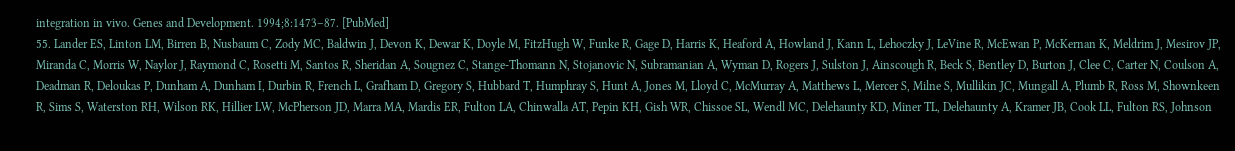integration in vivo. Genes and Development. 1994;8:1473–87. [PubMed]
55. Lander ES, Linton LM, Birren B, Nusbaum C, Zody MC, Baldwin J, Devon K, Dewar K, Doyle M, FitzHugh W, Funke R, Gage D, Harris K, Heaford A, Howland J, Kann L, Lehoczky J, LeVine R, McEwan P, McKernan K, Meldrim J, Mesirov JP, Miranda C, Morris W, Naylor J, Raymond C, Rosetti M, Santos R, Sheridan A, Sougnez C, Stange-Thomann N, Stojanovic N, Subramanian A, Wyman D, Rogers J, Sulston J, Ainscough R, Beck S, Bentley D, Burton J, Clee C, Carter N, Coulson A, Deadman R, Deloukas P, Dunham A, Dunham I, Durbin R, French L, Grafham D, Gregory S, Hubbard T, Humphray S, Hunt A, Jones M, Lloyd C, McMurray A, Matthews L, Mercer S, Milne S, Mullikin JC, Mungall A, Plumb R, Ross M, Shownkeen R, Sims S, Waterston RH, Wilson RK, Hillier LW, McPherson JD, Marra MA, Mardis ER, Fulton LA, Chinwalla AT, Pepin KH, Gish WR, Chissoe SL, Wendl MC, Delehaunty KD, Miner TL, Delehaunty A, Kramer JB, Cook LL, Fulton RS, Johnson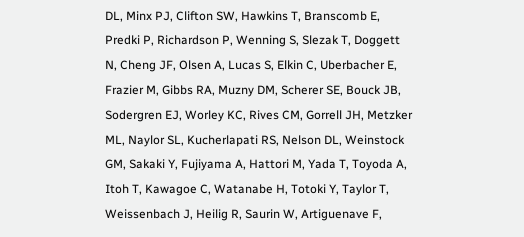DL, Minx PJ, Clifton SW, Hawkins T, Branscomb E, Predki P, Richardson P, Wenning S, Slezak T, Doggett N, Cheng JF, Olsen A, Lucas S, Elkin C, Uberbacher E, Frazier M, Gibbs RA, Muzny DM, Scherer SE, Bouck JB, Sodergren EJ, Worley KC, Rives CM, Gorrell JH, Metzker ML, Naylor SL, Kucherlapati RS, Nelson DL, Weinstock GM, Sakaki Y, Fujiyama A, Hattori M, Yada T, Toyoda A, Itoh T, Kawagoe C, Watanabe H, Totoki Y, Taylor T, Weissenbach J, Heilig R, Saurin W, Artiguenave F,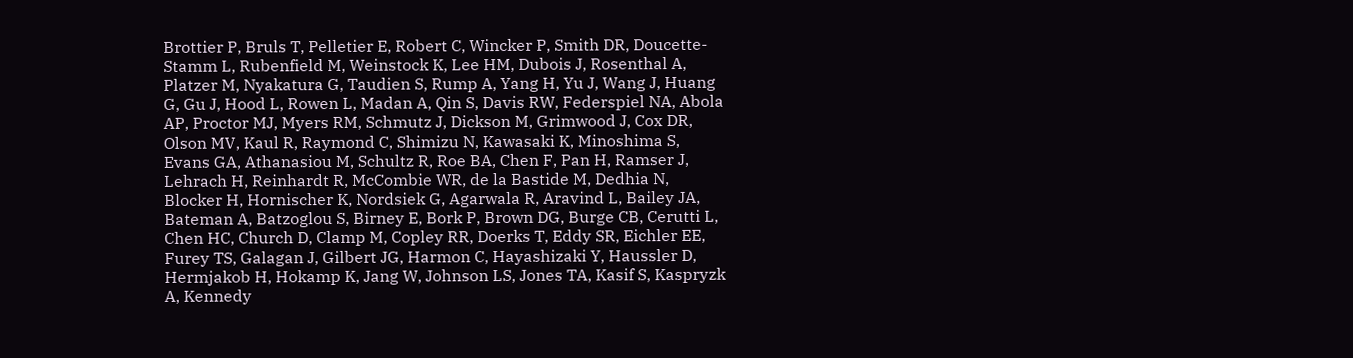Brottier P, Bruls T, Pelletier E, Robert C, Wincker P, Smith DR, Doucette-Stamm L, Rubenfield M, Weinstock K, Lee HM, Dubois J, Rosenthal A, Platzer M, Nyakatura G, Taudien S, Rump A, Yang H, Yu J, Wang J, Huang G, Gu J, Hood L, Rowen L, Madan A, Qin S, Davis RW, Federspiel NA, Abola AP, Proctor MJ, Myers RM, Schmutz J, Dickson M, Grimwood J, Cox DR, Olson MV, Kaul R, Raymond C, Shimizu N, Kawasaki K, Minoshima S, Evans GA, Athanasiou M, Schultz R, Roe BA, Chen F, Pan H, Ramser J, Lehrach H, Reinhardt R, McCombie WR, de la Bastide M, Dedhia N, Blocker H, Hornischer K, Nordsiek G, Agarwala R, Aravind L, Bailey JA, Bateman A, Batzoglou S, Birney E, Bork P, Brown DG, Burge CB, Cerutti L, Chen HC, Church D, Clamp M, Copley RR, Doerks T, Eddy SR, Eichler EE, Furey TS, Galagan J, Gilbert JG, Harmon C, Hayashizaki Y, Haussler D, Hermjakob H, Hokamp K, Jang W, Johnson LS, Jones TA, Kasif S, Kaspryzk A, Kennedy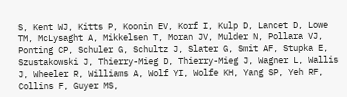S, Kent WJ, Kitts P, Koonin EV, Korf I, Kulp D, Lancet D, Lowe TM, McLysaght A, Mikkelsen T, Moran JV, Mulder N, Pollara VJ, Ponting CP, Schuler G, Schultz J, Slater G, Smit AF, Stupka E, Szustakowski J, Thierry-Mieg D, Thierry-Mieg J, Wagner L, Wallis J, Wheeler R, Williams A, Wolf YI, Wolfe KH, Yang SP, Yeh RF, Collins F, Guyer MS,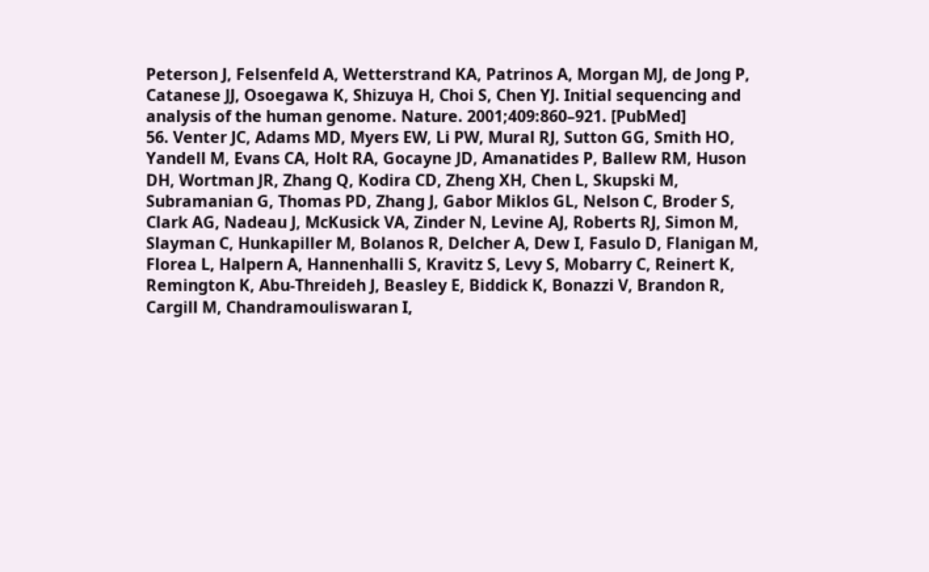Peterson J, Felsenfeld A, Wetterstrand KA, Patrinos A, Morgan MJ, de Jong P, Catanese JJ, Osoegawa K, Shizuya H, Choi S, Chen YJ. Initial sequencing and analysis of the human genome. Nature. 2001;409:860–921. [PubMed]
56. Venter JC, Adams MD, Myers EW, Li PW, Mural RJ, Sutton GG, Smith HO, Yandell M, Evans CA, Holt RA, Gocayne JD, Amanatides P, Ballew RM, Huson DH, Wortman JR, Zhang Q, Kodira CD, Zheng XH, Chen L, Skupski M, Subramanian G, Thomas PD, Zhang J, Gabor Miklos GL, Nelson C, Broder S, Clark AG, Nadeau J, McKusick VA, Zinder N, Levine AJ, Roberts RJ, Simon M, Slayman C, Hunkapiller M, Bolanos R, Delcher A, Dew I, Fasulo D, Flanigan M, Florea L, Halpern A, Hannenhalli S, Kravitz S, Levy S, Mobarry C, Reinert K, Remington K, Abu-Threideh J, Beasley E, Biddick K, Bonazzi V, Brandon R, Cargill M, Chandramouliswaran I,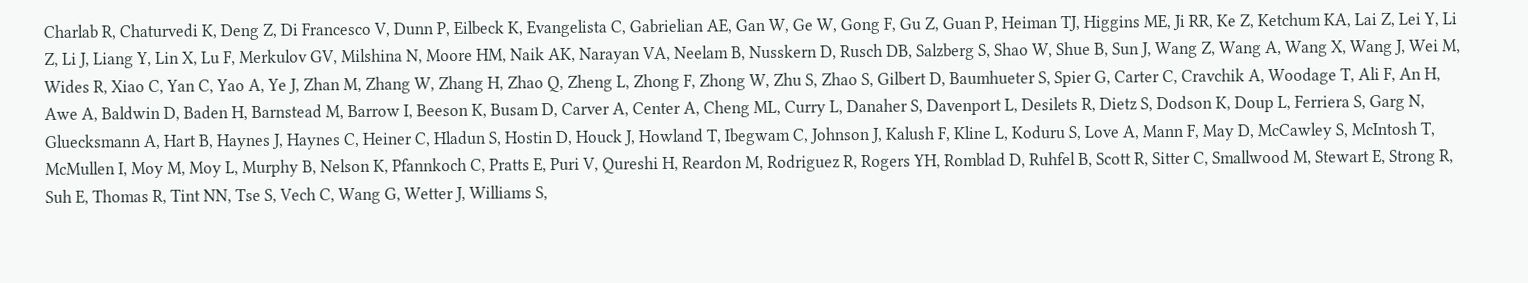Charlab R, Chaturvedi K, Deng Z, Di Francesco V, Dunn P, Eilbeck K, Evangelista C, Gabrielian AE, Gan W, Ge W, Gong F, Gu Z, Guan P, Heiman TJ, Higgins ME, Ji RR, Ke Z, Ketchum KA, Lai Z, Lei Y, Li Z, Li J, Liang Y, Lin X, Lu F, Merkulov GV, Milshina N, Moore HM, Naik AK, Narayan VA, Neelam B, Nusskern D, Rusch DB, Salzberg S, Shao W, Shue B, Sun J, Wang Z, Wang A, Wang X, Wang J, Wei M, Wides R, Xiao C, Yan C, Yao A, Ye J, Zhan M, Zhang W, Zhang H, Zhao Q, Zheng L, Zhong F, Zhong W, Zhu S, Zhao S, Gilbert D, Baumhueter S, Spier G, Carter C, Cravchik A, Woodage T, Ali F, An H, Awe A, Baldwin D, Baden H, Barnstead M, Barrow I, Beeson K, Busam D, Carver A, Center A, Cheng ML, Curry L, Danaher S, Davenport L, Desilets R, Dietz S, Dodson K, Doup L, Ferriera S, Garg N, Gluecksmann A, Hart B, Haynes J, Haynes C, Heiner C, Hladun S, Hostin D, Houck J, Howland T, Ibegwam C, Johnson J, Kalush F, Kline L, Koduru S, Love A, Mann F, May D, McCawley S, McIntosh T, McMullen I, Moy M, Moy L, Murphy B, Nelson K, Pfannkoch C, Pratts E, Puri V, Qureshi H, Reardon M, Rodriguez R, Rogers YH, Romblad D, Ruhfel B, Scott R, Sitter C, Smallwood M, Stewart E, Strong R, Suh E, Thomas R, Tint NN, Tse S, Vech C, Wang G, Wetter J, Williams S,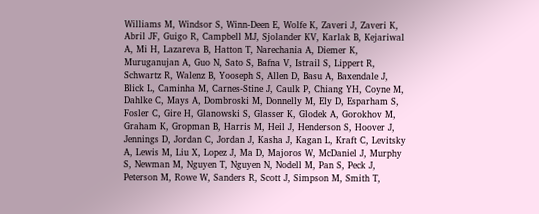Williams M, Windsor S, Winn-Deen E, Wolfe K, Zaveri J, Zaveri K, Abril JF, Guigo R, Campbell MJ, Sjolander KV, Karlak B, Kejariwal A, Mi H, Lazareva B, Hatton T, Narechania A, Diemer K, Muruganujan A, Guo N, Sato S, Bafna V, Istrail S, Lippert R, Schwartz R, Walenz B, Yooseph S, Allen D, Basu A, Baxendale J, Blick L, Caminha M, Carnes-Stine J, Caulk P, Chiang YH, Coyne M, Dahlke C, Mays A, Dombroski M, Donnelly M, Ely D, Esparham S, Fosler C, Gire H, Glanowski S, Glasser K, Glodek A, Gorokhov M, Graham K, Gropman B, Harris M, Heil J, Henderson S, Hoover J, Jennings D, Jordan C, Jordan J, Kasha J, Kagan L, Kraft C, Levitsky A, Lewis M, Liu X, Lopez J, Ma D, Majoros W, McDaniel J, Murphy S, Newman M, Nguyen T, Nguyen N, Nodell M, Pan S, Peck J, Peterson M, Rowe W, Sanders R, Scott J, Simpson M, Smith T,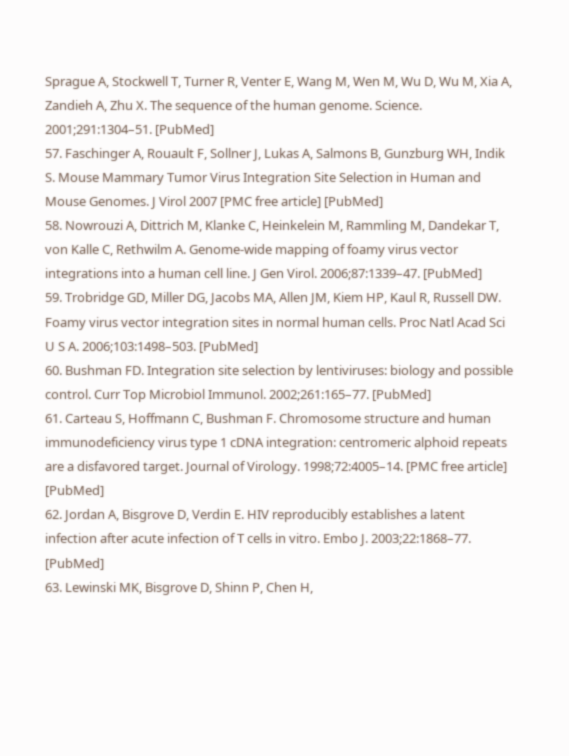Sprague A, Stockwell T, Turner R, Venter E, Wang M, Wen M, Wu D, Wu M, Xia A, Zandieh A, Zhu X. The sequence of the human genome. Science. 2001;291:1304–51. [PubMed]
57. Faschinger A, Rouault F, Sollner J, Lukas A, Salmons B, Gunzburg WH, Indik S. Mouse Mammary Tumor Virus Integration Site Selection in Human and Mouse Genomes. J Virol 2007 [PMC free article] [PubMed]
58. Nowrouzi A, Dittrich M, Klanke C, Heinkelein M, Rammling M, Dandekar T, von Kalle C, Rethwilm A. Genome-wide mapping of foamy virus vector integrations into a human cell line. J Gen Virol. 2006;87:1339–47. [PubMed]
59. Trobridge GD, Miller DG, Jacobs MA, Allen JM, Kiem HP, Kaul R, Russell DW. Foamy virus vector integration sites in normal human cells. Proc Natl Acad Sci U S A. 2006;103:1498–503. [PubMed]
60. Bushman FD. Integration site selection by lentiviruses: biology and possible control. Curr Top Microbiol Immunol. 2002;261:165–77. [PubMed]
61. Carteau S, Hoffmann C, Bushman F. Chromosome structure and human immunodeficiency virus type 1 cDNA integration: centromeric alphoid repeats are a disfavored target. Journal of Virology. 1998;72:4005–14. [PMC free article] [PubMed]
62. Jordan A, Bisgrove D, Verdin E. HIV reproducibly establishes a latent infection after acute infection of T cells in vitro. Embo J. 2003;22:1868–77. [PubMed]
63. Lewinski MK, Bisgrove D, Shinn P, Chen H,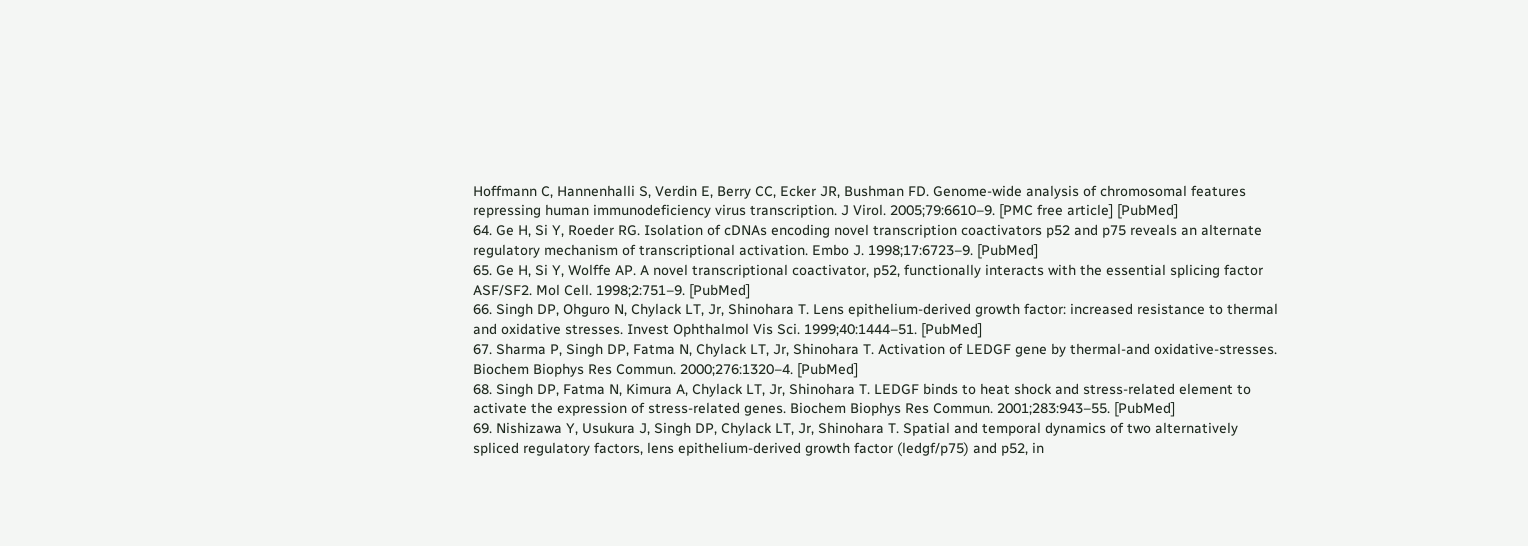Hoffmann C, Hannenhalli S, Verdin E, Berry CC, Ecker JR, Bushman FD. Genome-wide analysis of chromosomal features repressing human immunodeficiency virus transcription. J Virol. 2005;79:6610–9. [PMC free article] [PubMed]
64. Ge H, Si Y, Roeder RG. Isolation of cDNAs encoding novel transcription coactivators p52 and p75 reveals an alternate regulatory mechanism of transcriptional activation. Embo J. 1998;17:6723–9. [PubMed]
65. Ge H, Si Y, Wolffe AP. A novel transcriptional coactivator, p52, functionally interacts with the essential splicing factor ASF/SF2. Mol Cell. 1998;2:751–9. [PubMed]
66. Singh DP, Ohguro N, Chylack LT, Jr, Shinohara T. Lens epithelium-derived growth factor: increased resistance to thermal and oxidative stresses. Invest Ophthalmol Vis Sci. 1999;40:1444–51. [PubMed]
67. Sharma P, Singh DP, Fatma N, Chylack LT, Jr, Shinohara T. Activation of LEDGF gene by thermal-and oxidative-stresses. Biochem Biophys Res Commun. 2000;276:1320–4. [PubMed]
68. Singh DP, Fatma N, Kimura A, Chylack LT, Jr, Shinohara T. LEDGF binds to heat shock and stress-related element to activate the expression of stress-related genes. Biochem Biophys Res Commun. 2001;283:943–55. [PubMed]
69. Nishizawa Y, Usukura J, Singh DP, Chylack LT, Jr, Shinohara T. Spatial and temporal dynamics of two alternatively spliced regulatory factors, lens epithelium-derived growth factor (ledgf/p75) and p52, in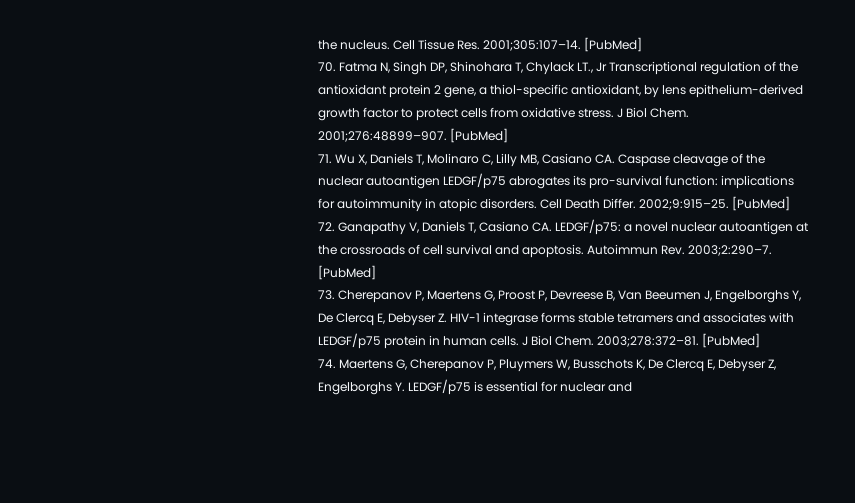the nucleus. Cell Tissue Res. 2001;305:107–14. [PubMed]
70. Fatma N, Singh DP, Shinohara T, Chylack LT., Jr Transcriptional regulation of the antioxidant protein 2 gene, a thiol-specific antioxidant, by lens epithelium-derived growth factor to protect cells from oxidative stress. J Biol Chem. 2001;276:48899–907. [PubMed]
71. Wu X, Daniels T, Molinaro C, Lilly MB, Casiano CA. Caspase cleavage of the nuclear autoantigen LEDGF/p75 abrogates its pro-survival function: implications for autoimmunity in atopic disorders. Cell Death Differ. 2002;9:915–25. [PubMed]
72. Ganapathy V, Daniels T, Casiano CA. LEDGF/p75: a novel nuclear autoantigen at the crossroads of cell survival and apoptosis. Autoimmun Rev. 2003;2:290–7. [PubMed]
73. Cherepanov P, Maertens G, Proost P, Devreese B, Van Beeumen J, Engelborghs Y, De Clercq E, Debyser Z. HIV-1 integrase forms stable tetramers and associates with LEDGF/p75 protein in human cells. J Biol Chem. 2003;278:372–81. [PubMed]
74. Maertens G, Cherepanov P, Pluymers W, Busschots K, De Clercq E, Debyser Z, Engelborghs Y. LEDGF/p75 is essential for nuclear and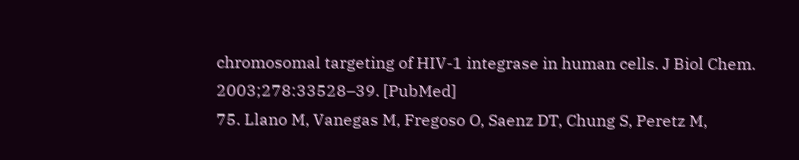chromosomal targeting of HIV-1 integrase in human cells. J Biol Chem. 2003;278:33528–39. [PubMed]
75. Llano M, Vanegas M, Fregoso O, Saenz DT, Chung S, Peretz M,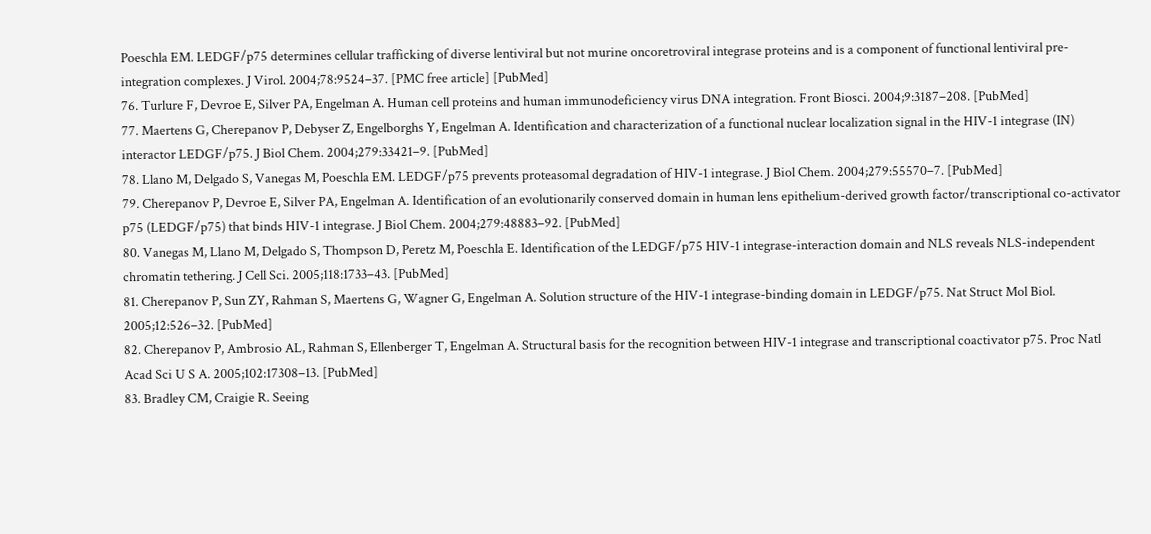Poeschla EM. LEDGF/p75 determines cellular trafficking of diverse lentiviral but not murine oncoretroviral integrase proteins and is a component of functional lentiviral pre-integration complexes. J Virol. 2004;78:9524–37. [PMC free article] [PubMed]
76. Turlure F, Devroe E, Silver PA, Engelman A. Human cell proteins and human immunodeficiency virus DNA integration. Front Biosci. 2004;9:3187–208. [PubMed]
77. Maertens G, Cherepanov P, Debyser Z, Engelborghs Y, Engelman A. Identification and characterization of a functional nuclear localization signal in the HIV-1 integrase (IN) interactor LEDGF/p75. J Biol Chem. 2004;279:33421–9. [PubMed]
78. Llano M, Delgado S, Vanegas M, Poeschla EM. LEDGF/p75 prevents proteasomal degradation of HIV-1 integrase. J Biol Chem. 2004;279:55570–7. [PubMed]
79. Cherepanov P, Devroe E, Silver PA, Engelman A. Identification of an evolutionarily conserved domain in human lens epithelium-derived growth factor/transcriptional co-activator p75 (LEDGF/p75) that binds HIV-1 integrase. J Biol Chem. 2004;279:48883–92. [PubMed]
80. Vanegas M, Llano M, Delgado S, Thompson D, Peretz M, Poeschla E. Identification of the LEDGF/p75 HIV-1 integrase-interaction domain and NLS reveals NLS-independent chromatin tethering. J Cell Sci. 2005;118:1733–43. [PubMed]
81. Cherepanov P, Sun ZY, Rahman S, Maertens G, Wagner G, Engelman A. Solution structure of the HIV-1 integrase-binding domain in LEDGF/p75. Nat Struct Mol Biol. 2005;12:526–32. [PubMed]
82. Cherepanov P, Ambrosio AL, Rahman S, Ellenberger T, Engelman A. Structural basis for the recognition between HIV-1 integrase and transcriptional coactivator p75. Proc Natl Acad Sci U S A. 2005;102:17308–13. [PubMed]
83. Bradley CM, Craigie R. Seeing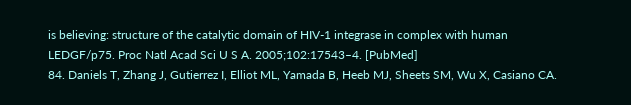is believing: structure of the catalytic domain of HIV-1 integrase in complex with human LEDGF/p75. Proc Natl Acad Sci U S A. 2005;102:17543–4. [PubMed]
84. Daniels T, Zhang J, Gutierrez I, Elliot ML, Yamada B, Heeb MJ, Sheets SM, Wu X, Casiano CA.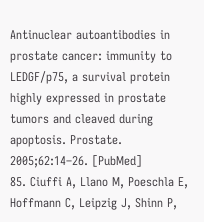Antinuclear autoantibodies in prostate cancer: immunity to LEDGF/p75, a survival protein highly expressed in prostate tumors and cleaved during apoptosis. Prostate. 2005;62:14–26. [PubMed]
85. Ciuffi A, Llano M, Poeschla E, Hoffmann C, Leipzig J, Shinn P,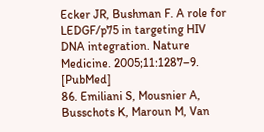Ecker JR, Bushman F. A role for LEDGF/p75 in targeting HIV DNA integration. Nature Medicine. 2005;11:1287–9. [PubMed]
86. Emiliani S, Mousnier A, Busschots K, Maroun M, Van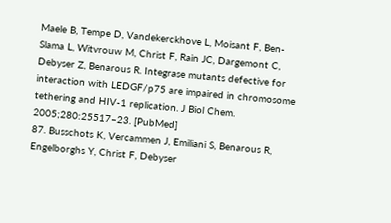Maele B, Tempe D, Vandekerckhove L, Moisant F, Ben-Slama L, Witvrouw M, Christ F, Rain JC, Dargemont C, Debyser Z, Benarous R. Integrase mutants defective for interaction with LEDGF/p75 are impaired in chromosome tethering and HIV-1 replication. J Biol Chem. 2005;280:25517–23. [PubMed]
87. Busschots K, Vercammen J, Emiliani S, Benarous R, Engelborghs Y, Christ F, Debyser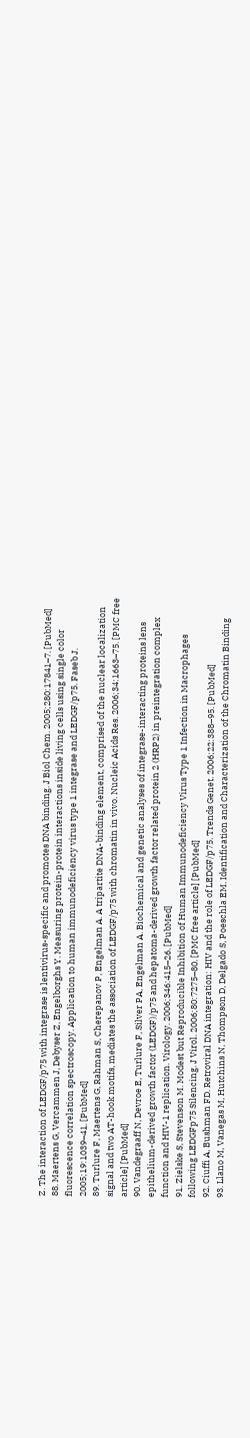Z. The interaction of LEDGF/p75 with integrase is lentivirus-specific and promotes DNA binding. J Biol Chem. 2005;280:17841–7. [PubMed]
88. Maertens G, Vercammen J, Debyser Z, Engelborghs Y. Measuring protein-protein interactions inside living cells using single color fluorescence correlation spectroscopy. Application to human immunodeficiency virus type 1 integrase and LEDGF/p75. Faseb J. 2005;19:1039–41. [PubMed]
89. Turlure F, Maertens G, Rahman S, Cherepanov P, Engelman A. A tripartite DNA-binding element, comprised of the nuclear localization signal and two AT-hook motifs, mediates the association of LEDGF/p75 with chromatin in vivo. Nucleic Acids Res. 2006;34:1663–75. [PMC free article] [PubMed]
90. Vandegraaff N, Devroe E, Turlure F, Silver PA, Engelman A. Biochemical and genetic analyses of integrase-interacting proteins lens epithelium-derived growth factor (LEDGF)/p75 and hepatoma-derived growth factor related protein 2 (HRP2) in preintegration complex function and HIV-1 replication. Virology. 2006;346:415–26. [PubMed]
91. Zielske S, Stevenson M. Modest but Reproducible Inhibition of Human Immunodeficiency Virus Type 1 Infection in Macrophages following LEDGFp75 Silencing. J Virol. 2006;80:7275–80. [PMC free article] [PubMed]
92. Ciuffi A, Bushman FD. Retroviral DNA integration: HIV and the role of LEDGF/p75. Trends Genet. 2006;22:388–95. [PubMed]
93. Llano M, Vanegas M, Hutchins N, Thompson D, Delgado S, Poeschla EM. Identification and Characterization of the Chromatin Binding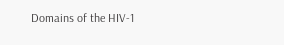Domains of the HIV-1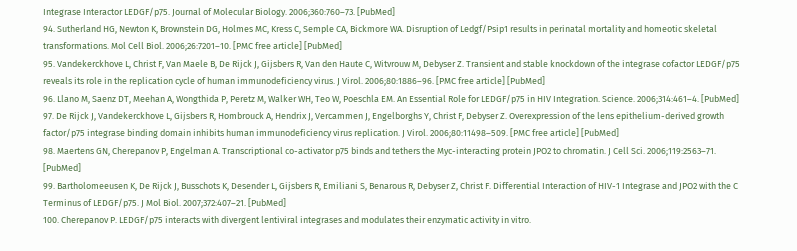Integrase Interactor LEDGF/p75. Journal of Molecular Biology. 2006;360:760–73. [PubMed]
94. Sutherland HG, Newton K, Brownstein DG, Holmes MC, Kress C, Semple CA, Bickmore WA. Disruption of Ledgf/Psip1 results in perinatal mortality and homeotic skeletal transformations. Mol Cell Biol. 2006;26:7201–10. [PMC free article] [PubMed]
95. Vandekerckhove L, Christ F, Van Maele B, De Rijck J, Gijsbers R, Van den Haute C, Witvrouw M, Debyser Z. Transient and stable knockdown of the integrase cofactor LEDGF/p75 reveals its role in the replication cycle of human immunodeficiency virus. J Virol. 2006;80:1886–96. [PMC free article] [PubMed]
96. Llano M, Saenz DT, Meehan A, Wongthida P, Peretz M, Walker WH, Teo W, Poeschla EM. An Essential Role for LEDGF/p75 in HIV Integration. Science. 2006;314:461–4. [PubMed]
97. De Rijck J, Vandekerckhove L, Gijsbers R, Hombrouck A, Hendrix J, Vercammen J, Engelborghs Y, Christ F, Debyser Z. Overexpression of the lens epithelium-derived growth factor/p75 integrase binding domain inhibits human immunodeficiency virus replication. J Virol. 2006;80:11498–509. [PMC free article] [PubMed]
98. Maertens GN, Cherepanov P, Engelman A. Transcriptional co-activator p75 binds and tethers the Myc-interacting protein JPO2 to chromatin. J Cell Sci. 2006;119:2563–71. [PubMed]
99. Bartholomeeusen K, De Rijck J, Busschots K, Desender L, Gijsbers R, Emiliani S, Benarous R, Debyser Z, Christ F. Differential Interaction of HIV-1 Integrase and JPO2 with the C Terminus of LEDGF/p75. J Mol Biol. 2007;372:407–21. [PubMed]
100. Cherepanov P. LEDGF/p75 interacts with divergent lentiviral integrases and modulates their enzymatic activity in vitro.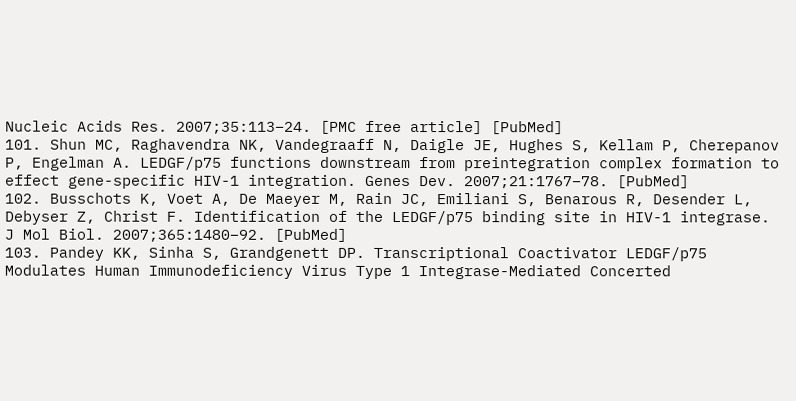Nucleic Acids Res. 2007;35:113–24. [PMC free article] [PubMed]
101. Shun MC, Raghavendra NK, Vandegraaff N, Daigle JE, Hughes S, Kellam P, Cherepanov P, Engelman A. LEDGF/p75 functions downstream from preintegration complex formation to effect gene-specific HIV-1 integration. Genes Dev. 2007;21:1767–78. [PubMed]
102. Busschots K, Voet A, De Maeyer M, Rain JC, Emiliani S, Benarous R, Desender L, Debyser Z, Christ F. Identification of the LEDGF/p75 binding site in HIV-1 integrase. J Mol Biol. 2007;365:1480–92. [PubMed]
103. Pandey KK, Sinha S, Grandgenett DP. Transcriptional Coactivator LEDGF/p75 Modulates Human Immunodeficiency Virus Type 1 Integrase-Mediated Concerted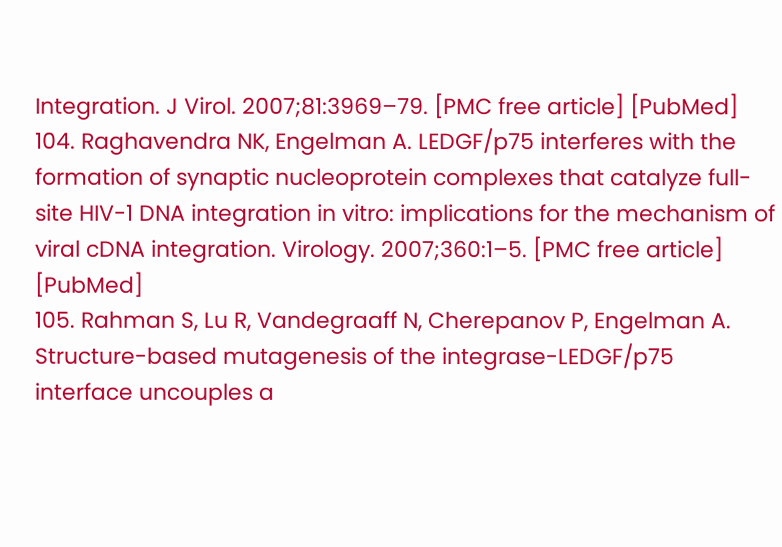Integration. J Virol. 2007;81:3969–79. [PMC free article] [PubMed]
104. Raghavendra NK, Engelman A. LEDGF/p75 interferes with the formation of synaptic nucleoprotein complexes that catalyze full-site HIV-1 DNA integration in vitro: implications for the mechanism of viral cDNA integration. Virology. 2007;360:1–5. [PMC free article] [PubMed]
105. Rahman S, Lu R, Vandegraaff N, Cherepanov P, Engelman A. Structure-based mutagenesis of the integrase-LEDGF/p75 interface uncouples a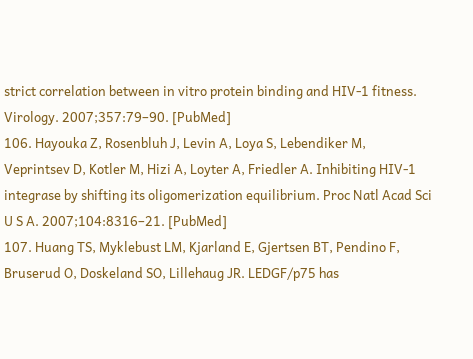strict correlation between in vitro protein binding and HIV-1 fitness. Virology. 2007;357:79–90. [PubMed]
106. Hayouka Z, Rosenbluh J, Levin A, Loya S, Lebendiker M, Veprintsev D, Kotler M, Hizi A, Loyter A, Friedler A. Inhibiting HIV-1 integrase by shifting its oligomerization equilibrium. Proc Natl Acad Sci U S A. 2007;104:8316–21. [PubMed]
107. Huang TS, Myklebust LM, Kjarland E, Gjertsen BT, Pendino F, Bruserud O, Doskeland SO, Lillehaug JR. LEDGF/p75 has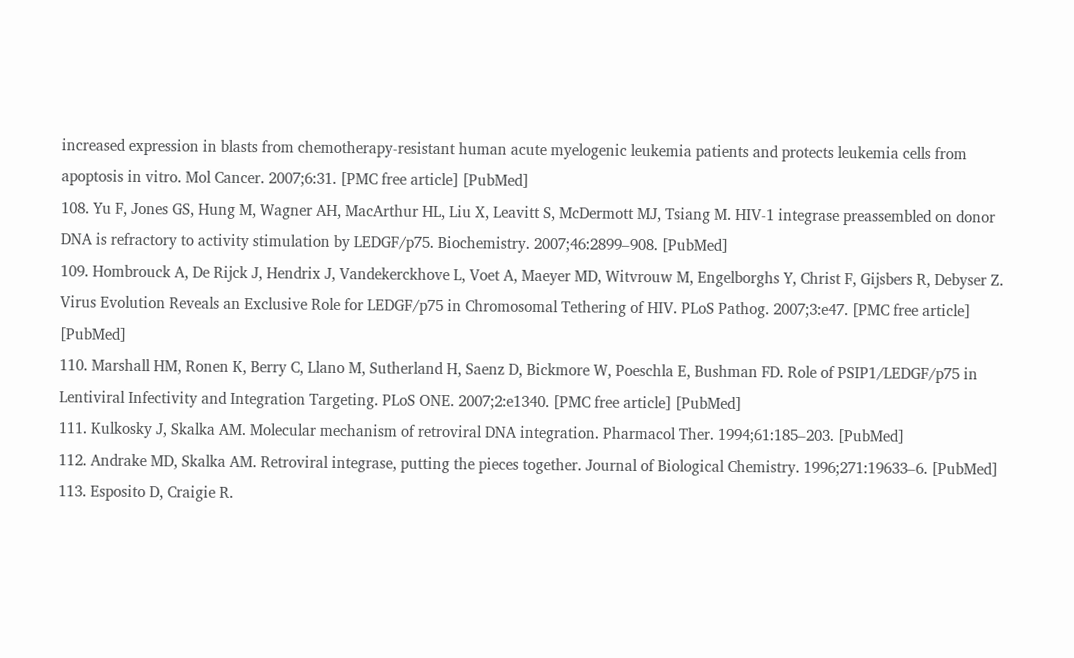increased expression in blasts from chemotherapy-resistant human acute myelogenic leukemia patients and protects leukemia cells from apoptosis in vitro. Mol Cancer. 2007;6:31. [PMC free article] [PubMed]
108. Yu F, Jones GS, Hung M, Wagner AH, MacArthur HL, Liu X, Leavitt S, McDermott MJ, Tsiang M. HIV-1 integrase preassembled on donor DNA is refractory to activity stimulation by LEDGF/p75. Biochemistry. 2007;46:2899–908. [PubMed]
109. Hombrouck A, De Rijck J, Hendrix J, Vandekerckhove L, Voet A, Maeyer MD, Witvrouw M, Engelborghs Y, Christ F, Gijsbers R, Debyser Z. Virus Evolution Reveals an Exclusive Role for LEDGF/p75 in Chromosomal Tethering of HIV. PLoS Pathog. 2007;3:e47. [PMC free article] [PubMed]
110. Marshall HM, Ronen K, Berry C, Llano M, Sutherland H, Saenz D, Bickmore W, Poeschla E, Bushman FD. Role of PSIP1/LEDGF/p75 in Lentiviral Infectivity and Integration Targeting. PLoS ONE. 2007;2:e1340. [PMC free article] [PubMed]
111. Kulkosky J, Skalka AM. Molecular mechanism of retroviral DNA integration. Pharmacol Ther. 1994;61:185–203. [PubMed]
112. Andrake MD, Skalka AM. Retroviral integrase, putting the pieces together. Journal of Biological Chemistry. 1996;271:19633–6. [PubMed]
113. Esposito D, Craigie R.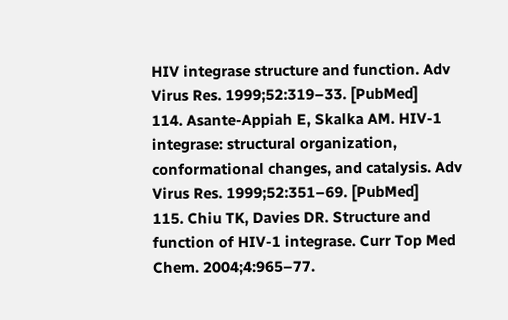HIV integrase structure and function. Adv Virus Res. 1999;52:319–33. [PubMed]
114. Asante-Appiah E, Skalka AM. HIV-1 integrase: structural organization, conformational changes, and catalysis. Adv Virus Res. 1999;52:351–69. [PubMed]
115. Chiu TK, Davies DR. Structure and function of HIV-1 integrase. Curr Top Med Chem. 2004;4:965–77.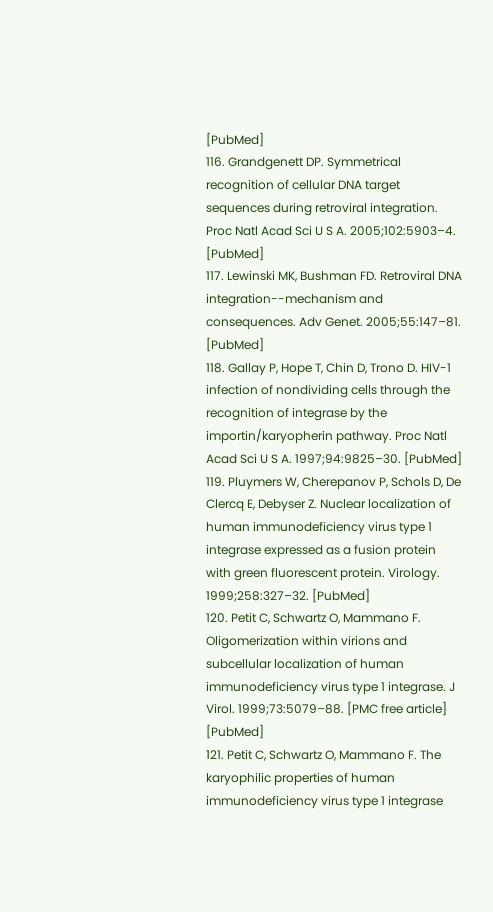[PubMed]
116. Grandgenett DP. Symmetrical recognition of cellular DNA target sequences during retroviral integration. Proc Natl Acad Sci U S A. 2005;102:5903–4. [PubMed]
117. Lewinski MK, Bushman FD. Retroviral DNA integration--mechanism and consequences. Adv Genet. 2005;55:147–81. [PubMed]
118. Gallay P, Hope T, Chin D, Trono D. HIV-1 infection of nondividing cells through the recognition of integrase by the importin/karyopherin pathway. Proc Natl Acad Sci U S A. 1997;94:9825–30. [PubMed]
119. Pluymers W, Cherepanov P, Schols D, De Clercq E, Debyser Z. Nuclear localization of human immunodeficiency virus type 1 integrase expressed as a fusion protein with green fluorescent protein. Virology. 1999;258:327–32. [PubMed]
120. Petit C, Schwartz O, Mammano F. Oligomerization within virions and subcellular localization of human immunodeficiency virus type 1 integrase. J Virol. 1999;73:5079–88. [PMC free article] [PubMed]
121. Petit C, Schwartz O, Mammano F. The karyophilic properties of human immunodeficiency virus type 1 integrase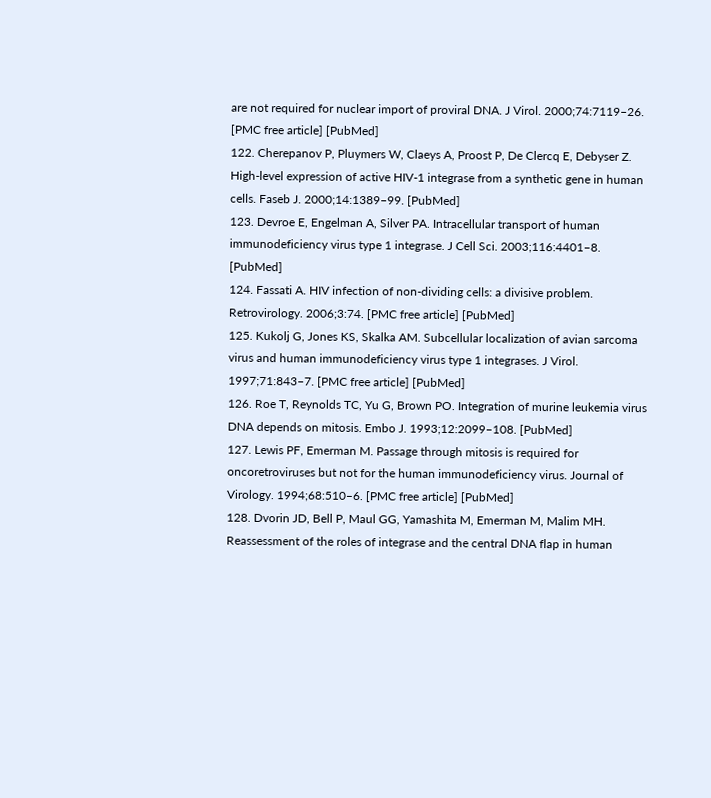are not required for nuclear import of proviral DNA. J Virol. 2000;74:7119–26. [PMC free article] [PubMed]
122. Cherepanov P, Pluymers W, Claeys A, Proost P, De Clercq E, Debyser Z. High-level expression of active HIV-1 integrase from a synthetic gene in human cells. Faseb J. 2000;14:1389–99. [PubMed]
123. Devroe E, Engelman A, Silver PA. Intracellular transport of human immunodeficiency virus type 1 integrase. J Cell Sci. 2003;116:4401–8. [PubMed]
124. Fassati A. HIV infection of non-dividing cells: a divisive problem. Retrovirology. 2006;3:74. [PMC free article] [PubMed]
125. Kukolj G, Jones KS, Skalka AM. Subcellular localization of avian sarcoma virus and human immunodeficiency virus type 1 integrases. J Virol. 1997;71:843–7. [PMC free article] [PubMed]
126. Roe T, Reynolds TC, Yu G, Brown PO. Integration of murine leukemia virus DNA depends on mitosis. Embo J. 1993;12:2099–108. [PubMed]
127. Lewis PF, Emerman M. Passage through mitosis is required for oncoretroviruses but not for the human immunodeficiency virus. Journal of Virology. 1994;68:510–6. [PMC free article] [PubMed]
128. Dvorin JD, Bell P, Maul GG, Yamashita M, Emerman M, Malim MH. Reassessment of the roles of integrase and the central DNA flap in human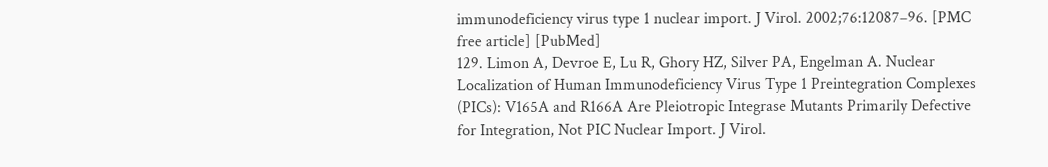immunodeficiency virus type 1 nuclear import. J Virol. 2002;76:12087–96. [PMC free article] [PubMed]
129. Limon A, Devroe E, Lu R, Ghory HZ, Silver PA, Engelman A. Nuclear Localization of Human Immunodeficiency Virus Type 1 Preintegration Complexes (PICs): V165A and R166A Are Pleiotropic Integrase Mutants Primarily Defective for Integration, Not PIC Nuclear Import. J Virol.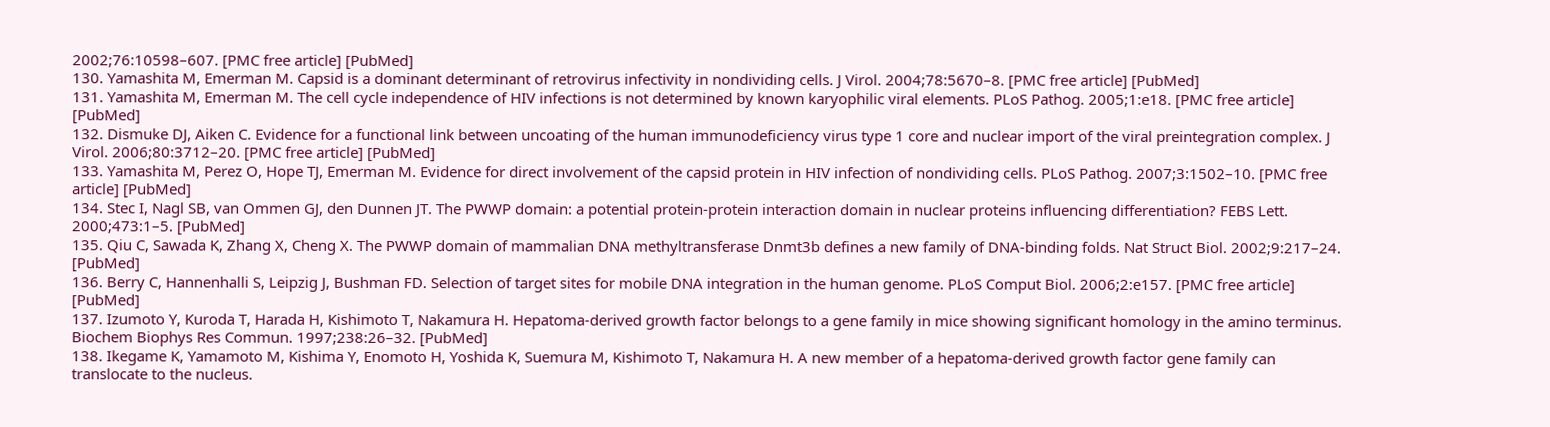2002;76:10598–607. [PMC free article] [PubMed]
130. Yamashita M, Emerman M. Capsid is a dominant determinant of retrovirus infectivity in nondividing cells. J Virol. 2004;78:5670–8. [PMC free article] [PubMed]
131. Yamashita M, Emerman M. The cell cycle independence of HIV infections is not determined by known karyophilic viral elements. PLoS Pathog. 2005;1:e18. [PMC free article] [PubMed]
132. Dismuke DJ, Aiken C. Evidence for a functional link between uncoating of the human immunodeficiency virus type 1 core and nuclear import of the viral preintegration complex. J Virol. 2006;80:3712–20. [PMC free article] [PubMed]
133. Yamashita M, Perez O, Hope TJ, Emerman M. Evidence for direct involvement of the capsid protein in HIV infection of nondividing cells. PLoS Pathog. 2007;3:1502–10. [PMC free article] [PubMed]
134. Stec I, Nagl SB, van Ommen GJ, den Dunnen JT. The PWWP domain: a potential protein-protein interaction domain in nuclear proteins influencing differentiation? FEBS Lett. 2000;473:1–5. [PubMed]
135. Qiu C, Sawada K, Zhang X, Cheng X. The PWWP domain of mammalian DNA methyltransferase Dnmt3b defines a new family of DNA-binding folds. Nat Struct Biol. 2002;9:217–24. [PubMed]
136. Berry C, Hannenhalli S, Leipzig J, Bushman FD. Selection of target sites for mobile DNA integration in the human genome. PLoS Comput Biol. 2006;2:e157. [PMC free article] [PubMed]
137. Izumoto Y, Kuroda T, Harada H, Kishimoto T, Nakamura H. Hepatoma-derived growth factor belongs to a gene family in mice showing significant homology in the amino terminus. Biochem Biophys Res Commun. 1997;238:26–32. [PubMed]
138. Ikegame K, Yamamoto M, Kishima Y, Enomoto H, Yoshida K, Suemura M, Kishimoto T, Nakamura H. A new member of a hepatoma-derived growth factor gene family can translocate to the nucleus.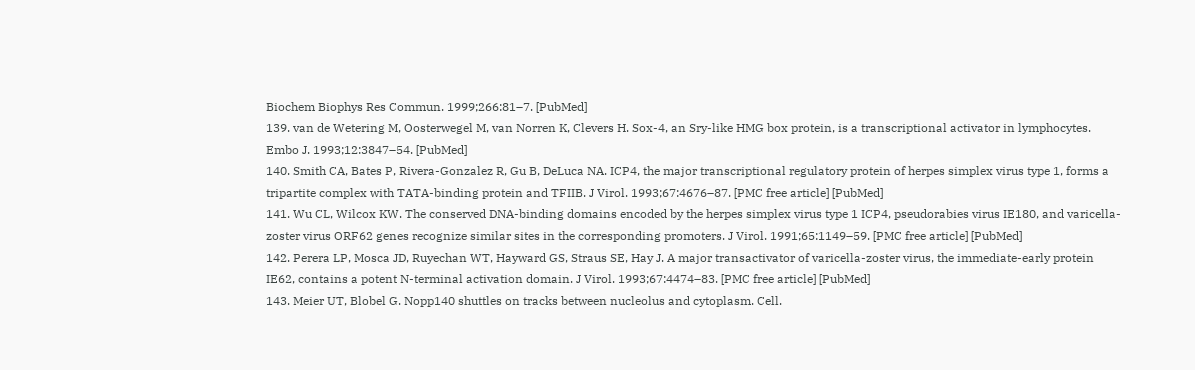Biochem Biophys Res Commun. 1999;266:81–7. [PubMed]
139. van de Wetering M, Oosterwegel M, van Norren K, Clevers H. Sox-4, an Sry-like HMG box protein, is a transcriptional activator in lymphocytes. Embo J. 1993;12:3847–54. [PubMed]
140. Smith CA, Bates P, Rivera-Gonzalez R, Gu B, DeLuca NA. ICP4, the major transcriptional regulatory protein of herpes simplex virus type 1, forms a tripartite complex with TATA-binding protein and TFIIB. J Virol. 1993;67:4676–87. [PMC free article] [PubMed]
141. Wu CL, Wilcox KW. The conserved DNA-binding domains encoded by the herpes simplex virus type 1 ICP4, pseudorabies virus IE180, and varicella-zoster virus ORF62 genes recognize similar sites in the corresponding promoters. J Virol. 1991;65:1149–59. [PMC free article] [PubMed]
142. Perera LP, Mosca JD, Ruyechan WT, Hayward GS, Straus SE, Hay J. A major transactivator of varicella-zoster virus, the immediate-early protein IE62, contains a potent N-terminal activation domain. J Virol. 1993;67:4474–83. [PMC free article] [PubMed]
143. Meier UT, Blobel G. Nopp140 shuttles on tracks between nucleolus and cytoplasm. Cell.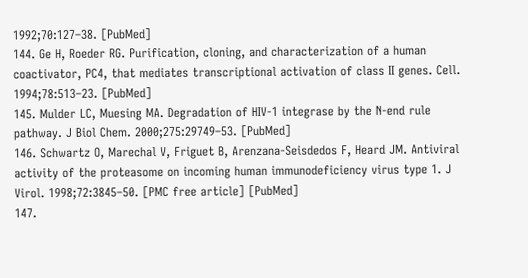1992;70:127–38. [PubMed]
144. Ge H, Roeder RG. Purification, cloning, and characterization of a human coactivator, PC4, that mediates transcriptional activation of class II genes. Cell. 1994;78:513–23. [PubMed]
145. Mulder LC, Muesing MA. Degradation of HIV-1 integrase by the N-end rule pathway. J Biol Chem. 2000;275:29749–53. [PubMed]
146. Schwartz O, Marechal V, Friguet B, Arenzana-Seisdedos F, Heard JM. Antiviral activity of the proteasome on incoming human immunodeficiency virus type 1. J Virol. 1998;72:3845–50. [PMC free article] [PubMed]
147.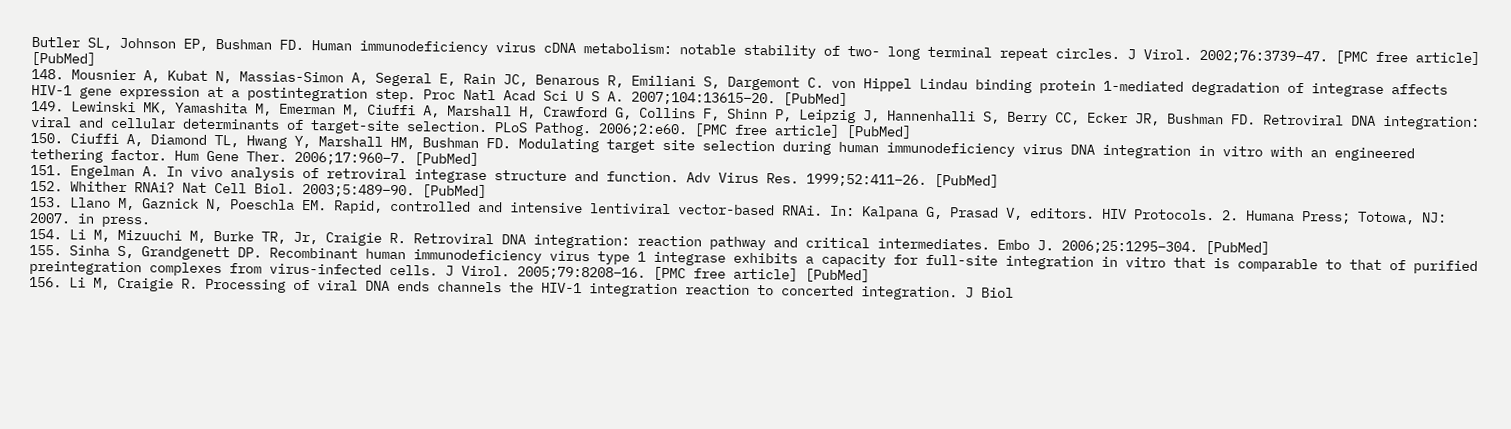Butler SL, Johnson EP, Bushman FD. Human immunodeficiency virus cDNA metabolism: notable stability of two- long terminal repeat circles. J Virol. 2002;76:3739–47. [PMC free article] [PubMed]
148. Mousnier A, Kubat N, Massias-Simon A, Segeral E, Rain JC, Benarous R, Emiliani S, Dargemont C. von Hippel Lindau binding protein 1-mediated degradation of integrase affects HIV-1 gene expression at a postintegration step. Proc Natl Acad Sci U S A. 2007;104:13615–20. [PubMed]
149. Lewinski MK, Yamashita M, Emerman M, Ciuffi A, Marshall H, Crawford G, Collins F, Shinn P, Leipzig J, Hannenhalli S, Berry CC, Ecker JR, Bushman FD. Retroviral DNA integration: viral and cellular determinants of target-site selection. PLoS Pathog. 2006;2:e60. [PMC free article] [PubMed]
150. Ciuffi A, Diamond TL, Hwang Y, Marshall HM, Bushman FD. Modulating target site selection during human immunodeficiency virus DNA integration in vitro with an engineered tethering factor. Hum Gene Ther. 2006;17:960–7. [PubMed]
151. Engelman A. In vivo analysis of retroviral integrase structure and function. Adv Virus Res. 1999;52:411–26. [PubMed]
152. Whither RNAi? Nat Cell Biol. 2003;5:489–90. [PubMed]
153. Llano M, Gaznick N, Poeschla EM. Rapid, controlled and intensive lentiviral vector-based RNAi. In: Kalpana G, Prasad V, editors. HIV Protocols. 2. Humana Press; Totowa, NJ: 2007. in press.
154. Li M, Mizuuchi M, Burke TR, Jr, Craigie R. Retroviral DNA integration: reaction pathway and critical intermediates. Embo J. 2006;25:1295–304. [PubMed]
155. Sinha S, Grandgenett DP. Recombinant human immunodeficiency virus type 1 integrase exhibits a capacity for full-site integration in vitro that is comparable to that of purified preintegration complexes from virus-infected cells. J Virol. 2005;79:8208–16. [PMC free article] [PubMed]
156. Li M, Craigie R. Processing of viral DNA ends channels the HIV-1 integration reaction to concerted integration. J Biol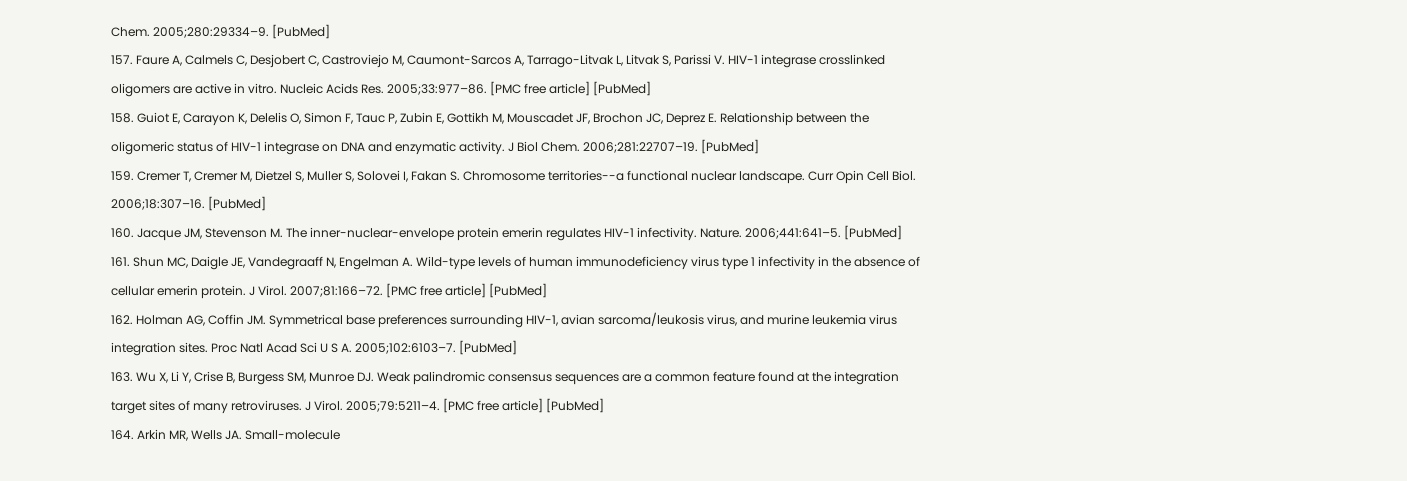Chem. 2005;280:29334–9. [PubMed]
157. Faure A, Calmels C, Desjobert C, Castroviejo M, Caumont-Sarcos A, Tarrago-Litvak L, Litvak S, Parissi V. HIV-1 integrase crosslinked oligomers are active in vitro. Nucleic Acids Res. 2005;33:977–86. [PMC free article] [PubMed]
158. Guiot E, Carayon K, Delelis O, Simon F, Tauc P, Zubin E, Gottikh M, Mouscadet JF, Brochon JC, Deprez E. Relationship between the oligomeric status of HIV-1 integrase on DNA and enzymatic activity. J Biol Chem. 2006;281:22707–19. [PubMed]
159. Cremer T, Cremer M, Dietzel S, Muller S, Solovei I, Fakan S. Chromosome territories--a functional nuclear landscape. Curr Opin Cell Biol. 2006;18:307–16. [PubMed]
160. Jacque JM, Stevenson M. The inner-nuclear-envelope protein emerin regulates HIV-1 infectivity. Nature. 2006;441:641–5. [PubMed]
161. Shun MC, Daigle JE, Vandegraaff N, Engelman A. Wild-type levels of human immunodeficiency virus type 1 infectivity in the absence of cellular emerin protein. J Virol. 2007;81:166–72. [PMC free article] [PubMed]
162. Holman AG, Coffin JM. Symmetrical base preferences surrounding HIV-1, avian sarcoma/leukosis virus, and murine leukemia virus integration sites. Proc Natl Acad Sci U S A. 2005;102:6103–7. [PubMed]
163. Wu X, Li Y, Crise B, Burgess SM, Munroe DJ. Weak palindromic consensus sequences are a common feature found at the integration target sites of many retroviruses. J Virol. 2005;79:5211–4. [PMC free article] [PubMed]
164. Arkin MR, Wells JA. Small-molecule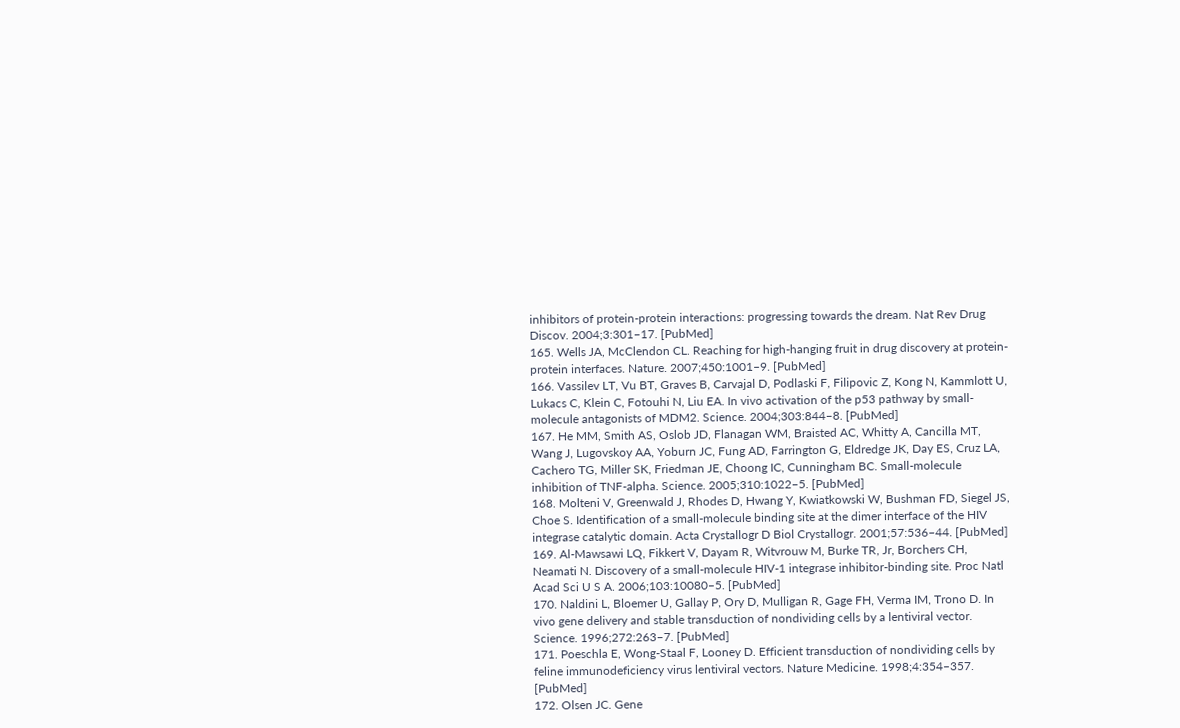inhibitors of protein-protein interactions: progressing towards the dream. Nat Rev Drug Discov. 2004;3:301–17. [PubMed]
165. Wells JA, McClendon CL. Reaching for high-hanging fruit in drug discovery at protein-protein interfaces. Nature. 2007;450:1001–9. [PubMed]
166. Vassilev LT, Vu BT, Graves B, Carvajal D, Podlaski F, Filipovic Z, Kong N, Kammlott U, Lukacs C, Klein C, Fotouhi N, Liu EA. In vivo activation of the p53 pathway by small-molecule antagonists of MDM2. Science. 2004;303:844–8. [PubMed]
167. He MM, Smith AS, Oslob JD, Flanagan WM, Braisted AC, Whitty A, Cancilla MT, Wang J, Lugovskoy AA, Yoburn JC, Fung AD, Farrington G, Eldredge JK, Day ES, Cruz LA, Cachero TG, Miller SK, Friedman JE, Choong IC, Cunningham BC. Small-molecule inhibition of TNF-alpha. Science. 2005;310:1022–5. [PubMed]
168. Molteni V, Greenwald J, Rhodes D, Hwang Y, Kwiatkowski W, Bushman FD, Siegel JS, Choe S. Identification of a small-molecule binding site at the dimer interface of the HIV integrase catalytic domain. Acta Crystallogr D Biol Crystallogr. 2001;57:536–44. [PubMed]
169. Al-Mawsawi LQ, Fikkert V, Dayam R, Witvrouw M, Burke TR, Jr, Borchers CH, Neamati N. Discovery of a small-molecule HIV-1 integrase inhibitor-binding site. Proc Natl Acad Sci U S A. 2006;103:10080–5. [PubMed]
170. Naldini L, Bloemer U, Gallay P, Ory D, Mulligan R, Gage FH, Verma IM, Trono D. In vivo gene delivery and stable transduction of nondividing cells by a lentiviral vector. Science. 1996;272:263–7. [PubMed]
171. Poeschla E, Wong-Staal F, Looney D. Efficient transduction of nondividing cells by feline immunodeficiency virus lentiviral vectors. Nature Medicine. 1998;4:354–357. [PubMed]
172. Olsen JC. Gene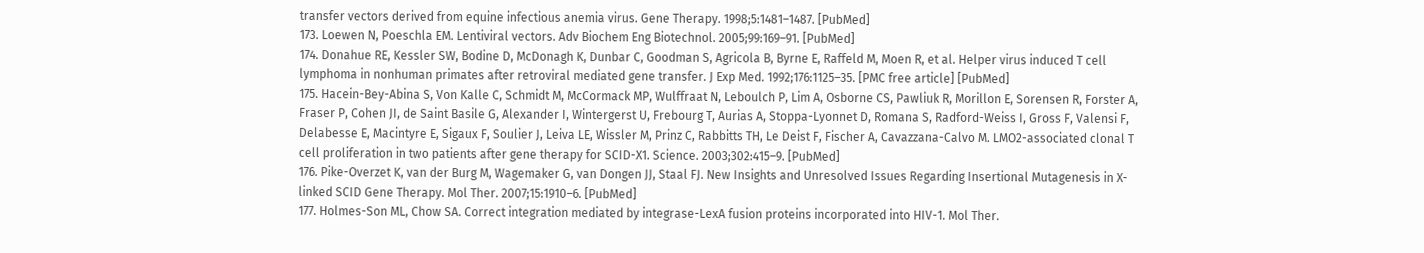transfer vectors derived from equine infectious anemia virus. Gene Therapy. 1998;5:1481–1487. [PubMed]
173. Loewen N, Poeschla EM. Lentiviral vectors. Adv Biochem Eng Biotechnol. 2005;99:169–91. [PubMed]
174. Donahue RE, Kessler SW, Bodine D, McDonagh K, Dunbar C, Goodman S, Agricola B, Byrne E, Raffeld M, Moen R, et al. Helper virus induced T cell lymphoma in nonhuman primates after retroviral mediated gene transfer. J Exp Med. 1992;176:1125–35. [PMC free article] [PubMed]
175. Hacein-Bey-Abina S, Von Kalle C, Schmidt M, McCormack MP, Wulffraat N, Leboulch P, Lim A, Osborne CS, Pawliuk R, Morillon E, Sorensen R, Forster A, Fraser P, Cohen JI, de Saint Basile G, Alexander I, Wintergerst U, Frebourg T, Aurias A, Stoppa-Lyonnet D, Romana S, Radford-Weiss I, Gross F, Valensi F, Delabesse E, Macintyre E, Sigaux F, Soulier J, Leiva LE, Wissler M, Prinz C, Rabbitts TH, Le Deist F, Fischer A, Cavazzana-Calvo M. LMO2-associated clonal T cell proliferation in two patients after gene therapy for SCID-X1. Science. 2003;302:415–9. [PubMed]
176. Pike-Overzet K, van der Burg M, Wagemaker G, van Dongen JJ, Staal FJ. New Insights and Unresolved Issues Regarding Insertional Mutagenesis in X-linked SCID Gene Therapy. Mol Ther. 2007;15:1910–6. [PubMed]
177. Holmes-Son ML, Chow SA. Correct integration mediated by integrase-LexA fusion proteins incorporated into HIV-1. Mol Ther.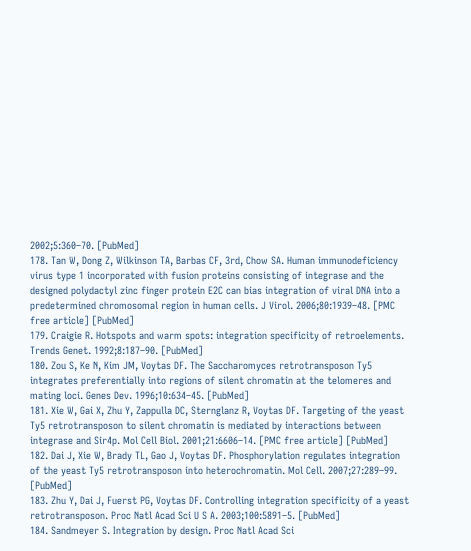2002;5:360–70. [PubMed]
178. Tan W, Dong Z, Wilkinson TA, Barbas CF, 3rd, Chow SA. Human immunodeficiency virus type 1 incorporated with fusion proteins consisting of integrase and the designed polydactyl zinc finger protein E2C can bias integration of viral DNA into a predetermined chromosomal region in human cells. J Virol. 2006;80:1939–48. [PMC free article] [PubMed]
179. Craigie R. Hotspots and warm spots: integration specificity of retroelements. Trends Genet. 1992;8:187–90. [PubMed]
180. Zou S, Ke N, Kim JM, Voytas DF. The Saccharomyces retrotransposon Ty5 integrates preferentially into regions of silent chromatin at the telomeres and mating loci. Genes Dev. 1996;10:634–45. [PubMed]
181. Xie W, Gai X, Zhu Y, Zappulla DC, Sternglanz R, Voytas DF. Targeting of the yeast Ty5 retrotransposon to silent chromatin is mediated by interactions between integrase and Sir4p. Mol Cell Biol. 2001;21:6606–14. [PMC free article] [PubMed]
182. Dai J, Xie W, Brady TL, Gao J, Voytas DF. Phosphorylation regulates integration of the yeast Ty5 retrotransposon into heterochromatin. Mol Cell. 2007;27:289–99. [PubMed]
183. Zhu Y, Dai J, Fuerst PG, Voytas DF. Controlling integration specificity of a yeast retrotransposon. Proc Natl Acad Sci U S A. 2003;100:5891–5. [PubMed]
184. Sandmeyer S. Integration by design. Proc Natl Acad Sci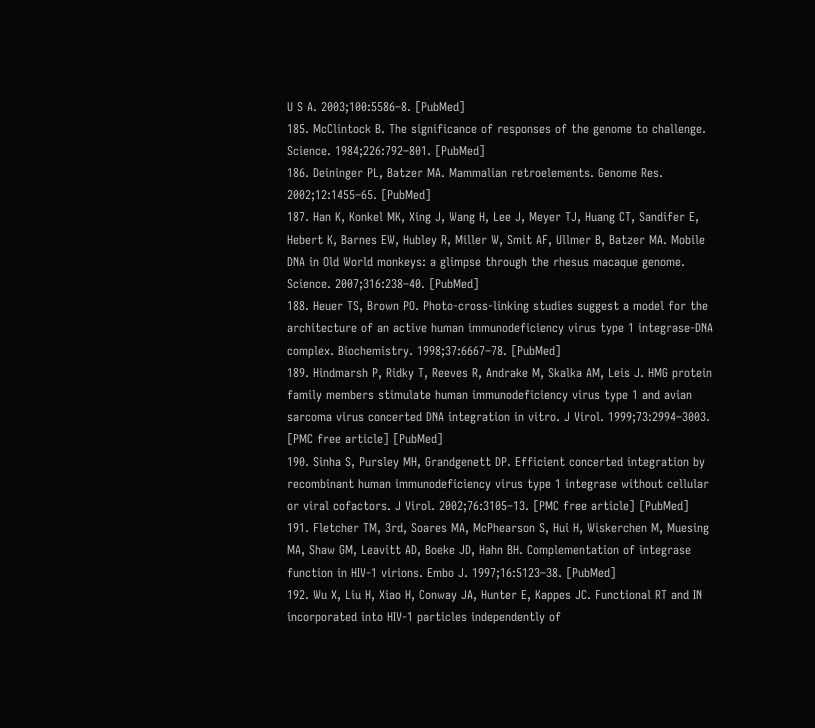U S A. 2003;100:5586–8. [PubMed]
185. McClintock B. The significance of responses of the genome to challenge. Science. 1984;226:792–801. [PubMed]
186. Deininger PL, Batzer MA. Mammalian retroelements. Genome Res. 2002;12:1455–65. [PubMed]
187. Han K, Konkel MK, Xing J, Wang H, Lee J, Meyer TJ, Huang CT, Sandifer E, Hebert K, Barnes EW, Hubley R, Miller W, Smit AF, Ullmer B, Batzer MA. Mobile DNA in Old World monkeys: a glimpse through the rhesus macaque genome. Science. 2007;316:238–40. [PubMed]
188. Heuer TS, Brown PO. Photo-cross-linking studies suggest a model for the architecture of an active human immunodeficiency virus type 1 integrase-DNA complex. Biochemistry. 1998;37:6667–78. [PubMed]
189. Hindmarsh P, Ridky T, Reeves R, Andrake M, Skalka AM, Leis J. HMG protein family members stimulate human immunodeficiency virus type 1 and avian sarcoma virus concerted DNA integration in vitro. J Virol. 1999;73:2994–3003. [PMC free article] [PubMed]
190. Sinha S, Pursley MH, Grandgenett DP. Efficient concerted integration by recombinant human immunodeficiency virus type 1 integrase without cellular or viral cofactors. J Virol. 2002;76:3105–13. [PMC free article] [PubMed]
191. Fletcher TM, 3rd, Soares MA, McPhearson S, Hui H, Wiskerchen M, Muesing MA, Shaw GM, Leavitt AD, Boeke JD, Hahn BH. Complementation of integrase function in HIV-1 virions. Embo J. 1997;16:5123–38. [PubMed]
192. Wu X, Liu H, Xiao H, Conway JA, Hunter E, Kappes JC. Functional RT and IN incorporated into HIV-1 particles independently of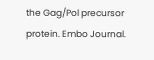the Gag/Pol precursor protein. Embo Journal.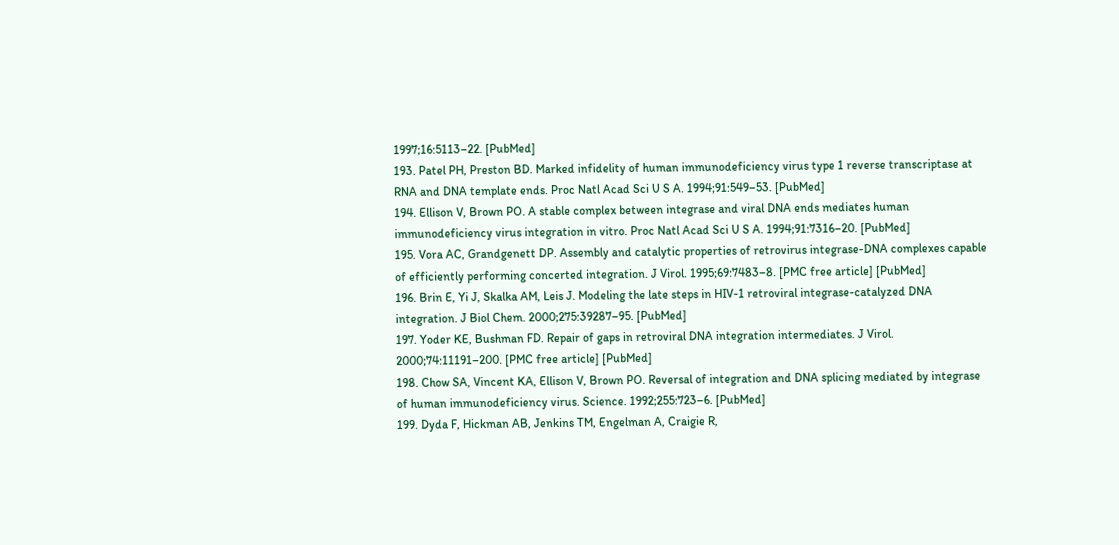1997;16:5113–22. [PubMed]
193. Patel PH, Preston BD. Marked infidelity of human immunodeficiency virus type 1 reverse transcriptase at RNA and DNA template ends. Proc Natl Acad Sci U S A. 1994;91:549–53. [PubMed]
194. Ellison V, Brown PO. A stable complex between integrase and viral DNA ends mediates human immunodeficiency virus integration in vitro. Proc Natl Acad Sci U S A. 1994;91:7316–20. [PubMed]
195. Vora AC, Grandgenett DP. Assembly and catalytic properties of retrovirus integrase-DNA complexes capable of efficiently performing concerted integration. J Virol. 1995;69:7483–8. [PMC free article] [PubMed]
196. Brin E, Yi J, Skalka AM, Leis J. Modeling the late steps in HIV-1 retroviral integrase-catalyzed DNA integration. J Biol Chem. 2000;275:39287–95. [PubMed]
197. Yoder KE, Bushman FD. Repair of gaps in retroviral DNA integration intermediates. J Virol. 2000;74:11191–200. [PMC free article] [PubMed]
198. Chow SA, Vincent KA, Ellison V, Brown PO. Reversal of integration and DNA splicing mediated by integrase of human immunodeficiency virus. Science. 1992;255:723–6. [PubMed]
199. Dyda F, Hickman AB, Jenkins TM, Engelman A, Craigie R,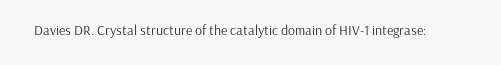Davies DR. Crystal structure of the catalytic domain of HIV-1 integrase: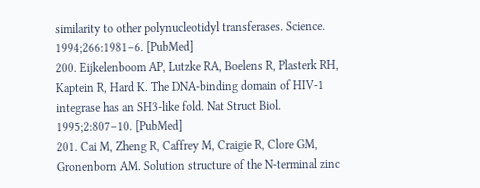similarity to other polynucleotidyl transferases. Science. 1994;266:1981–6. [PubMed]
200. Eijkelenboom AP, Lutzke RA, Boelens R, Plasterk RH, Kaptein R, Hard K. The DNA-binding domain of HIV-1 integrase has an SH3-like fold. Nat Struct Biol. 1995;2:807–10. [PubMed]
201. Cai M, Zheng R, Caffrey M, Craigie R, Clore GM, Gronenborn AM. Solution structure of the N-terminal zinc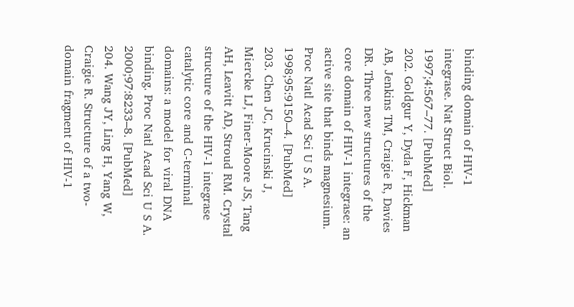binding domain of HIV-1 integrase. Nat Struct Biol. 1997;4:567–77. [PubMed]
202. Goldgur Y, Dyda F, Hickman AB, Jenkins TM, Craigie R, Davies DR. Three new structures of the core domain of HIV-1 integrase: an active site that binds magnesium. Proc Natl Acad Sci U S A. 1998;95:9150–4. [PubMed]
203. Chen JC, Krucinski J, Miercke LJ, Finer-Moore JS, Tang AH, Leavitt AD, Stroud RM. Crystal structure of the HIV-1 integrase catalytic core and C-terminal domains: a model for viral DNA binding. Proc Natl Acad Sci U S A. 2000;97:8233–8. [PubMed]
204. Wang JY, Ling H, Yang W, Craigie R. Structure of a two-domain fragment of HIV-1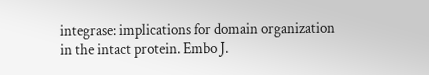integrase: implications for domain organization in the intact protein. Embo J.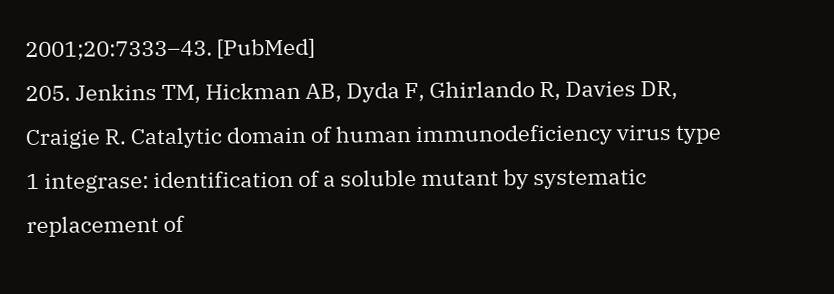2001;20:7333–43. [PubMed]
205. Jenkins TM, Hickman AB, Dyda F, Ghirlando R, Davies DR, Craigie R. Catalytic domain of human immunodeficiency virus type 1 integrase: identification of a soluble mutant by systematic replacement of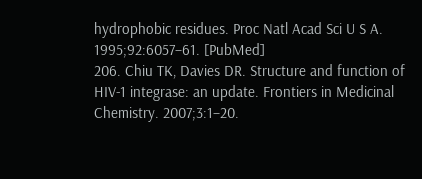hydrophobic residues. Proc Natl Acad Sci U S A. 1995;92:6057–61. [PubMed]
206. Chiu TK, Davies DR. Structure and function of HIV-1 integrase: an update. Frontiers in Medicinal Chemistry. 2007;3:1–20.